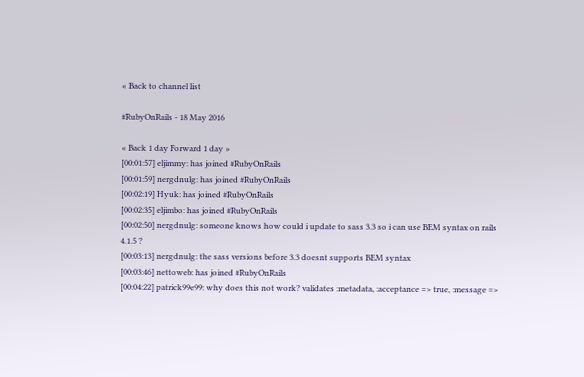« Back to channel list

#RubyOnRails - 18 May 2016

« Back 1 day Forward 1 day »
[00:01:57] eljimmy: has joined #RubyOnRails
[00:01:59] nergdnulg: has joined #RubyOnRails
[00:02:19] Hyuk: has joined #RubyOnRails
[00:02:35] eljimbo: has joined #RubyOnRails
[00:02:50] nergdnulg: someone knows how could i update to sass 3.3 so i can use BEM syntax on rails 4.1.5 ?
[00:03:13] nergdnulg: the sass versions before 3.3 doesnt supports BEM syntax
[00:03:46] nettoweb: has joined #RubyOnRails
[00:04:22] patrick99e99: why does this not work? validates :metadata, :acceptance => true, :message =>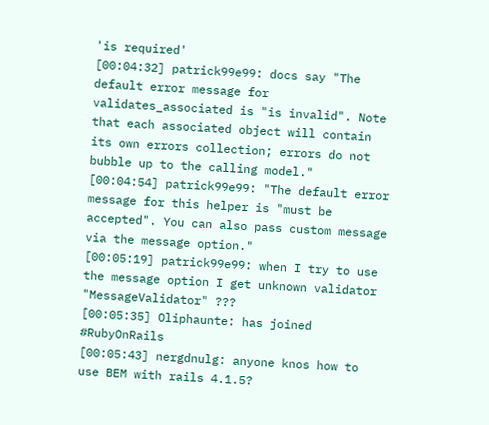'is required'
[00:04:32] patrick99e99: docs say "The default error message for validates_associated is "is invalid". Note that each associated object will contain its own errors collection; errors do not bubble up to the calling model."
[00:04:54] patrick99e99: "The default error message for this helper is "must be accepted". You can also pass custom message via the message option."
[00:05:19] patrick99e99: when I try to use the message option I get unknown validator "MessageValidator" ???
[00:05:35] Oliphaunte: has joined #RubyOnRails
[00:05:43] nergdnulg: anyone knos how to use BEM with rails 4.1.5?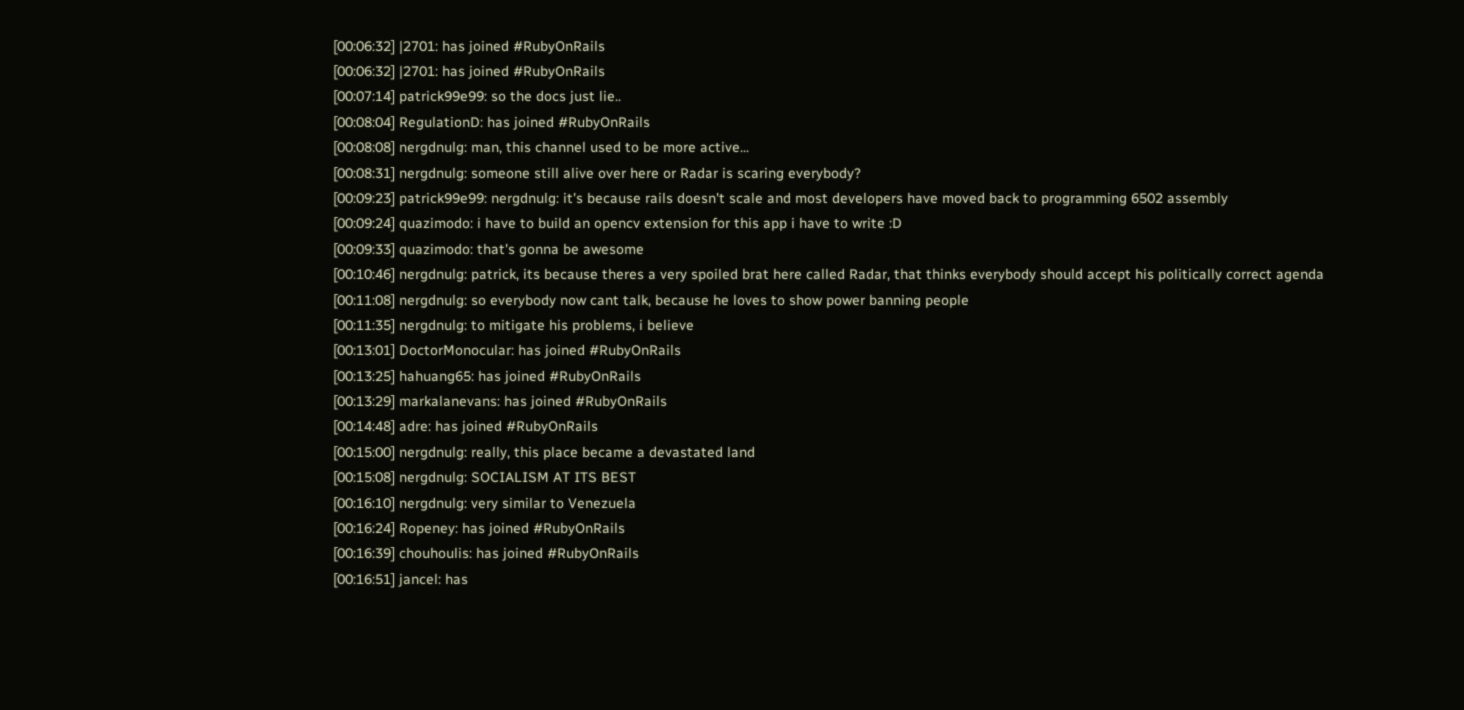[00:06:32] |2701: has joined #RubyOnRails
[00:06:32] |2701: has joined #RubyOnRails
[00:07:14] patrick99e99: so the docs just lie..
[00:08:04] RegulationD: has joined #RubyOnRails
[00:08:08] nergdnulg: man, this channel used to be more active...
[00:08:31] nergdnulg: someone still alive over here or Radar is scaring everybody?
[00:09:23] patrick99e99: nergdnulg: it's because rails doesn't scale and most developers have moved back to programming 6502 assembly
[00:09:24] quazimodo: i have to build an opencv extension for this app i have to write :D
[00:09:33] quazimodo: that's gonna be awesome
[00:10:46] nergdnulg: patrick, its because theres a very spoiled brat here called Radar, that thinks everybody should accept his politically correct agenda
[00:11:08] nergdnulg: so everybody now cant talk, because he loves to show power banning people
[00:11:35] nergdnulg: to mitigate his problems, i believe
[00:13:01] DoctorMonocular: has joined #RubyOnRails
[00:13:25] hahuang65: has joined #RubyOnRails
[00:13:29] markalanevans: has joined #RubyOnRails
[00:14:48] adre: has joined #RubyOnRails
[00:15:00] nergdnulg: really, this place became a devastated land
[00:15:08] nergdnulg: SOCIALISM AT ITS BEST
[00:16:10] nergdnulg: very similar to Venezuela
[00:16:24] Ropeney: has joined #RubyOnRails
[00:16:39] chouhoulis: has joined #RubyOnRails
[00:16:51] jancel: has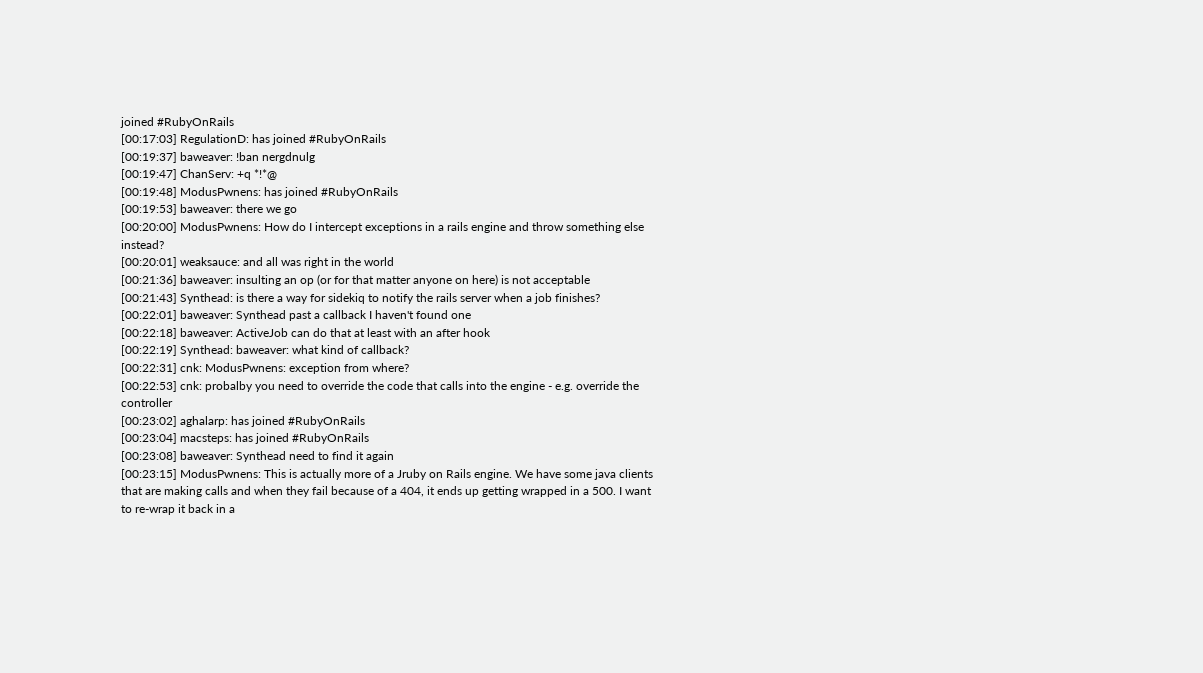joined #RubyOnRails
[00:17:03] RegulationD: has joined #RubyOnRails
[00:19:37] baweaver: !ban nergdnulg
[00:19:47] ChanServ: +q *!*@
[00:19:48] ModusPwnens: has joined #RubyOnRails
[00:19:53] baweaver: there we go
[00:20:00] ModusPwnens: How do I intercept exceptions in a rails engine and throw something else instead?
[00:20:01] weaksauce: and all was right in the world
[00:21:36] baweaver: insulting an op (or for that matter anyone on here) is not acceptable
[00:21:43] Synthead: is there a way for sidekiq to notify the rails server when a job finishes?
[00:22:01] baweaver: Synthead past a callback I haven't found one
[00:22:18] baweaver: ActiveJob can do that at least with an after hook
[00:22:19] Synthead: baweaver: what kind of callback?
[00:22:31] cnk: ModusPwnens: exception from where?
[00:22:53] cnk: probalby you need to override the code that calls into the engine - e.g. override the controller
[00:23:02] aghalarp: has joined #RubyOnRails
[00:23:04] macsteps: has joined #RubyOnRails
[00:23:08] baweaver: Synthead need to find it again
[00:23:15] ModusPwnens: This is actually more of a Jruby on Rails engine. We have some java clients that are making calls and when they fail because of a 404, it ends up getting wrapped in a 500. I want to re-wrap it back in a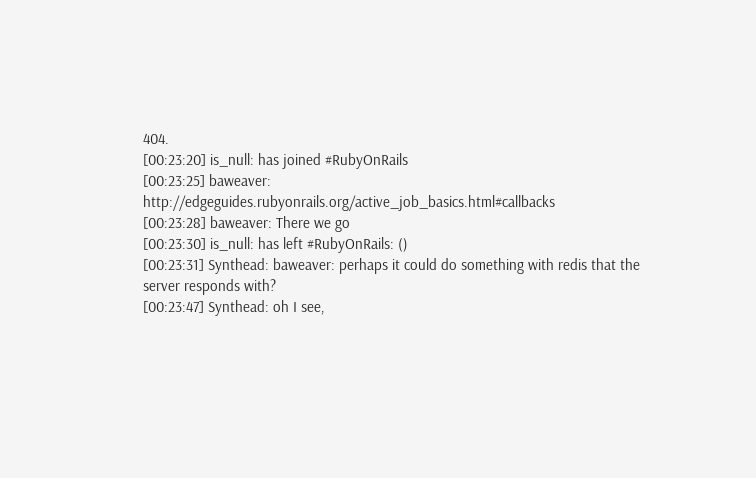404.
[00:23:20] is_null: has joined #RubyOnRails
[00:23:25] baweaver: http://edgeguides.rubyonrails.org/active_job_basics.html#callbacks
[00:23:28] baweaver: There we go
[00:23:30] is_null: has left #RubyOnRails: ()
[00:23:31] Synthead: baweaver: perhaps it could do something with redis that the server responds with?
[00:23:47] Synthead: oh I see,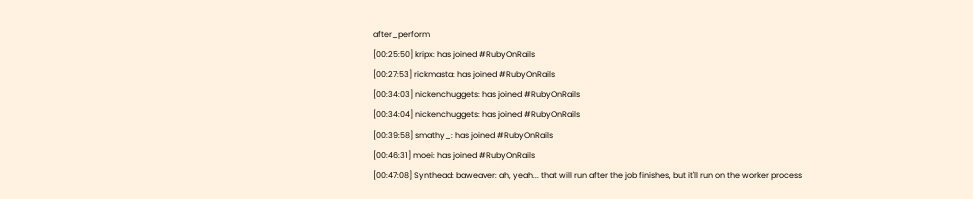after_perform
[00:25:50] kripx: has joined #RubyOnRails
[00:27:53] rickmasta: has joined #RubyOnRails
[00:34:03] nickenchuggets: has joined #RubyOnRails
[00:34:04] nickenchuggets: has joined #RubyOnRails
[00:39:58] smathy_: has joined #RubyOnRails
[00:46:31] moei: has joined #RubyOnRails
[00:47:08] Synthead: baweaver: ah, yeah... that will run after the job finishes, but it'll run on the worker process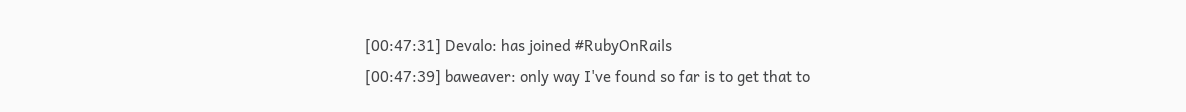[00:47:31] Devalo: has joined #RubyOnRails
[00:47:39] baweaver: only way I've found so far is to get that to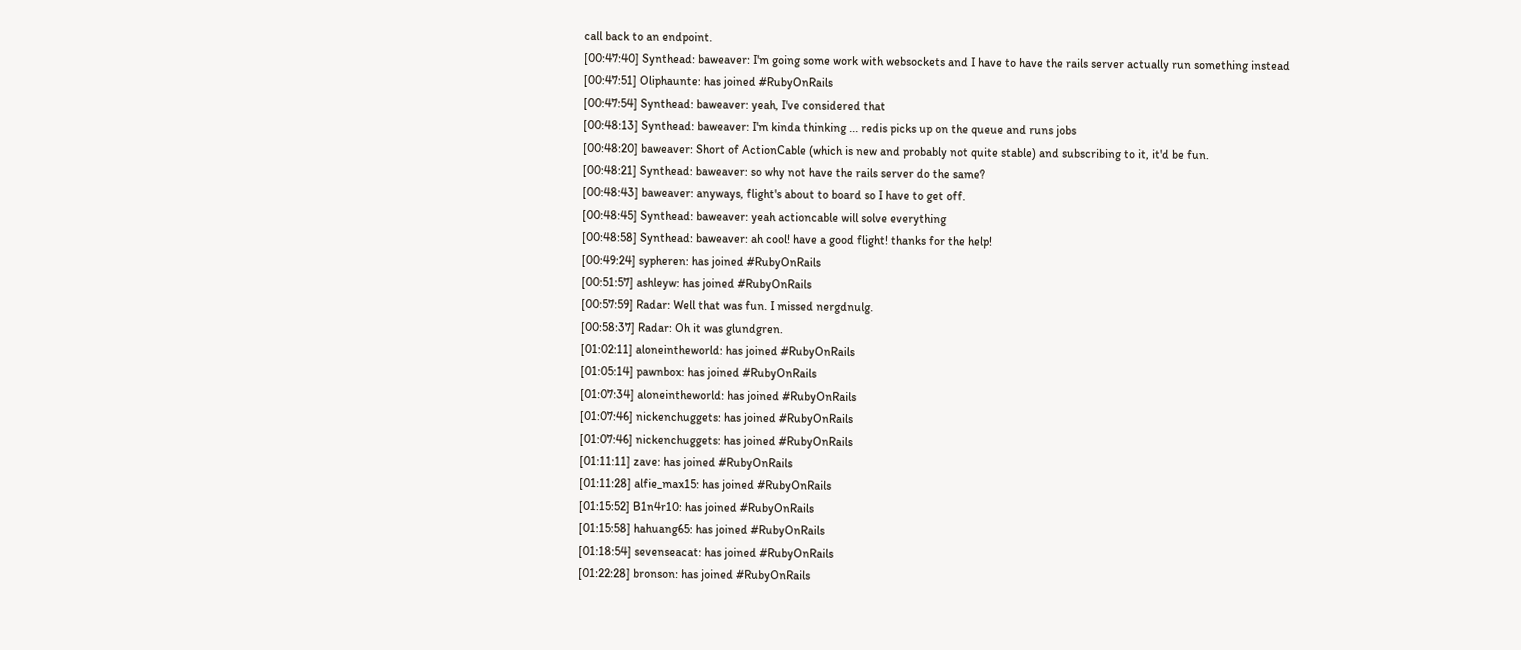call back to an endpoint.
[00:47:40] Synthead: baweaver: I'm going some work with websockets and I have to have the rails server actually run something instead
[00:47:51] Oliphaunte: has joined #RubyOnRails
[00:47:54] Synthead: baweaver: yeah, I've considered that
[00:48:13] Synthead: baweaver: I'm kinda thinking ... redis picks up on the queue and runs jobs
[00:48:20] baweaver: Short of ActionCable (which is new and probably not quite stable) and subscribing to it, it'd be fun.
[00:48:21] Synthead: baweaver: so why not have the rails server do the same?
[00:48:43] baweaver: anyways, flight's about to board so I have to get off.
[00:48:45] Synthead: baweaver: yeah actioncable will solve everything
[00:48:58] Synthead: baweaver: ah cool! have a good flight! thanks for the help!
[00:49:24] sypheren: has joined #RubyOnRails
[00:51:57] ashleyw: has joined #RubyOnRails
[00:57:59] Radar: Well that was fun. I missed nergdnulg.
[00:58:37] Radar: Oh it was glundgren.
[01:02:11] aloneintheworld: has joined #RubyOnRails
[01:05:14] pawnbox: has joined #RubyOnRails
[01:07:34] aloneintheworld: has joined #RubyOnRails
[01:07:46] nickenchuggets: has joined #RubyOnRails
[01:07:46] nickenchuggets: has joined #RubyOnRails
[01:11:11] zave: has joined #RubyOnRails
[01:11:28] alfie_max15: has joined #RubyOnRails
[01:15:52] B1n4r10: has joined #RubyOnRails
[01:15:58] hahuang65: has joined #RubyOnRails
[01:18:54] sevenseacat: has joined #RubyOnRails
[01:22:28] bronson: has joined #RubyOnRails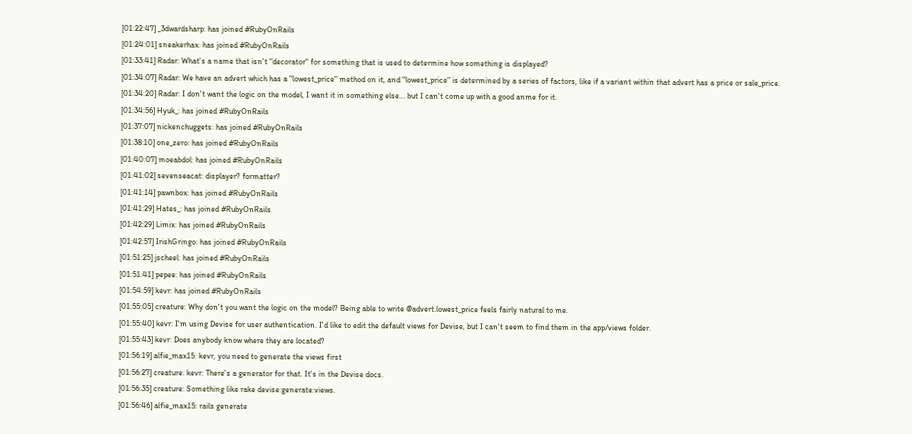[01:22:47] _3dwardsharp: has joined #RubyOnRails
[01:24:01] sneakerhax: has joined #RubyOnRails
[01:33:41] Radar: What's a name that isn't "decorator" for something that is used to determine how something is displayed?
[01:34:07] Radar: We have an advert which has a "lowest_price" method on it, and "lowest_price" is determined by a series of factors, like if a variant within that advert has a price or sale_price.
[01:34:20] Radar: I don't want the logic on the model, I want it in something else... but I can't come up with a good anme for it.
[01:34:56] Hyuk_: has joined #RubyOnRails
[01:37:07] nickenchuggets: has joined #RubyOnRails
[01:38:10] one_zero: has joined #RubyOnRails
[01:40:07] moeabdol: has joined #RubyOnRails
[01:41:02] sevenseacat: displayer? formatter?
[01:41:14] pawnbox: has joined #RubyOnRails
[01:41:29] Hates_: has joined #RubyOnRails
[01:42:29] Limix: has joined #RubyOnRails
[01:42:57] IrishGringo: has joined #RubyOnRails
[01:51:25] jscheel: has joined #RubyOnRails
[01:51:41] pepee: has joined #RubyOnRails
[01:54:59] kevr: has joined #RubyOnRails
[01:55:05] creature: Why don't you want the logic on the model? Being able to write @advert.lowest_price feels fairly natural to me.
[01:55:40] kevr: I'm using Devise for user authentication. I'd like to edit the default views for Devise, but I can't seem to find them in the app/views folder.
[01:55:43] kevr: Does anybody know where they are located?
[01:56:19] alfie_max15: kevr, you need to generate the views first
[01:56:27] creature: kevr: There's a generator for that. It's in the Devise docs.
[01:56:35] creature: Something like rake devise:generate:views.
[01:56:46] alfie_max15: rails generate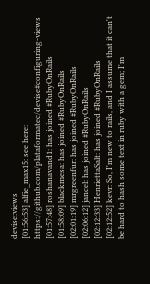devise:views
[01:56:53] alfie_max15: see here: https://github.com/plataformatec/devise#configuring-views
[01:57:48] roshanavand1: has joined #RubyOnRails
[01:58:09] blackmesa: has joined #RubyOnRails
[02:01:19] mrgreenfur: has joined #RubyOnRails
[02:06:12] jancel: has joined #RubyOnRails
[02:12:33] HenriettaSalt: has joined #RubyOnRails
[02:12:52] kevr: So, I'm new to rails, and I assume that it can't be hard to hash some text in ruby with a gem; I'm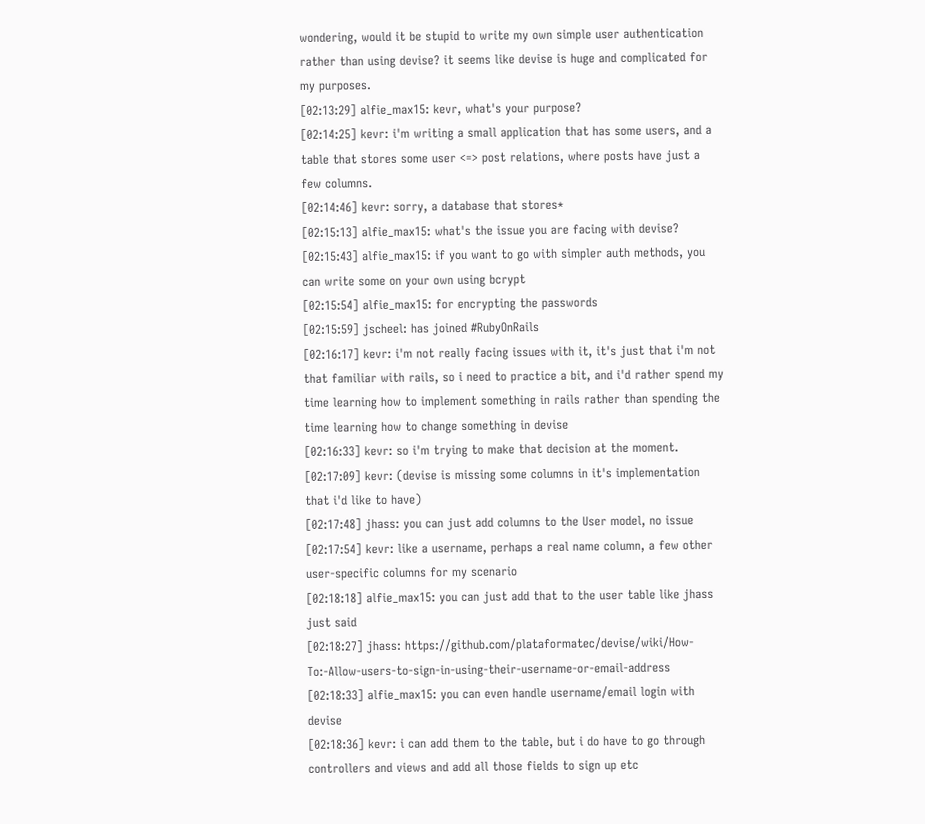wondering, would it be stupid to write my own simple user authentication rather than using devise? it seems like devise is huge and complicated for my purposes.
[02:13:29] alfie_max15: kevr, what's your purpose?
[02:14:25] kevr: i'm writing a small application that has some users, and a table that stores some user <=> post relations, where posts have just a few columns.
[02:14:46] kevr: sorry, a database that stores*
[02:15:13] alfie_max15: what's the issue you are facing with devise?
[02:15:43] alfie_max15: if you want to go with simpler auth methods, you can write some on your own using bcrypt
[02:15:54] alfie_max15: for encrypting the passwords
[02:15:59] jscheel: has joined #RubyOnRails
[02:16:17] kevr: i'm not really facing issues with it, it's just that i'm not that familiar with rails, so i need to practice a bit, and i'd rather spend my time learning how to implement something in rails rather than spending the time learning how to change something in devise
[02:16:33] kevr: so i'm trying to make that decision at the moment.
[02:17:09] kevr: (devise is missing some columns in it's implementation that i'd like to have)
[02:17:48] jhass: you can just add columns to the User model, no issue
[02:17:54] kevr: like a username, perhaps a real name column, a few other user-specific columns for my scenario
[02:18:18] alfie_max15: you can just add that to the user table like jhass just said
[02:18:27] jhass: https://github.com/plataformatec/devise/wiki/How-To:-Allow-users-to-sign-in-using-their-username-or-email-address
[02:18:33] alfie_max15: you can even handle username/email login with devise
[02:18:36] kevr: i can add them to the table, but i do have to go through controllers and views and add all those fields to sign up etc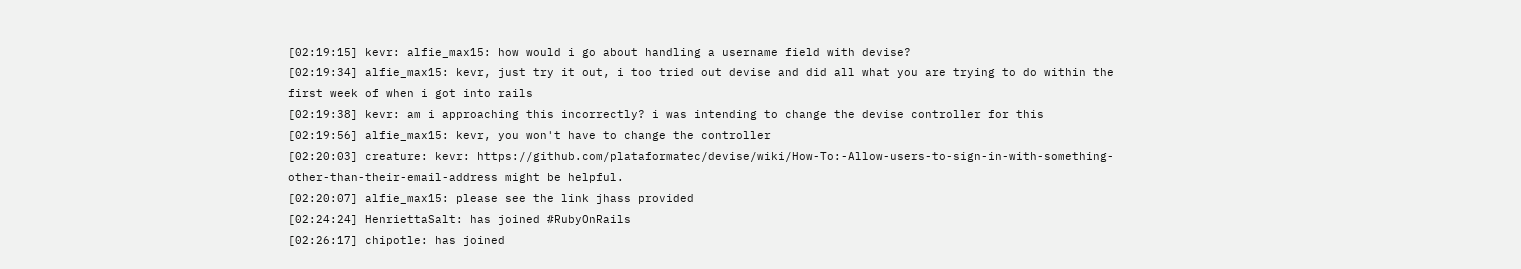[02:19:15] kevr: alfie_max15: how would i go about handling a username field with devise?
[02:19:34] alfie_max15: kevr, just try it out, i too tried out devise and did all what you are trying to do within the first week of when i got into rails
[02:19:38] kevr: am i approaching this incorrectly? i was intending to change the devise controller for this
[02:19:56] alfie_max15: kevr, you won't have to change the controller
[02:20:03] creature: kevr: https://github.com/plataformatec/devise/wiki/How-To:-Allow-users-to-sign-in-with-something-other-than-their-email-address might be helpful.
[02:20:07] alfie_max15: please see the link jhass provided
[02:24:24] HenriettaSalt: has joined #RubyOnRails
[02:26:17] chipotle: has joined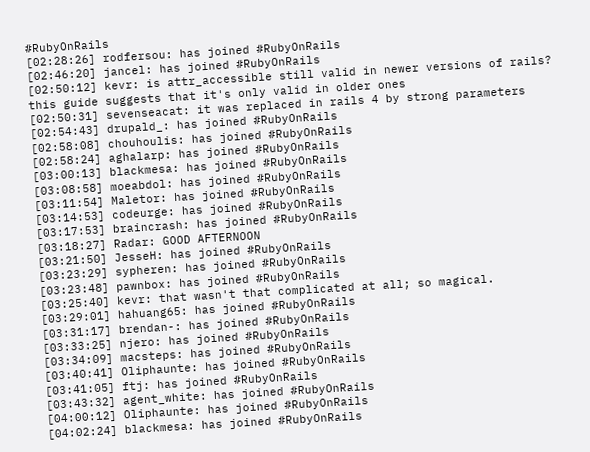#RubyOnRails
[02:28:26] rodfersou: has joined #RubyOnRails
[02:46:20] jancel: has joined #RubyOnRails
[02:50:12] kevr: is attr_accessible still valid in newer versions of rails? this guide suggests that it's only valid in older ones
[02:50:31] sevenseacat: it was replaced in rails 4 by strong parameters
[02:54:43] drupald_: has joined #RubyOnRails
[02:58:08] chouhoulis: has joined #RubyOnRails
[02:58:24] aghalarp: has joined #RubyOnRails
[03:00:13] blackmesa: has joined #RubyOnRails
[03:08:58] moeabdol: has joined #RubyOnRails
[03:11:54] Maletor: has joined #RubyOnRails
[03:14:53] codeurge: has joined #RubyOnRails
[03:17:53] braincrash: has joined #RubyOnRails
[03:18:27] Radar: GOOD AFTERNOON
[03:21:50] JesseH: has joined #RubyOnRails
[03:23:29] sypheren: has joined #RubyOnRails
[03:23:48] pawnbox: has joined #RubyOnRails
[03:25:40] kevr: that wasn't that complicated at all; so magical.
[03:29:01] hahuang65: has joined #RubyOnRails
[03:31:17] brendan-: has joined #RubyOnRails
[03:33:25] njero: has joined #RubyOnRails
[03:34:09] macsteps: has joined #RubyOnRails
[03:40:41] Oliphaunte: has joined #RubyOnRails
[03:41:05] ftj: has joined #RubyOnRails
[03:43:32] agent_white: has joined #RubyOnRails
[04:00:12] Oliphaunte: has joined #RubyOnRails
[04:02:24] blackmesa: has joined #RubyOnRails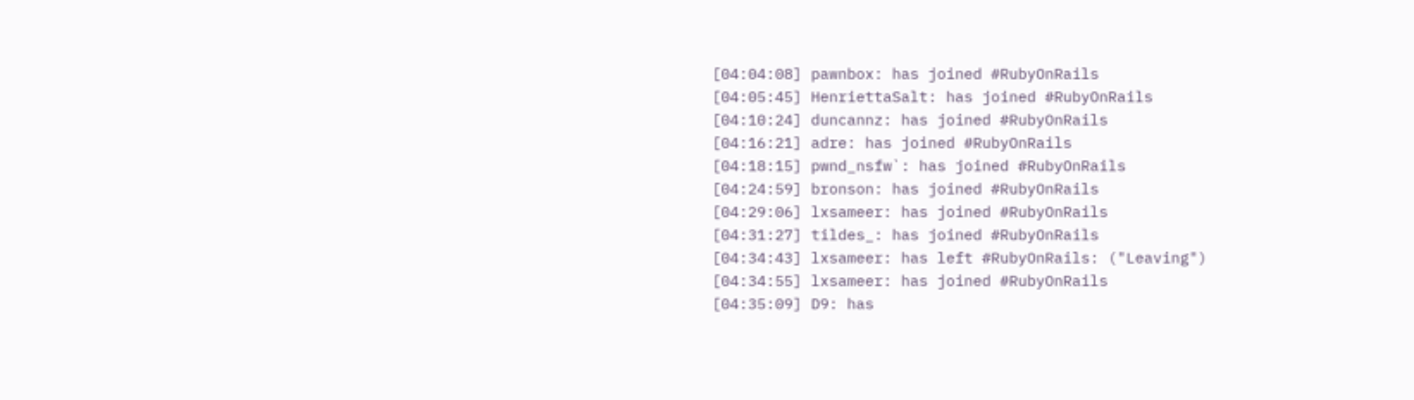[04:04:08] pawnbox: has joined #RubyOnRails
[04:05:45] HenriettaSalt: has joined #RubyOnRails
[04:10:24] duncannz: has joined #RubyOnRails
[04:16:21] adre: has joined #RubyOnRails
[04:18:15] pwnd_nsfw`: has joined #RubyOnRails
[04:24:59] bronson: has joined #RubyOnRails
[04:29:06] lxsameer: has joined #RubyOnRails
[04:31:27] tildes_: has joined #RubyOnRails
[04:34:43] lxsameer: has left #RubyOnRails: ("Leaving")
[04:34:55] lxsameer: has joined #RubyOnRails
[04:35:09] D9: has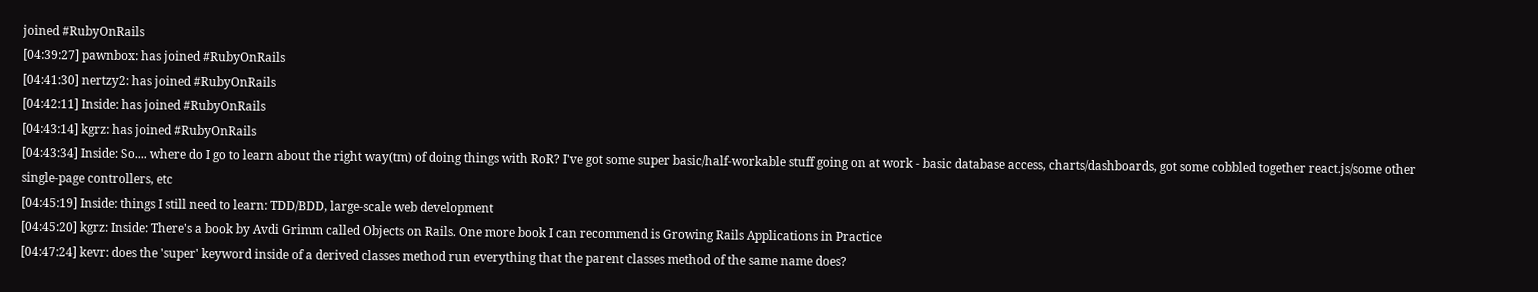joined #RubyOnRails
[04:39:27] pawnbox: has joined #RubyOnRails
[04:41:30] nertzy2: has joined #RubyOnRails
[04:42:11] Inside: has joined #RubyOnRails
[04:43:14] kgrz: has joined #RubyOnRails
[04:43:34] Inside: So.... where do I go to learn about the right way(tm) of doing things with RoR? I've got some super basic/half-workable stuff going on at work - basic database access, charts/dashboards, got some cobbled together react.js/some other single-page controllers, etc
[04:45:19] Inside: things I still need to learn: TDD/BDD, large-scale web development
[04:45:20] kgrz: Inside: There's a book by Avdi Grimm called Objects on Rails. One more book I can recommend is Growing Rails Applications in Practice
[04:47:24] kevr: does the 'super' keyword inside of a derived classes method run everything that the parent classes method of the same name does?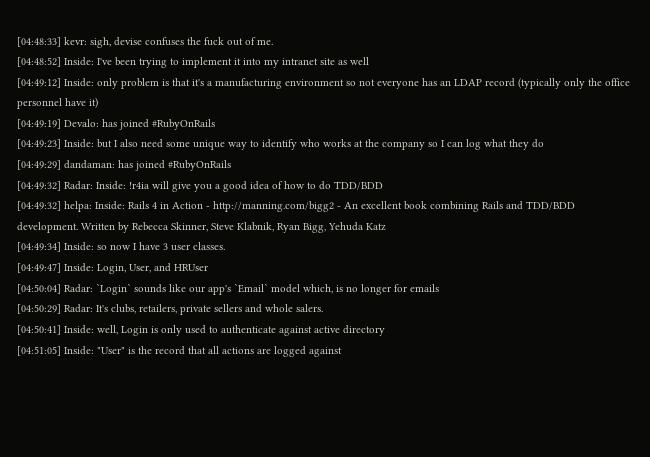[04:48:33] kevr: sigh, devise confuses the fuck out of me.
[04:48:52] Inside: I've been trying to implement it into my intranet site as well
[04:49:12] Inside: only problem is that it's a manufacturing environment so not everyone has an LDAP record (typically only the office personnel have it)
[04:49:19] Devalo: has joined #RubyOnRails
[04:49:23] Inside: but I also need some unique way to identify who works at the company so I can log what they do
[04:49:29] dandaman: has joined #RubyOnRails
[04:49:32] Radar: Inside: !r4ia will give you a good idea of how to do TDD/BDD
[04:49:32] helpa: Inside: Rails 4 in Action - http://manning.com/bigg2 - An excellent book combining Rails and TDD/BDD development. Written by Rebecca Skinner, Steve Klabnik, Ryan Bigg, Yehuda Katz
[04:49:34] Inside: so now I have 3 user classes.
[04:49:47] Inside: Login, User, and HRUser
[04:50:04] Radar: `Login` sounds like our app's `Email` model which, is no longer for emails
[04:50:29] Radar: It's clubs, retailers, private sellers and whole salers.
[04:50:41] Inside: well, Login is only used to authenticate against active directory
[04:51:05] Inside: "User" is the record that all actions are logged against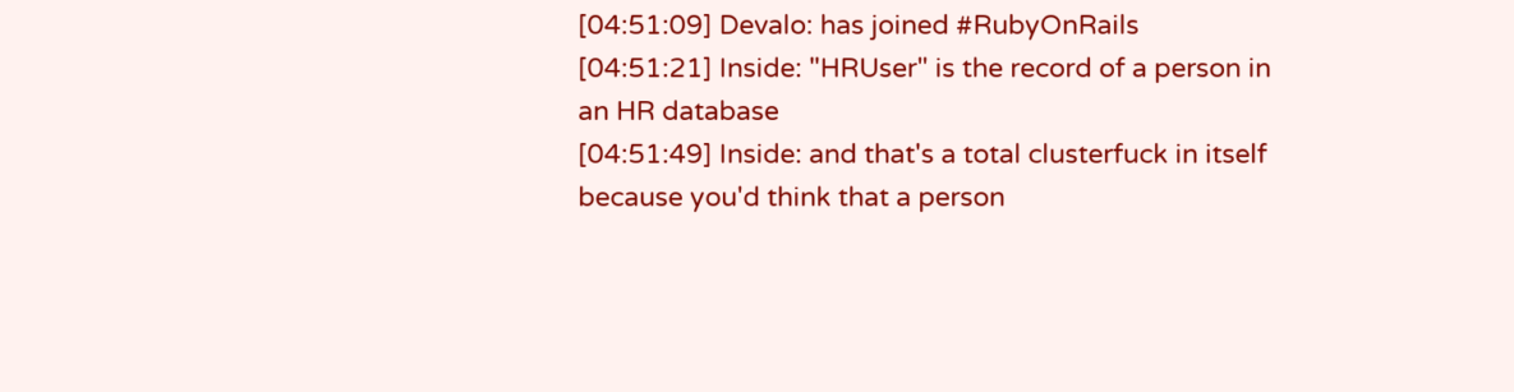[04:51:09] Devalo: has joined #RubyOnRails
[04:51:21] Inside: "HRUser" is the record of a person in an HR database
[04:51:49] Inside: and that's a total clusterfuck in itself because you'd think that a person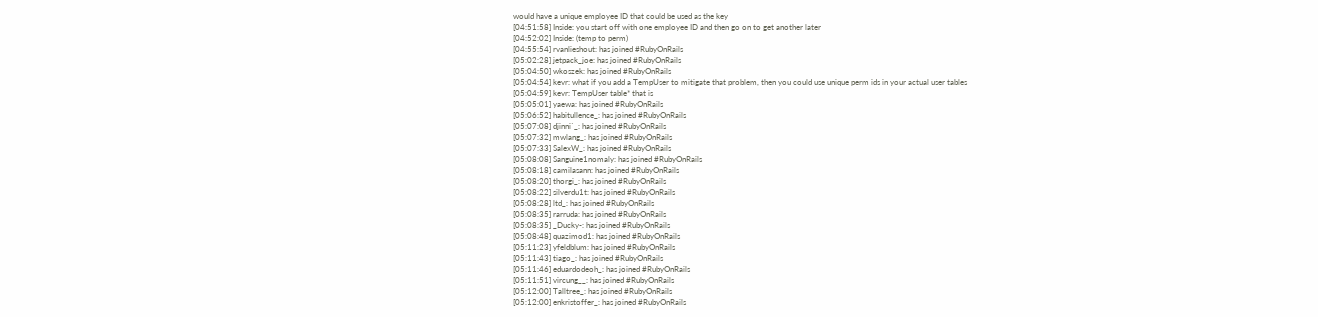would have a unique employee ID that could be used as the key
[04:51:58] Inside: you start off with one employee ID and then go on to get another later
[04:52:02] Inside: (temp to perm)
[04:55:54] rvanlieshout: has joined #RubyOnRails
[05:02:28] jetpack_joe: has joined #RubyOnRails
[05:04:50] wkoszek: has joined #RubyOnRails
[05:04:54] kevr: what if you add a TempUser to mitigate that problem, then you could use unique perm ids in your actual user tables
[05:04:59] kevr: TempUser table* that is
[05:05:01] yaewa: has joined #RubyOnRails
[05:06:52] habitullence_: has joined #RubyOnRails
[05:07:08] djinni`_: has joined #RubyOnRails
[05:07:32] mwlang_: has joined #RubyOnRails
[05:07:33] SalexW_: has joined #RubyOnRails
[05:08:08] Sanguine1nomaly: has joined #RubyOnRails
[05:08:18] camilasann: has joined #RubyOnRails
[05:08:20] thorgi_: has joined #RubyOnRails
[05:08:22] silverdu1t: has joined #RubyOnRails
[05:08:28] ltd_: has joined #RubyOnRails
[05:08:35] rarruda: has joined #RubyOnRails
[05:08:35] _Ducky-: has joined #RubyOnRails
[05:08:48] quazimod1: has joined #RubyOnRails
[05:11:23] yfeldblum: has joined #RubyOnRails
[05:11:43] tiago_: has joined #RubyOnRails
[05:11:46] eduardodeoh_: has joined #RubyOnRails
[05:11:51] vircung__: has joined #RubyOnRails
[05:12:00] Talltree_: has joined #RubyOnRails
[05:12:00] enkristoffer_: has joined #RubyOnRails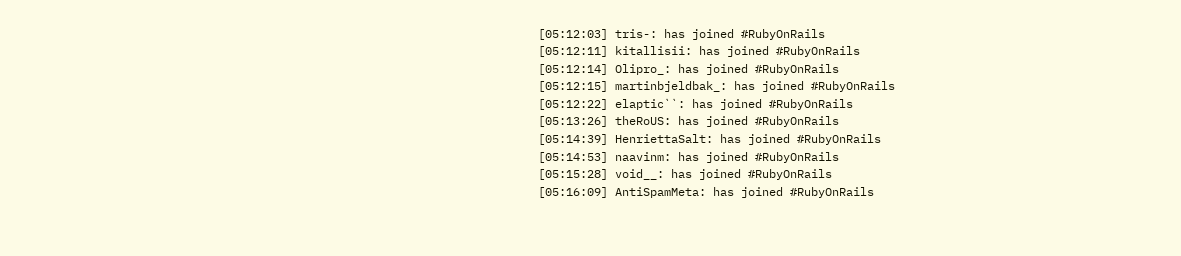[05:12:03] tris-: has joined #RubyOnRails
[05:12:11] kitallisii: has joined #RubyOnRails
[05:12:14] Olipro_: has joined #RubyOnRails
[05:12:15] martinbjeldbak_: has joined #RubyOnRails
[05:12:22] elaptic``: has joined #RubyOnRails
[05:13:26] theRoUS: has joined #RubyOnRails
[05:14:39] HenriettaSalt: has joined #RubyOnRails
[05:14:53] naavinm: has joined #RubyOnRails
[05:15:28] void__: has joined #RubyOnRails
[05:16:09] AntiSpamMeta: has joined #RubyOnRails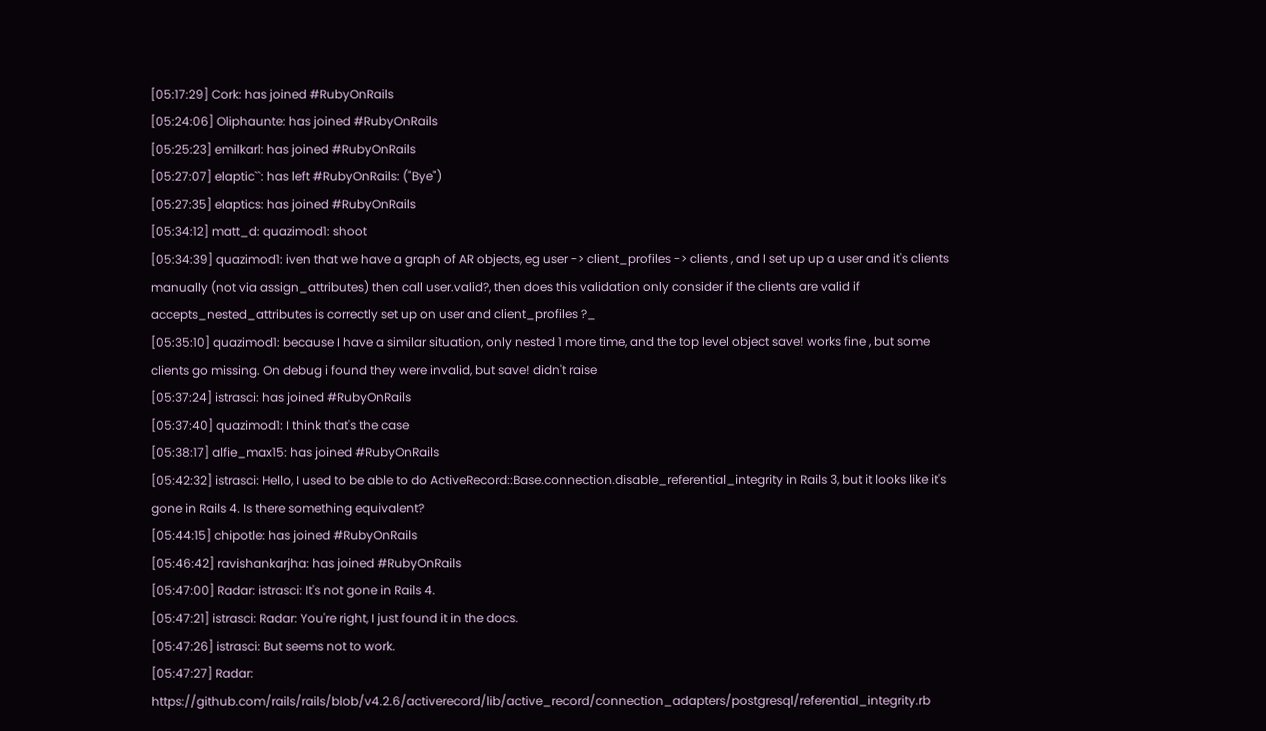[05:17:29] Cork: has joined #RubyOnRails
[05:24:06] Oliphaunte: has joined #RubyOnRails
[05:25:23] emilkarl: has joined #RubyOnRails
[05:27:07] elaptic``: has left #RubyOnRails: ("Bye")
[05:27:35] elaptics: has joined #RubyOnRails
[05:34:12] matt_d: quazimod1: shoot
[05:34:39] quazimod1: iven that we have a graph of AR objects, eg user -> client_profiles -> clients , and I set up up a user and it's clients manually (not via assign_attributes) then call user.valid?, then does this validation only consider if the clients are valid if accepts_nested_attributes is correctly set up on user and client_profiles ?_
[05:35:10] quazimod1: because I have a similar situation, only nested 1 more time, and the top level object save! works fine , but some clients go missing. On debug i found they were invalid, but save! didn't raise
[05:37:24] istrasci: has joined #RubyOnRails
[05:37:40] quazimod1: I think that's the case
[05:38:17] alfie_max15: has joined #RubyOnRails
[05:42:32] istrasci: Hello, I used to be able to do ActiveRecord::Base.connection.disable_referential_integrity in Rails 3, but it looks like it's gone in Rails 4. Is there something equivalent?
[05:44:15] chipotle: has joined #RubyOnRails
[05:46:42] ravishankarjha: has joined #RubyOnRails
[05:47:00] Radar: istrasci: It's not gone in Rails 4.
[05:47:21] istrasci: Radar: You're right, I just found it in the docs.
[05:47:26] istrasci: But seems not to work.
[05:47:27] Radar: https://github.com/rails/rails/blob/v4.2.6/activerecord/lib/active_record/connection_adapters/postgresql/referential_integrity.rb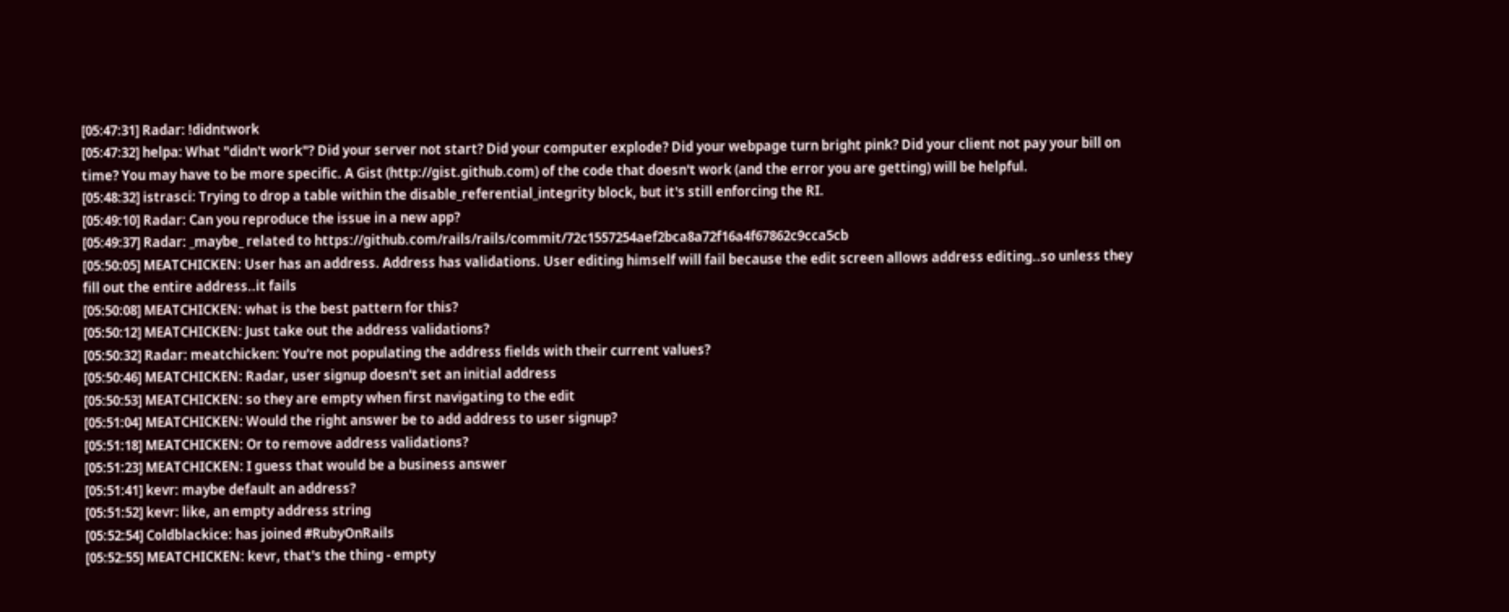[05:47:31] Radar: !didntwork
[05:47:32] helpa: What "didn't work"? Did your server not start? Did your computer explode? Did your webpage turn bright pink? Did your client not pay your bill on time? You may have to be more specific. A Gist (http://gist.github.com) of the code that doesn't work (and the error you are getting) will be helpful.
[05:48:32] istrasci: Trying to drop a table within the disable_referential_integrity block, but it's still enforcing the RI.
[05:49:10] Radar: Can you reproduce the issue in a new app?
[05:49:37] Radar: _maybe_ related to https://github.com/rails/rails/commit/72c1557254aef2bca8a72f16a4f67862c9cca5cb
[05:50:05] MEATCHICKEN: User has an address. Address has validations. User editing himself will fail because the edit screen allows address editing..so unless they fill out the entire address..it fails
[05:50:08] MEATCHICKEN: what is the best pattern for this?
[05:50:12] MEATCHICKEN: Just take out the address validations?
[05:50:32] Radar: meatchicken: You're not populating the address fields with their current values?
[05:50:46] MEATCHICKEN: Radar, user signup doesn't set an initial address
[05:50:53] MEATCHICKEN: so they are empty when first navigating to the edit
[05:51:04] MEATCHICKEN: Would the right answer be to add address to user signup?
[05:51:18] MEATCHICKEN: Or to remove address validations?
[05:51:23] MEATCHICKEN: I guess that would be a business answer
[05:51:41] kevr: maybe default an address?
[05:51:52] kevr: like, an empty address string
[05:52:54] Coldblackice: has joined #RubyOnRails
[05:52:55] MEATCHICKEN: kevr, that's the thing - empty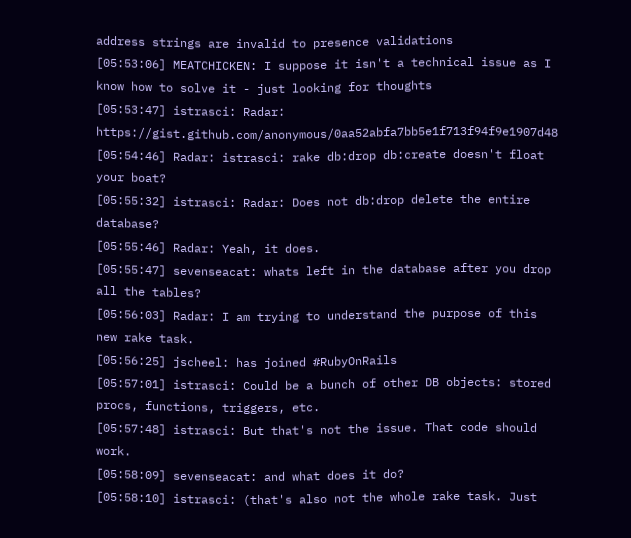address strings are invalid to presence validations
[05:53:06] MEATCHICKEN: I suppose it isn't a technical issue as I know how to solve it - just looking for thoughts
[05:53:47] istrasci: Radar: https://gist.github.com/anonymous/0aa52abfa7bb5e1f713f94f9e1907d48
[05:54:46] Radar: istrasci: rake db:drop db:create doesn't float your boat?
[05:55:32] istrasci: Radar: Does not db:drop delete the entire database?
[05:55:46] Radar: Yeah, it does.
[05:55:47] sevenseacat: whats left in the database after you drop all the tables?
[05:56:03] Radar: I am trying to understand the purpose of this new rake task.
[05:56:25] jscheel: has joined #RubyOnRails
[05:57:01] istrasci: Could be a bunch of other DB objects: stored procs, functions, triggers, etc.
[05:57:48] istrasci: But that's not the issue. That code should work.
[05:58:09] sevenseacat: and what does it do?
[05:58:10] istrasci: (that's also not the whole rake task. Just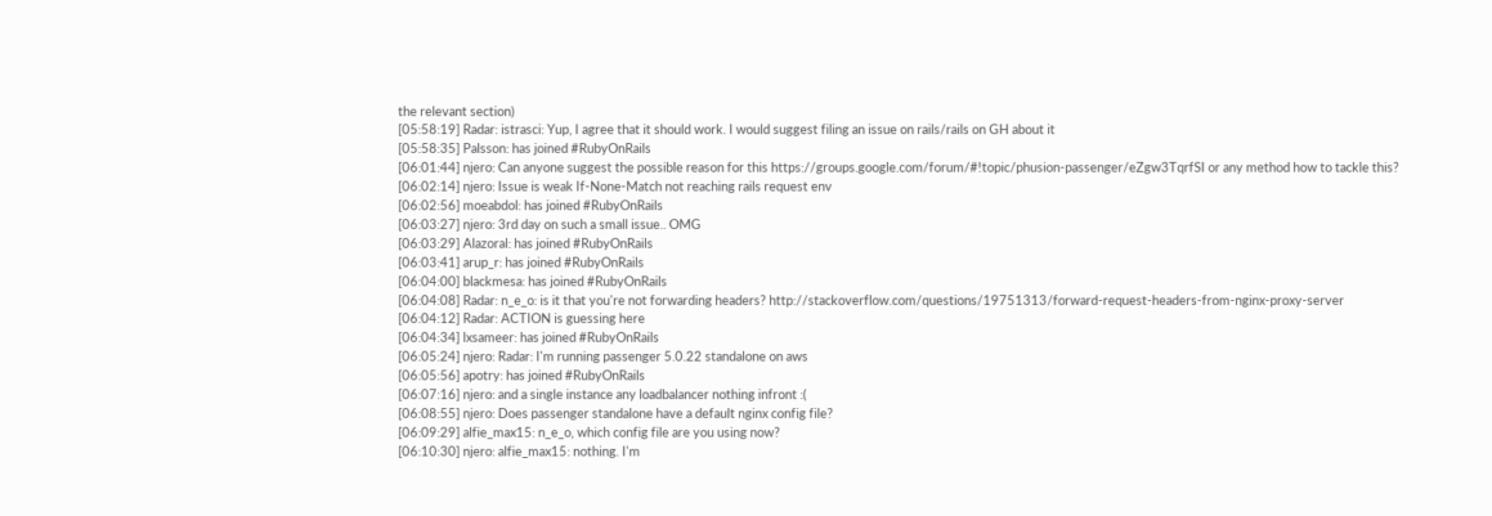the relevant section)
[05:58:19] Radar: istrasci: Yup, I agree that it should work. I would suggest filing an issue on rails/rails on GH about it
[05:58:35] Palsson: has joined #RubyOnRails
[06:01:44] njero: Can anyone suggest the possible reason for this https://groups.google.com/forum/#!topic/phusion-passenger/eZgw3TqrfSI or any method how to tackle this?
[06:02:14] njero: Issue is weak If-None-Match not reaching rails request env
[06:02:56] moeabdol: has joined #RubyOnRails
[06:03:27] njero: 3rd day on such a small issue.. OMG
[06:03:29] Alazoral: has joined #RubyOnRails
[06:03:41] arup_r: has joined #RubyOnRails
[06:04:00] blackmesa: has joined #RubyOnRails
[06:04:08] Radar: n_e_o: is it that you're not forwarding headers? http://stackoverflow.com/questions/19751313/forward-request-headers-from-nginx-proxy-server
[06:04:12] Radar: ACTION is guessing here
[06:04:34] lxsameer: has joined #RubyOnRails
[06:05:24] njero: Radar: I'm running passenger 5.0.22 standalone on aws
[06:05:56] apotry: has joined #RubyOnRails
[06:07:16] njero: and a single instance any loadbalancer nothing infront :(
[06:08:55] njero: Does passenger standalone have a default nginx config file?
[06:09:29] alfie_max15: n_e_o, which config file are you using now?
[06:10:30] njero: alfie_max15: nothing. I'm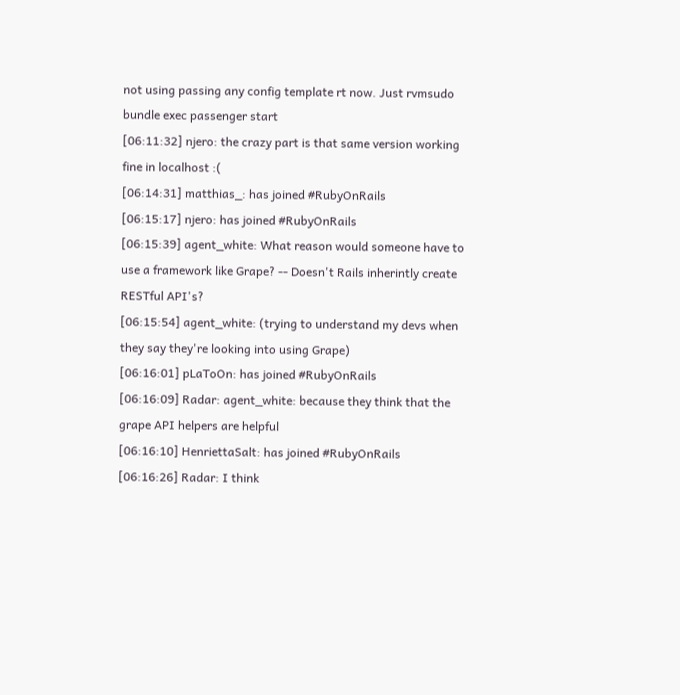not using passing any config template rt now. Just rvmsudo bundle exec passenger start
[06:11:32] njero: the crazy part is that same version working fine in localhost :(
[06:14:31] matthias_: has joined #RubyOnRails
[06:15:17] njero: has joined #RubyOnRails
[06:15:39] agent_white: What reason would someone have to use a framework like Grape? -- Doesn't Rails inherintly create RESTful API's?
[06:15:54] agent_white: (trying to understand my devs when they say they're looking into using Grape)
[06:16:01] pLaToOn: has joined #RubyOnRails
[06:16:09] Radar: agent_white: because they think that the grape API helpers are helpful
[06:16:10] HenriettaSalt: has joined #RubyOnRails
[06:16:26] Radar: I think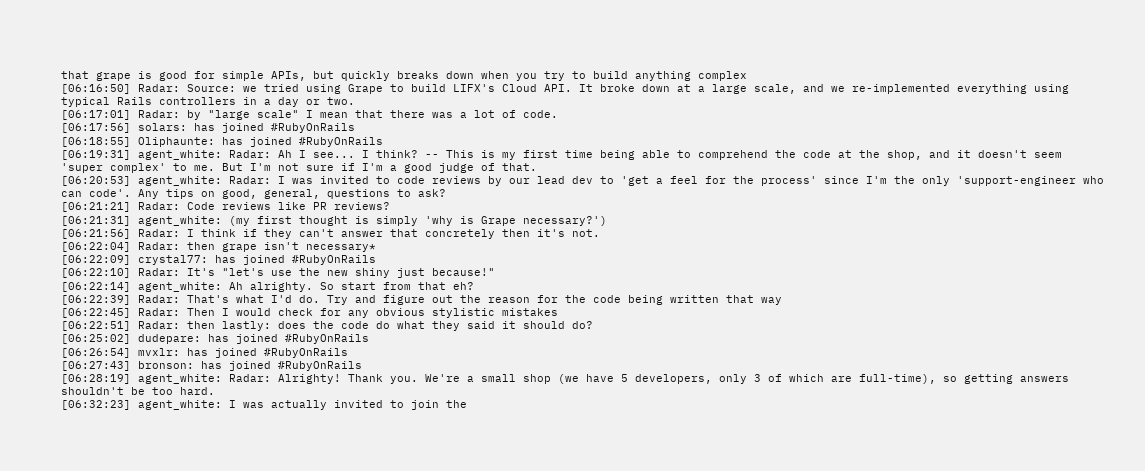that grape is good for simple APIs, but quickly breaks down when you try to build anything complex
[06:16:50] Radar: Source: we tried using Grape to build LIFX's Cloud API. It broke down at a large scale, and we re-implemented everything using typical Rails controllers in a day or two.
[06:17:01] Radar: by "large scale" I mean that there was a lot of code.
[06:17:56] solars: has joined #RubyOnRails
[06:18:55] Oliphaunte: has joined #RubyOnRails
[06:19:31] agent_white: Radar: Ah I see... I think? -- This is my first time being able to comprehend the code at the shop, and it doesn't seem 'super complex' to me. But I'm not sure if I'm a good judge of that.
[06:20:53] agent_white: Radar: I was invited to code reviews by our lead dev to 'get a feel for the process' since I'm the only 'support-engineer who can code'. Any tips on good, general, questions to ask?
[06:21:21] Radar: Code reviews like PR reviews?
[06:21:31] agent_white: (my first thought is simply 'why is Grape necessary?')
[06:21:56] Radar: I think if they can't answer that concretely then it's not.
[06:22:04] Radar: then grape isn't necessary*
[06:22:09] crystal77: has joined #RubyOnRails
[06:22:10] Radar: It's "let's use the new shiny just because!"
[06:22:14] agent_white: Ah alrighty. So start from that eh?
[06:22:39] Radar: That's what I'd do. Try and figure out the reason for the code being written that way
[06:22:45] Radar: Then I would check for any obvious stylistic mistakes
[06:22:51] Radar: then lastly: does the code do what they said it should do?
[06:25:02] dudepare: has joined #RubyOnRails
[06:26:54] mvxlr: has joined #RubyOnRails
[06:27:43] bronson: has joined #RubyOnRails
[06:28:19] agent_white: Radar: Alrighty! Thank you. We're a small shop (we have 5 developers, only 3 of which are full-time), so getting answers shouldn't be too hard.
[06:32:23] agent_white: I was actually invited to join the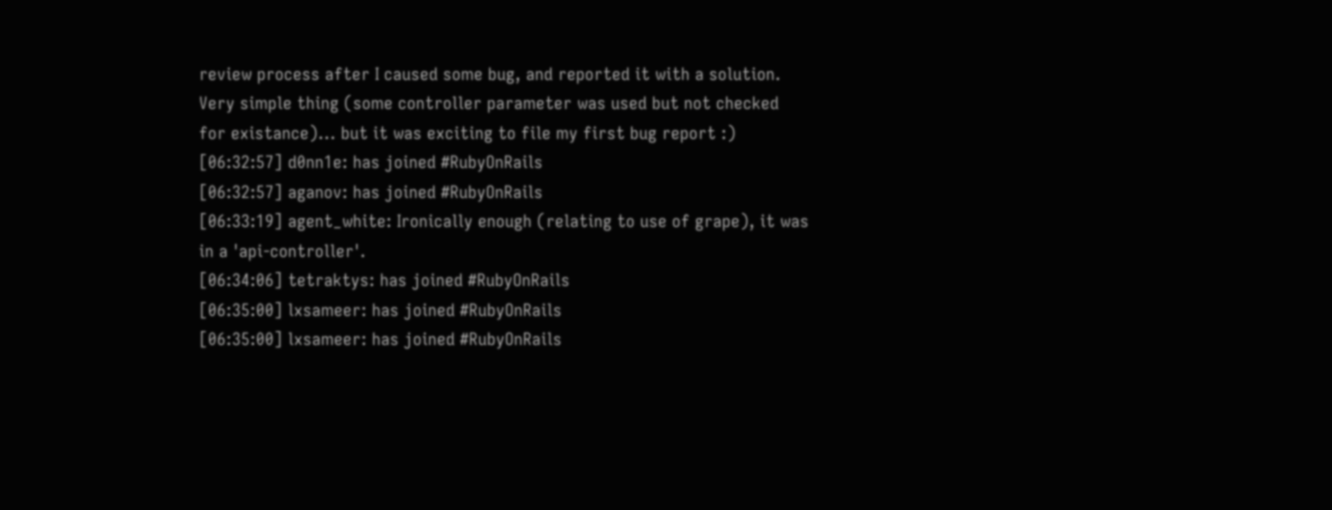review process after I caused some bug, and reported it with a solution. Very simple thing (some controller parameter was used but not checked for existance)... but it was exciting to file my first bug report :)
[06:32:57] d0nn1e: has joined #RubyOnRails
[06:32:57] aganov: has joined #RubyOnRails
[06:33:19] agent_white: Ironically enough (relating to use of grape), it was in a 'api-controller'.
[06:34:06] tetraktys: has joined #RubyOnRails
[06:35:00] lxsameer: has joined #RubyOnRails
[06:35:00] lxsameer: has joined #RubyOnRails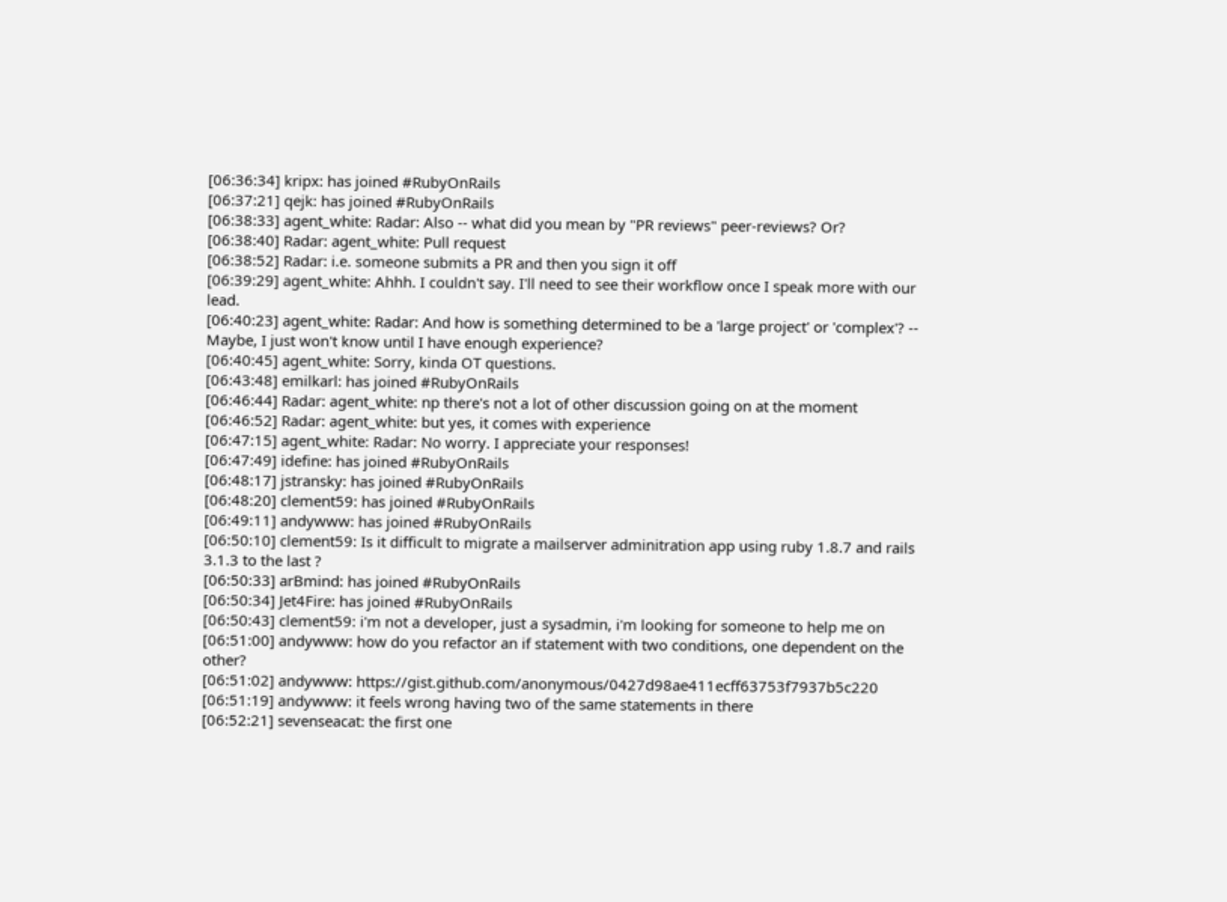[06:36:34] kripx: has joined #RubyOnRails
[06:37:21] qejk: has joined #RubyOnRails
[06:38:33] agent_white: Radar: Also -- what did you mean by "PR reviews" peer-reviews? Or?
[06:38:40] Radar: agent_white: Pull request
[06:38:52] Radar: i.e. someone submits a PR and then you sign it off
[06:39:29] agent_white: Ahhh. I couldn't say. I'll need to see their workflow once I speak more with our lead.
[06:40:23] agent_white: Radar: And how is something determined to be a 'large project' or 'complex'? -- Maybe, I just won't know until I have enough experience?
[06:40:45] agent_white: Sorry, kinda OT questions.
[06:43:48] emilkarl: has joined #RubyOnRails
[06:46:44] Radar: agent_white: np there's not a lot of other discussion going on at the moment
[06:46:52] Radar: agent_white: but yes, it comes with experience
[06:47:15] agent_white: Radar: No worry. I appreciate your responses!
[06:47:49] idefine: has joined #RubyOnRails
[06:48:17] jstransky: has joined #RubyOnRails
[06:48:20] clement59: has joined #RubyOnRails
[06:49:11] andywww: has joined #RubyOnRails
[06:50:10] clement59: Is it difficult to migrate a mailserver adminitration app using ruby 1.8.7 and rails 3.1.3 to the last ?
[06:50:33] arBmind: has joined #RubyOnRails
[06:50:34] Jet4Fire: has joined #RubyOnRails
[06:50:43] clement59: i'm not a developer, just a sysadmin, i'm looking for someone to help me on
[06:51:00] andywww: how do you refactor an if statement with two conditions, one dependent on the other?
[06:51:02] andywww: https://gist.github.com/anonymous/0427d98ae411ecff63753f7937b5c220
[06:51:19] andywww: it feels wrong having two of the same statements in there
[06:52:21] sevenseacat: the first one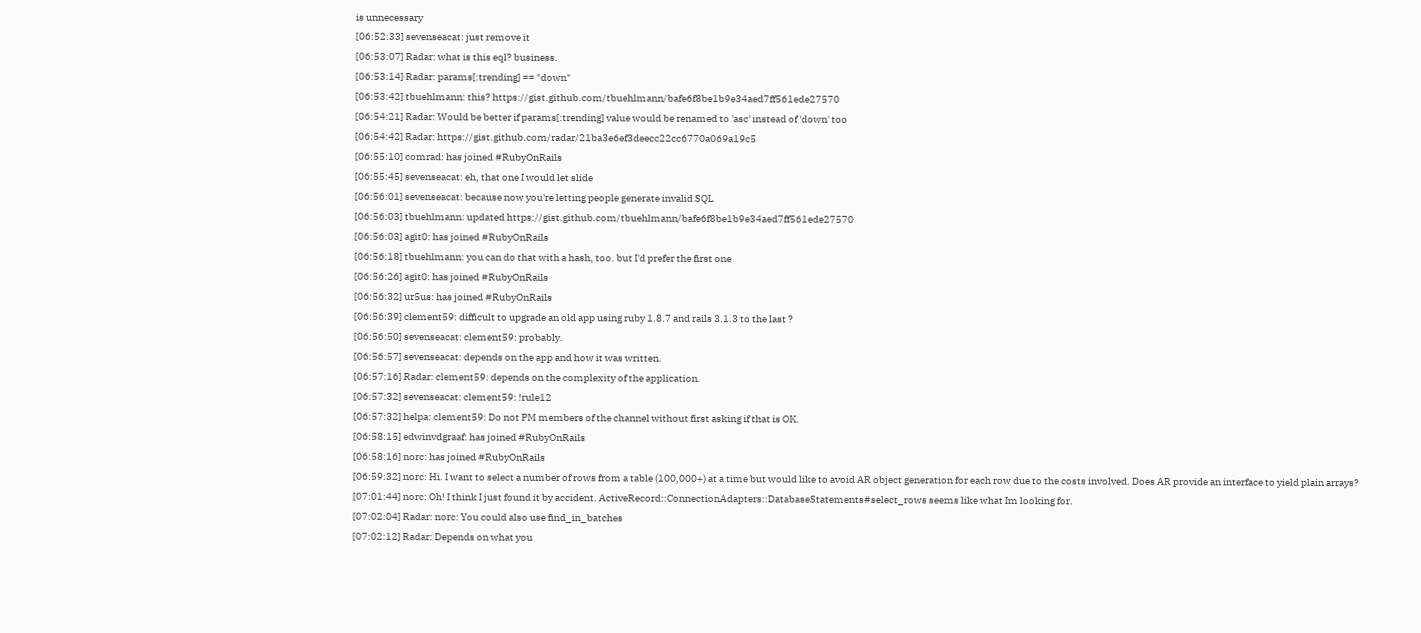is unnecessary
[06:52:33] sevenseacat: just remove it
[06:53:07] Radar: what is this eql? business.
[06:53:14] Radar: params[:trending] == "down"
[06:53:42] tbuehlmann: this? https://gist.github.com/tbuehlmann/bafe6f8be1b9e34aed7ff561ede27570
[06:54:21] Radar: Would be better if params[:trending] value would be renamed to 'asc' instead of 'down' too
[06:54:42] Radar: https://gist.github.com/radar/21ba3e6ef3deecc22cc6770a069a19c5
[06:55:10] comrad: has joined #RubyOnRails
[06:55:45] sevenseacat: eh, that one I would let slide
[06:56:01] sevenseacat: because now you're letting people generate invalid SQL
[06:56:03] tbuehlmann: updated https://gist.github.com/tbuehlmann/bafe6f8be1b9e34aed7ff561ede27570
[06:56:03] agit0: has joined #RubyOnRails
[06:56:18] tbuehlmann: you can do that with a hash, too. but I'd prefer the first one
[06:56:26] agit0: has joined #RubyOnRails
[06:56:32] ur5us: has joined #RubyOnRails
[06:56:39] clement59: difficult to upgrade an old app using ruby 1.8.7 and rails 3.1.3 to the last ?
[06:56:50] sevenseacat: clement59: probably.
[06:56:57] sevenseacat: depends on the app and how it was written.
[06:57:16] Radar: clement59: depends on the complexity of the application.
[06:57:32] sevenseacat: clement59: !rule12
[06:57:32] helpa: clement59: Do not PM members of the channel without first asking if that is OK.
[06:58:15] edwinvdgraaf: has joined #RubyOnRails
[06:58:16] norc: has joined #RubyOnRails
[06:59:32] norc: Hi. I want to select a number of rows from a table (100,000+) at a time but would like to avoid AR object generation for each row due to the costs involved. Does AR provide an interface to yield plain arrays?
[07:01:44] norc: Oh! I think I just found it by accident. ActiveRecord::ConnectionAdapters::DatabaseStatements#select_rows seems like what Im looking for.
[07:02:04] Radar: norc: You could also use find_in_batches
[07:02:12] Radar: Depends on what you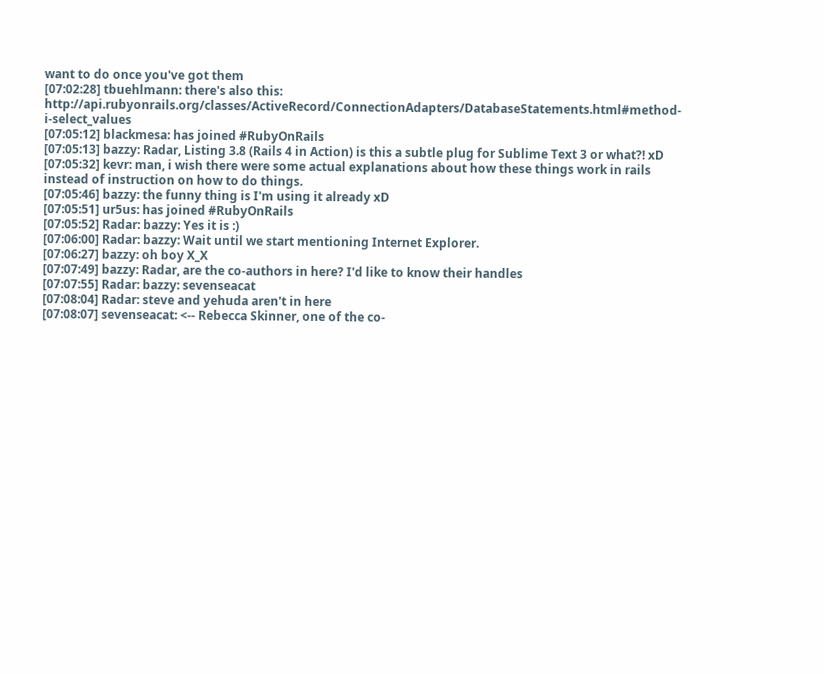want to do once you've got them
[07:02:28] tbuehlmann: there's also this: http://api.rubyonrails.org/classes/ActiveRecord/ConnectionAdapters/DatabaseStatements.html#method-i-select_values
[07:05:12] blackmesa: has joined #RubyOnRails
[07:05:13] bazzy: Radar, Listing 3.8 (Rails 4 in Action) is this a subtle plug for Sublime Text 3 or what?! xD
[07:05:32] kevr: man, i wish there were some actual explanations about how these things work in rails instead of instruction on how to do things.
[07:05:46] bazzy: the funny thing is I'm using it already xD
[07:05:51] ur5us: has joined #RubyOnRails
[07:05:52] Radar: bazzy: Yes it is :)
[07:06:00] Radar: bazzy: Wait until we start mentioning Internet Explorer.
[07:06:27] bazzy: oh boy X_X
[07:07:49] bazzy: Radar, are the co-authors in here? I'd like to know their handles
[07:07:55] Radar: bazzy: sevenseacat
[07:08:04] Radar: steve and yehuda aren't in here
[07:08:07] sevenseacat: <-- Rebecca Skinner, one of the co-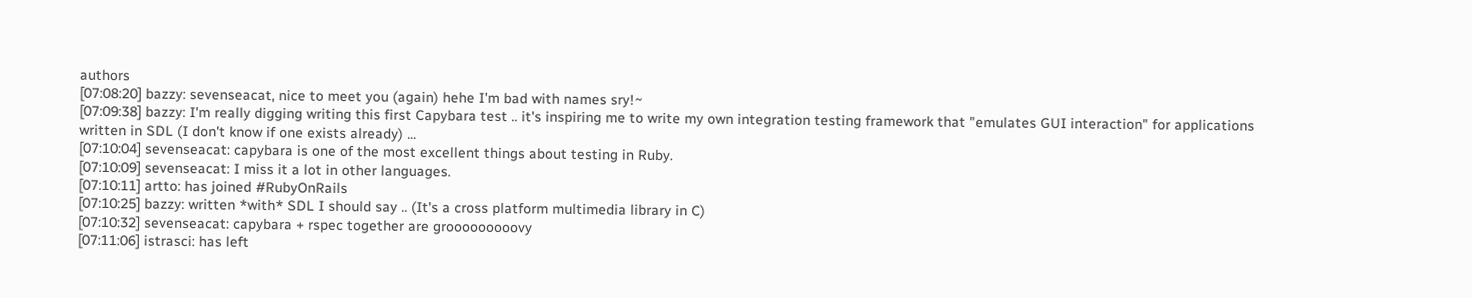authors
[07:08:20] bazzy: sevenseacat, nice to meet you (again) hehe I'm bad with names sry!~
[07:09:38] bazzy: I'm really digging writing this first Capybara test .. it's inspiring me to write my own integration testing framework that "emulates GUI interaction" for applications written in SDL (I don't know if one exists already) ...
[07:10:04] sevenseacat: capybara is one of the most excellent things about testing in Ruby.
[07:10:09] sevenseacat: I miss it a lot in other languages.
[07:10:11] artto: has joined #RubyOnRails
[07:10:25] bazzy: written *with* SDL I should say .. (It's a cross platform multimedia library in C)
[07:10:32] sevenseacat: capybara + rspec together are grooooooooovy
[07:11:06] istrasci: has left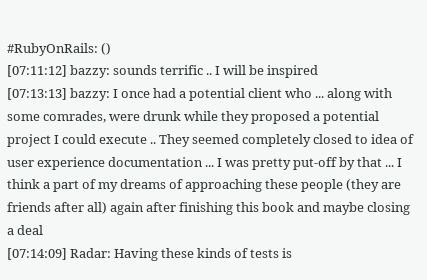#RubyOnRails: ()
[07:11:12] bazzy: sounds terrific .. I will be inspired
[07:13:13] bazzy: I once had a potential client who ... along with some comrades, were drunk while they proposed a potential project I could execute .. They seemed completely closed to idea of user experience documentation ... I was pretty put-off by that ... I think a part of my dreams of approaching these people (they are friends after all) again after finishing this book and maybe closing a deal
[07:14:09] Radar: Having these kinds of tests is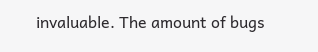invaluable. The amount of bugs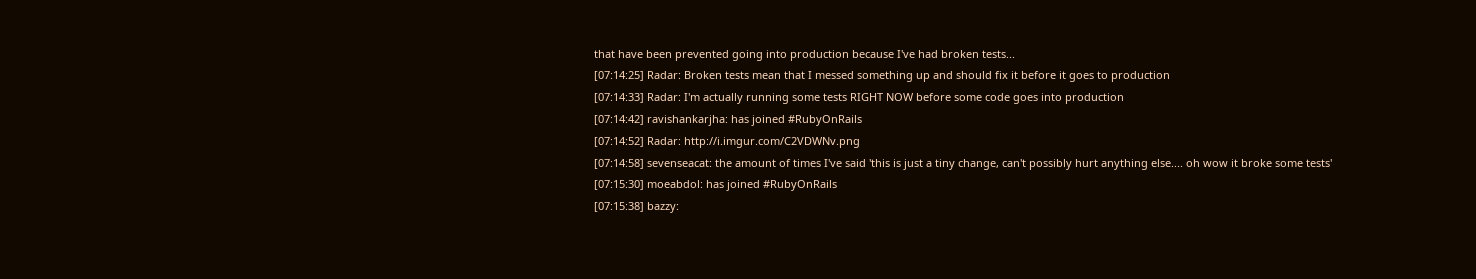that have been prevented going into production because I've had broken tests...
[07:14:25] Radar: Broken tests mean that I messed something up and should fix it before it goes to production
[07:14:33] Radar: I'm actually running some tests RIGHT NOW before some code goes into production
[07:14:42] ravishankarjha: has joined #RubyOnRails
[07:14:52] Radar: http://i.imgur.com/C2VDWNv.png
[07:14:58] sevenseacat: the amount of times I've said 'this is just a tiny change, can't possibly hurt anything else.... oh wow it broke some tests'
[07:15:30] moeabdol: has joined #RubyOnRails
[07:15:38] bazzy: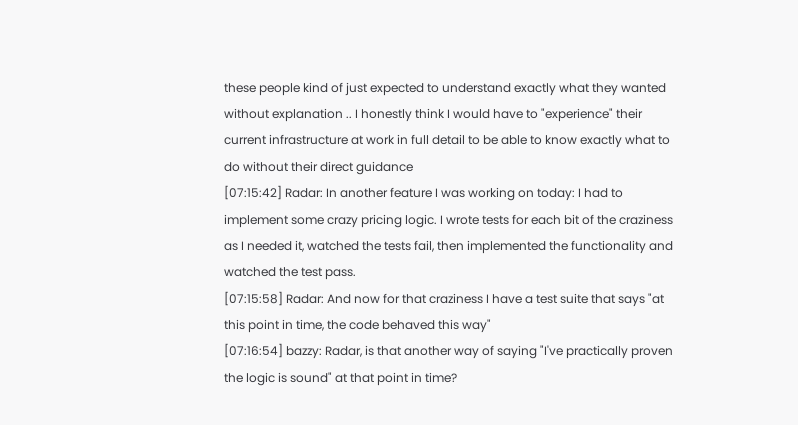these people kind of just expected to understand exactly what they wanted without explanation .. I honestly think I would have to "experience" their current infrastructure at work in full detail to be able to know exactly what to do without their direct guidance
[07:15:42] Radar: In another feature I was working on today: I had to implement some crazy pricing logic. I wrote tests for each bit of the craziness as I needed it, watched the tests fail, then implemented the functionality and watched the test pass.
[07:15:58] Radar: And now for that craziness I have a test suite that says "at this point in time, the code behaved this way"
[07:16:54] bazzy: Radar, is that another way of saying "I've practically proven the logic is sound" at that point in time?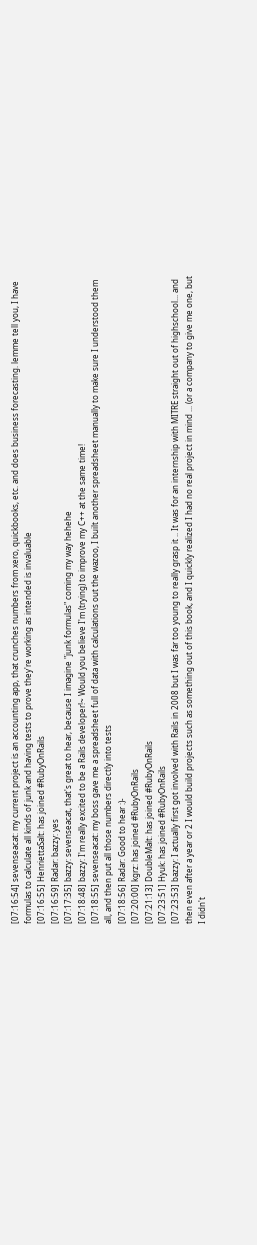[07:16:54] sevenseacat: my current project is an accounting app, that crunches numbers from xero, quickbooks, etc. and does business forecasting. lemme tell you, I have formulas to calculate all kinds of junk and having tests to prove they're working as intended is invaluable
[07:16:55] HenriettaSalt: has joined #RubyOnRails
[07:16:59] Radar: bazzy: yes
[07:17:35] bazzy: sevenseacat, that's great to hear, because I imagine "junk formulas" coming my way hehehe
[07:18:48] bazzy: I'm really excited to be a Rails developer!~ Would you believe I'm (trying) to improve my C++ at the same time!
[07:18:55] sevenseacat: my boss gave me a spreadsheet full of data with calculations out the wazoo, I built another spreadsheet manually to make sure I understood them all, and then put all those numbers directly into tests
[07:18:56] Radar: Good to hear :)-
[07:20:00] kgrz: has joined #RubyOnRails
[07:21:13] DoubleMalt: has joined #RubyOnRails
[07:23:51] Hyuk: has joined #RubyOnRails
[07:23:53] bazzy: I actually first got involved with Rails in 2008 but I was far too young to really grasp it .. It was for an internship with MITRE straight out of highschool... and then even after a year or 2 I would build projects such as something out of this book, and I quickly realized I had no real project in mind ... (or a company to give me one, but I didn't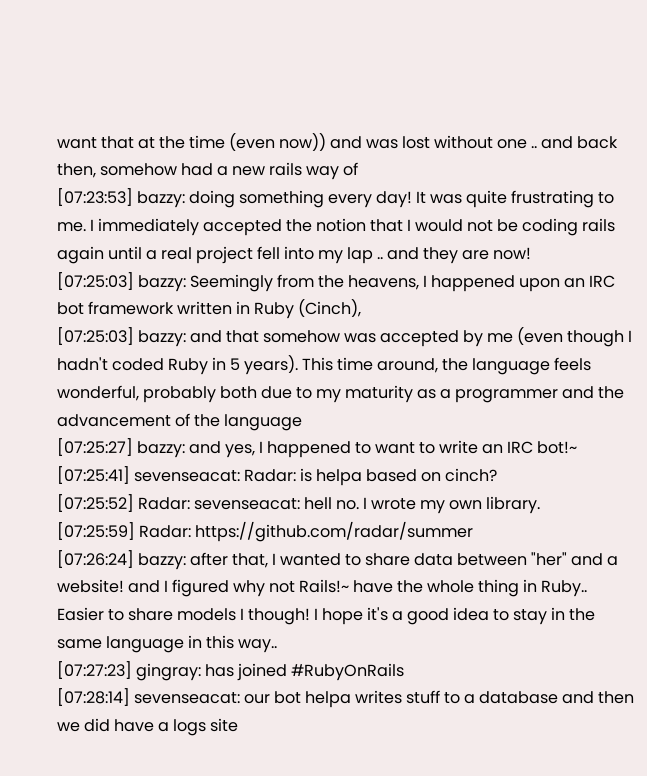want that at the time (even now)) and was lost without one .. and back then, somehow had a new rails way of
[07:23:53] bazzy: doing something every day! It was quite frustrating to me. I immediately accepted the notion that I would not be coding rails again until a real project fell into my lap .. and they are now!
[07:25:03] bazzy: Seemingly from the heavens, I happened upon an IRC bot framework written in Ruby (Cinch),
[07:25:03] bazzy: and that somehow was accepted by me (even though I hadn't coded Ruby in 5 years). This time around, the language feels wonderful, probably both due to my maturity as a programmer and the advancement of the language
[07:25:27] bazzy: and yes, I happened to want to write an IRC bot!~
[07:25:41] sevenseacat: Radar: is helpa based on cinch?
[07:25:52] Radar: sevenseacat: hell no. I wrote my own library.
[07:25:59] Radar: https://github.com/radar/summer
[07:26:24] bazzy: after that, I wanted to share data between "her" and a website! and I figured why not Rails!~ have the whole thing in Ruby.. Easier to share models I though! I hope it's a good idea to stay in the same language in this way..
[07:27:23] gingray: has joined #RubyOnRails
[07:28:14] sevenseacat: our bot helpa writes stuff to a database and then we did have a logs site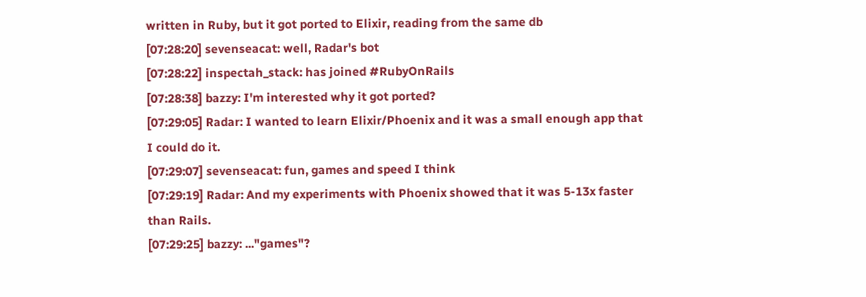written in Ruby, but it got ported to Elixir, reading from the same db
[07:28:20] sevenseacat: well, Radar's bot
[07:28:22] inspectah_stack: has joined #RubyOnRails
[07:28:38] bazzy: I'm interested why it got ported?
[07:29:05] Radar: I wanted to learn Elixir/Phoenix and it was a small enough app that I could do it.
[07:29:07] sevenseacat: fun, games and speed I think
[07:29:19] Radar: And my experiments with Phoenix showed that it was 5-13x faster than Rails.
[07:29:25] bazzy: ..."games"?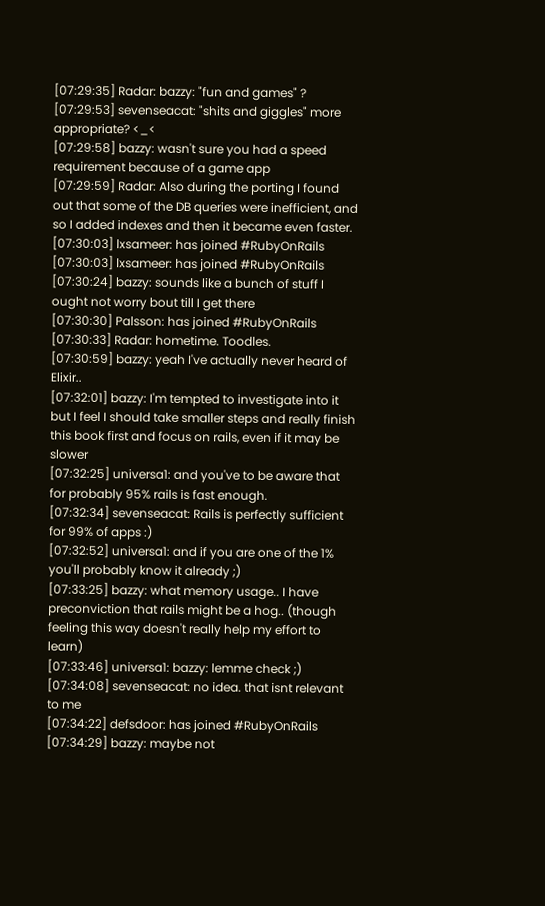[07:29:35] Radar: bazzy: "fun and games" ?
[07:29:53] sevenseacat: "shits and giggles" more appropriate? <_<
[07:29:58] bazzy: wasn't sure you had a speed requirement because of a game app
[07:29:59] Radar: Also during the porting I found out that some of the DB queries were inefficient, and so I added indexes and then it became even faster.
[07:30:03] lxsameer: has joined #RubyOnRails
[07:30:03] lxsameer: has joined #RubyOnRails
[07:30:24] bazzy: sounds like a bunch of stuff I ought not worry bout till I get there
[07:30:30] Palsson: has joined #RubyOnRails
[07:30:33] Radar: hometime. Toodles.
[07:30:59] bazzy: yeah I've actually never heard of Elixir..
[07:32:01] bazzy: I'm tempted to investigate into it but I feel I should take smaller steps and really finish this book first and focus on rails, even if it may be slower
[07:32:25] universa1: and you've to be aware that for probably 95% rails is fast enough.
[07:32:34] sevenseacat: Rails is perfectly sufficient for 99% of apps :)
[07:32:52] universa1: and if you are one of the 1% you'll probably know it already ;)
[07:33:25] bazzy: what memory usage.. I have preconviction that rails might be a hog.. (though feeling this way doesn't really help my effort to learn)
[07:33:46] universa1: bazzy: lemme check ;)
[07:34:08] sevenseacat: no idea. that isnt relevant to me
[07:34:22] defsdoor: has joined #RubyOnRails
[07:34:29] bazzy: maybe not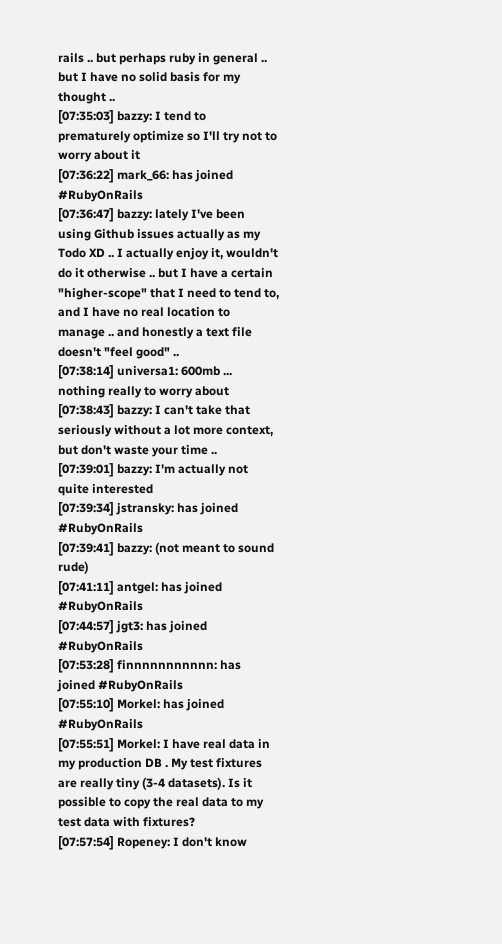rails .. but perhaps ruby in general .. but I have no solid basis for my thought ..
[07:35:03] bazzy: I tend to prematurely optimize so I'll try not to worry about it
[07:36:22] mark_66: has joined #RubyOnRails
[07:36:47] bazzy: lately I've been using Github issues actually as my Todo XD .. I actually enjoy it, wouldn't do it otherwise .. but I have a certain "higher-scope" that I need to tend to, and I have no real location to manage .. and honestly a text file doesn't "feel good" ..
[07:38:14] universa1: 600mb ... nothing really to worry about
[07:38:43] bazzy: I can't take that seriously without a lot more context, but don't waste your time ..
[07:39:01] bazzy: I'm actually not quite interested
[07:39:34] jstransky: has joined #RubyOnRails
[07:39:41] bazzy: (not meant to sound rude)
[07:41:11] antgel: has joined #RubyOnRails
[07:44:57] jgt3: has joined #RubyOnRails
[07:53:28] finnnnnnnnnnn: has joined #RubyOnRails
[07:55:10] Morkel: has joined #RubyOnRails
[07:55:51] Morkel: I have real data in my production DB . My test fixtures are really tiny (3-4 datasets). Is it possible to copy the real data to my test data with fixtures?
[07:57:54] Ropeney: I don't know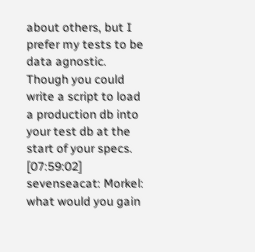about others, but I prefer my tests to be data agnostic. Though you could write a script to load a production db into your test db at the start of your specs.
[07:59:02] sevenseacat: Morkel: what would you gain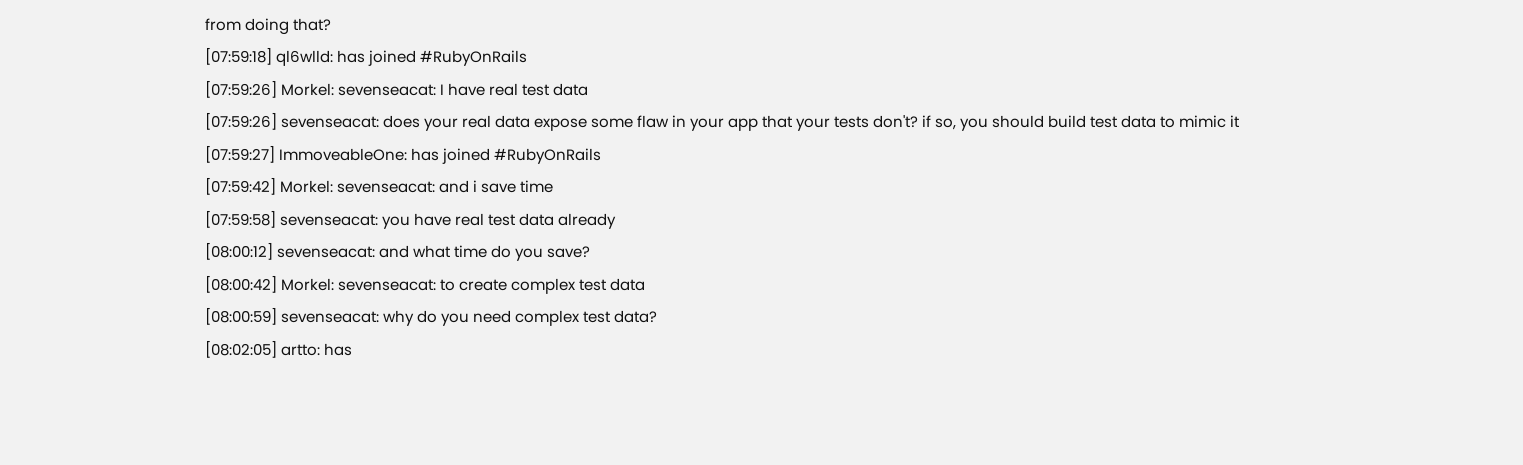from doing that?
[07:59:18] ql6wlld: has joined #RubyOnRails
[07:59:26] Morkel: sevenseacat: I have real test data
[07:59:26] sevenseacat: does your real data expose some flaw in your app that your tests don't? if so, you should build test data to mimic it
[07:59:27] ImmoveableOne: has joined #RubyOnRails
[07:59:42] Morkel: sevenseacat: and i save time
[07:59:58] sevenseacat: you have real test data already
[08:00:12] sevenseacat: and what time do you save?
[08:00:42] Morkel: sevenseacat: to create complex test data
[08:00:59] sevenseacat: why do you need complex test data?
[08:02:05] artto: has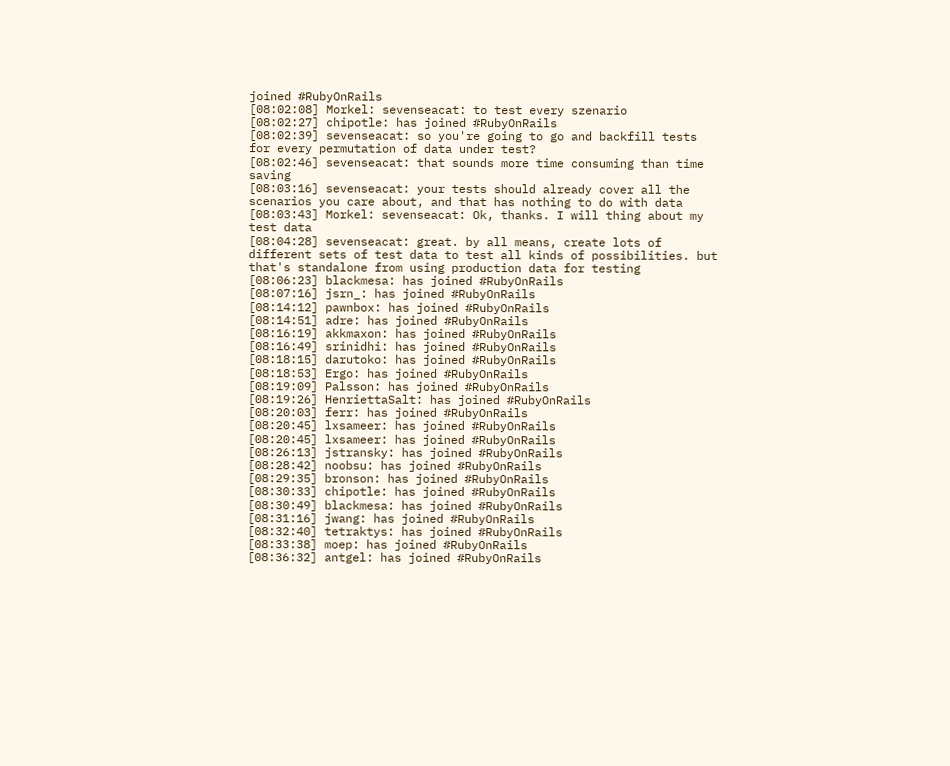joined #RubyOnRails
[08:02:08] Morkel: sevenseacat: to test every szenario
[08:02:27] chipotle: has joined #RubyOnRails
[08:02:39] sevenseacat: so you're going to go and backfill tests for every permutation of data under test?
[08:02:46] sevenseacat: that sounds more time consuming than time saving
[08:03:16] sevenseacat: your tests should already cover all the scenarios you care about, and that has nothing to do with data
[08:03:43] Morkel: sevenseacat: Ok, thanks. I will thing about my test data
[08:04:28] sevenseacat: great. by all means, create lots of different sets of test data to test all kinds of possibilities. but that's standalone from using production data for testing
[08:06:23] blackmesa: has joined #RubyOnRails
[08:07:16] jsrn_: has joined #RubyOnRails
[08:14:12] pawnbox: has joined #RubyOnRails
[08:14:51] adre: has joined #RubyOnRails
[08:16:19] akkmaxon: has joined #RubyOnRails
[08:16:49] srinidhi: has joined #RubyOnRails
[08:18:15] darutoko: has joined #RubyOnRails
[08:18:53] Ergo: has joined #RubyOnRails
[08:19:09] Palsson: has joined #RubyOnRails
[08:19:26] HenriettaSalt: has joined #RubyOnRails
[08:20:03] ferr: has joined #RubyOnRails
[08:20:45] lxsameer: has joined #RubyOnRails
[08:20:45] lxsameer: has joined #RubyOnRails
[08:26:13] jstransky: has joined #RubyOnRails
[08:28:42] noobsu: has joined #RubyOnRails
[08:29:35] bronson: has joined #RubyOnRails
[08:30:33] chipotle: has joined #RubyOnRails
[08:30:49] blackmesa: has joined #RubyOnRails
[08:31:16] jwang: has joined #RubyOnRails
[08:32:40] tetraktys: has joined #RubyOnRails
[08:33:38] moep: has joined #RubyOnRails
[08:36:32] antgel: has joined #RubyOnRails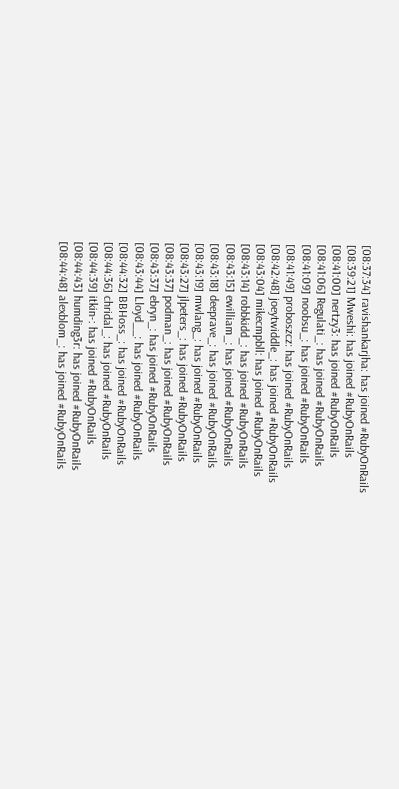[08:37:34] ravishankarjha: has joined #RubyOnRails
[08:39:21] Mweshi: has joined #RubyOnRails
[08:41:00] nertzy3: has joined #RubyOnRails
[08:41:06] Regulati_: has joined #RubyOnRails
[08:41:09] noobsu_: has joined #RubyOnRails
[08:41:49] proboszcz: has joined #RubyOnRails
[08:42:48] joeytwiddle_: has joined #RubyOnRails
[08:43:04] mikecmpbll: has joined #RubyOnRails
[08:43:14] robbkidd_: has joined #RubyOnRails
[08:43:15] ewilliam_: has joined #RubyOnRails
[08:43:18] deeprave_: has joined #RubyOnRails
[08:43:19] mwlang_: has joined #RubyOnRails
[08:43:27] jlpeters_: has joined #RubyOnRails
[08:43:37] podman_: has joined #RubyOnRails
[08:43:37] ebryn_: has joined #RubyOnRails
[08:43:44] Lloyd__: has joined #RubyOnRails
[08:44:32] BBHoss_: has joined #RubyOnRails
[08:44:36] chridal_: has joined #RubyOnRails
[08:44:39] itkin-: has joined #RubyOnRails
[08:44:43] humding3r: has joined #RubyOnRails
[08:44:48] alexblom_: has joined #RubyOnRails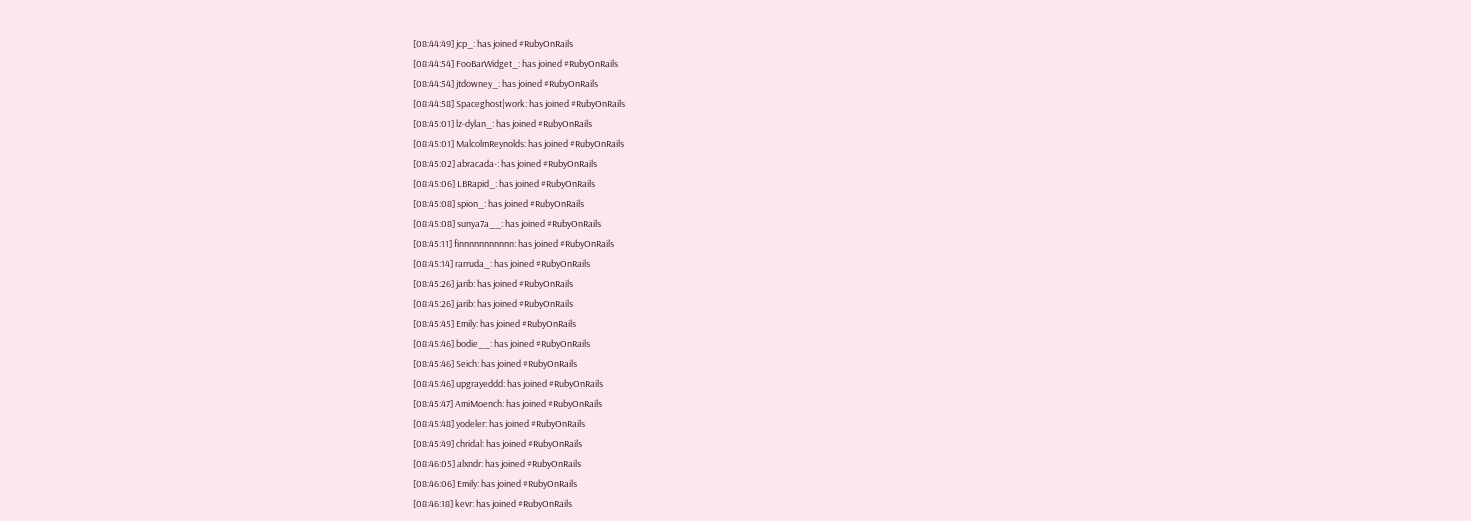[08:44:49] jcp_: has joined #RubyOnRails
[08:44:54] FooBarWidget_: has joined #RubyOnRails
[08:44:54] jtdowney_: has joined #RubyOnRails
[08:44:58] Spaceghost|work: has joined #RubyOnRails
[08:45:01] lz-dylan_: has joined #RubyOnRails
[08:45:01] MalcolmReynolds: has joined #RubyOnRails
[08:45:02] abracada-: has joined #RubyOnRails
[08:45:06] LBRapid_: has joined #RubyOnRails
[08:45:08] spion_: has joined #RubyOnRails
[08:45:08] sunya7a__: has joined #RubyOnRails
[08:45:11] finnnnnnnnnnn: has joined #RubyOnRails
[08:45:14] rarruda_: has joined #RubyOnRails
[08:45:26] jarib: has joined #RubyOnRails
[08:45:26] jarib: has joined #RubyOnRails
[08:45:45] Emily: has joined #RubyOnRails
[08:45:46] bodie__: has joined #RubyOnRails
[08:45:46] Seich: has joined #RubyOnRails
[08:45:46] upgrayeddd: has joined #RubyOnRails
[08:45:47] AmiMoench: has joined #RubyOnRails
[08:45:48] yodeler: has joined #RubyOnRails
[08:45:49] chridal: has joined #RubyOnRails
[08:46:05] alxndr: has joined #RubyOnRails
[08:46:06] Emily: has joined #RubyOnRails
[08:46:18] kevr: has joined #RubyOnRails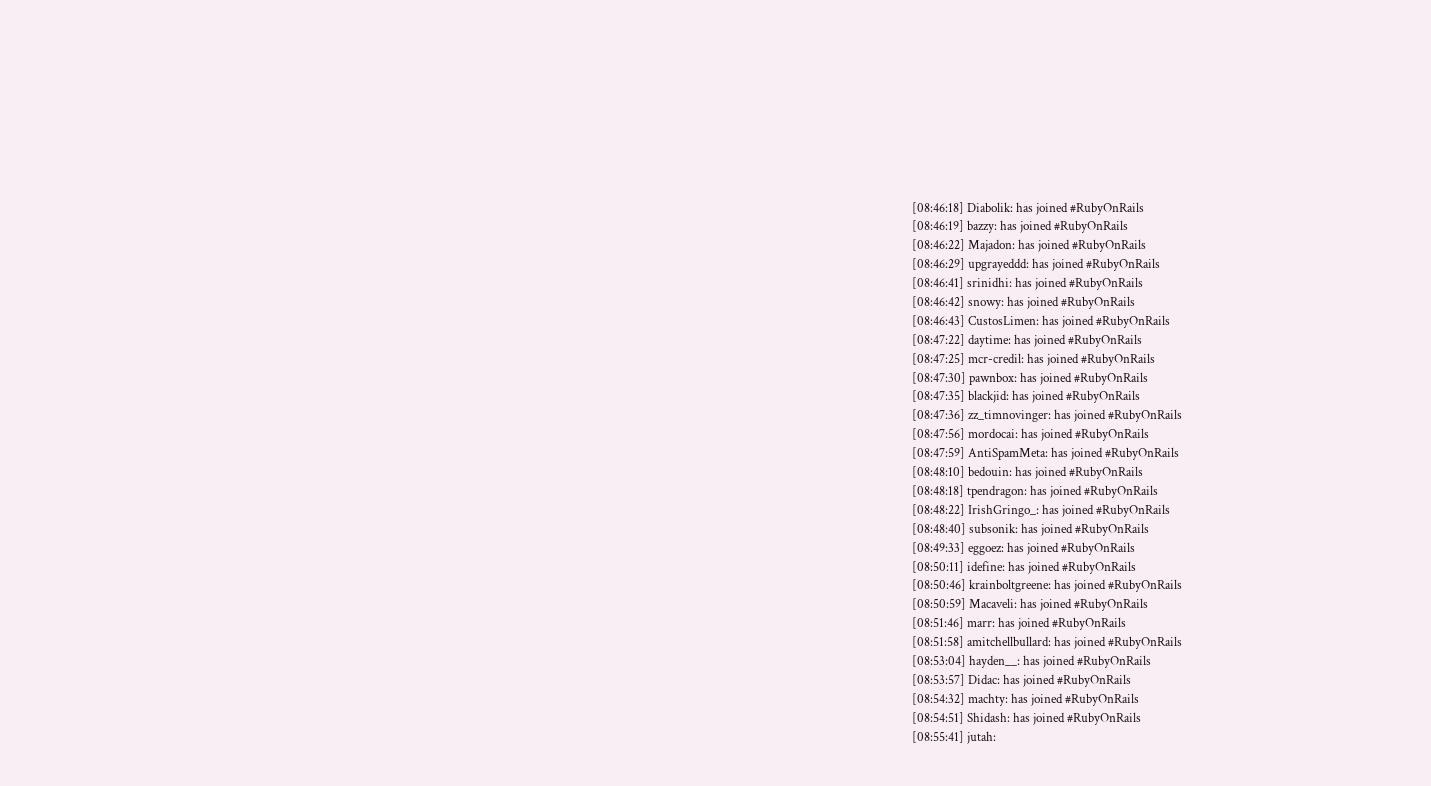[08:46:18] Diabolik: has joined #RubyOnRails
[08:46:19] bazzy: has joined #RubyOnRails
[08:46:22] Majadon: has joined #RubyOnRails
[08:46:29] upgrayeddd: has joined #RubyOnRails
[08:46:41] srinidhi: has joined #RubyOnRails
[08:46:42] snowy: has joined #RubyOnRails
[08:46:43] CustosLimen: has joined #RubyOnRails
[08:47:22] daytime: has joined #RubyOnRails
[08:47:25] mcr-credil: has joined #RubyOnRails
[08:47:30] pawnbox: has joined #RubyOnRails
[08:47:35] blackjid: has joined #RubyOnRails
[08:47:36] zz_timnovinger: has joined #RubyOnRails
[08:47:56] mordocai: has joined #RubyOnRails
[08:47:59] AntiSpamMeta: has joined #RubyOnRails
[08:48:10] bedouin: has joined #RubyOnRails
[08:48:18] tpendragon: has joined #RubyOnRails
[08:48:22] IrishGringo_: has joined #RubyOnRails
[08:48:40] subsonik: has joined #RubyOnRails
[08:49:33] eggoez: has joined #RubyOnRails
[08:50:11] idefine: has joined #RubyOnRails
[08:50:46] krainboltgreene: has joined #RubyOnRails
[08:50:59] Macaveli: has joined #RubyOnRails
[08:51:46] marr: has joined #RubyOnRails
[08:51:58] amitchellbullard: has joined #RubyOnRails
[08:53:04] hayden__: has joined #RubyOnRails
[08:53:57] Didac: has joined #RubyOnRails
[08:54:32] machty: has joined #RubyOnRails
[08:54:51] Shidash: has joined #RubyOnRails
[08:55:41] jutah: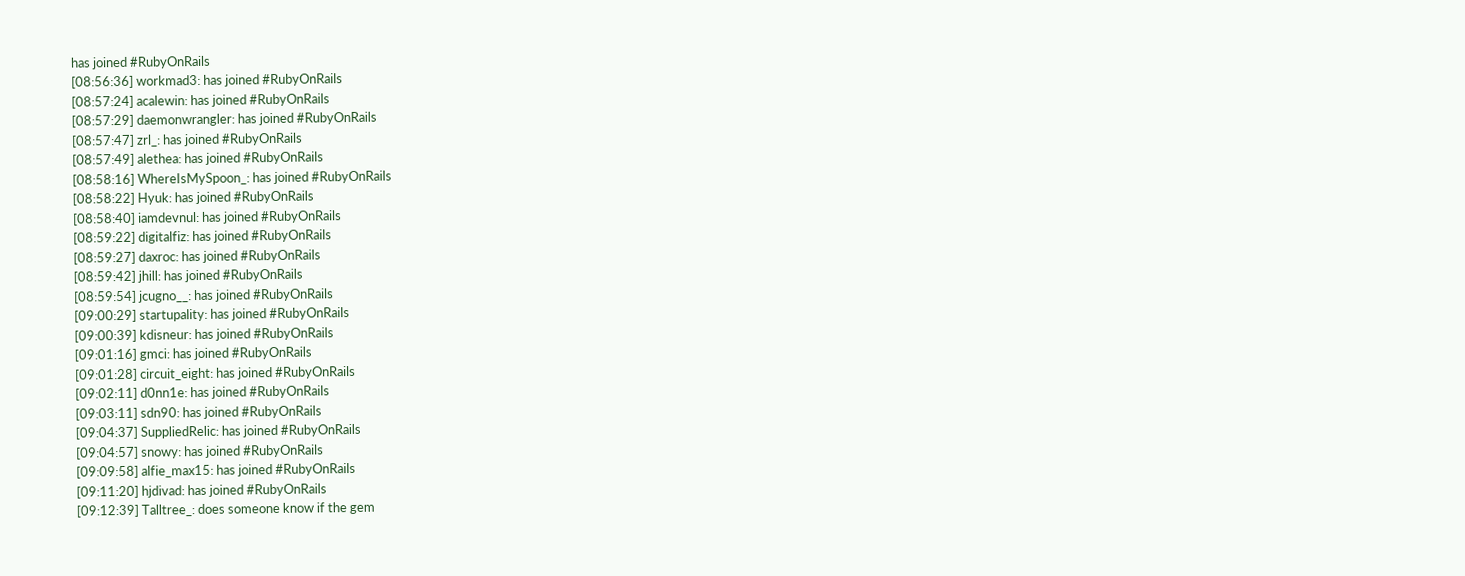has joined #RubyOnRails
[08:56:36] workmad3: has joined #RubyOnRails
[08:57:24] acalewin: has joined #RubyOnRails
[08:57:29] daemonwrangler: has joined #RubyOnRails
[08:57:47] zrl_: has joined #RubyOnRails
[08:57:49] alethea: has joined #RubyOnRails
[08:58:16] WhereIsMySpoon_: has joined #RubyOnRails
[08:58:22] Hyuk: has joined #RubyOnRails
[08:58:40] iamdevnul: has joined #RubyOnRails
[08:59:22] digitalfiz: has joined #RubyOnRails
[08:59:27] daxroc: has joined #RubyOnRails
[08:59:42] jhill: has joined #RubyOnRails
[08:59:54] jcugno__: has joined #RubyOnRails
[09:00:29] startupality: has joined #RubyOnRails
[09:00:39] kdisneur: has joined #RubyOnRails
[09:01:16] gmci: has joined #RubyOnRails
[09:01:28] circuit_eight: has joined #RubyOnRails
[09:02:11] d0nn1e: has joined #RubyOnRails
[09:03:11] sdn90: has joined #RubyOnRails
[09:04:37] SuppliedRelic: has joined #RubyOnRails
[09:04:57] snowy: has joined #RubyOnRails
[09:09:58] alfie_max15: has joined #RubyOnRails
[09:11:20] hjdivad: has joined #RubyOnRails
[09:12:39] Talltree_: does someone know if the gem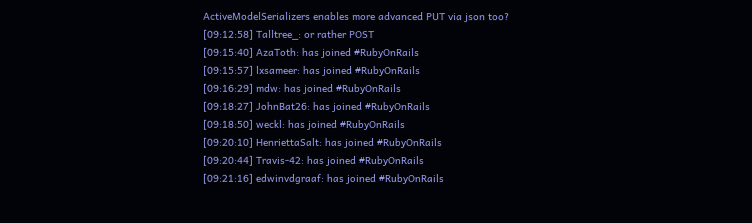ActiveModelSerializers enables more advanced PUT via json too?
[09:12:58] Talltree_: or rather POST
[09:15:40] AzaToth: has joined #RubyOnRails
[09:15:57] lxsameer: has joined #RubyOnRails
[09:16:29] mdw: has joined #RubyOnRails
[09:18:27] JohnBat26: has joined #RubyOnRails
[09:18:50] weckl: has joined #RubyOnRails
[09:20:10] HenriettaSalt: has joined #RubyOnRails
[09:20:44] Travis-42: has joined #RubyOnRails
[09:21:16] edwinvdgraaf: has joined #RubyOnRails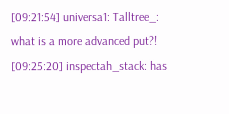[09:21:54] universa1: Talltree_: what is a more advanced put?!
[09:25:20] inspectah_stack: has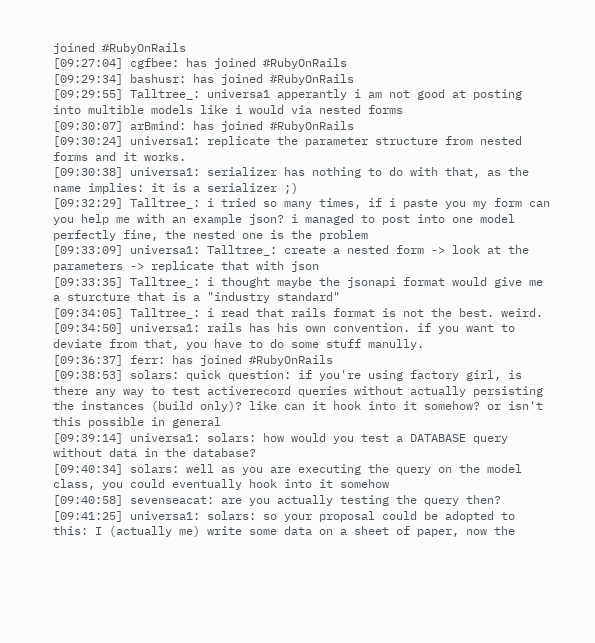joined #RubyOnRails
[09:27:04] cgfbee: has joined #RubyOnRails
[09:29:34] bashusr: has joined #RubyOnRails
[09:29:55] Talltree_: universa1 apperantly i am not good at posting into multible models like i would via nested forms
[09:30:07] arBmind: has joined #RubyOnRails
[09:30:24] universa1: replicate the parameter structure from nested forms and it works.
[09:30:38] universa1: serializer has nothing to do with that, as the name implies: it is a serializer ;)
[09:32:29] Talltree_: i tried so many times, if i paste you my form can you help me with an example json? i managed to post into one model perfectly fine, the nested one is the problem
[09:33:09] universa1: Talltree_: create a nested form -> look at the parameters -> replicate that with json
[09:33:35] Talltree_: i thought maybe the jsonapi format would give me a sturcture that is a "industry standard"
[09:34:05] Talltree_: i read that rails format is not the best. weird.
[09:34:50] universa1: rails has his own convention. if you want to deviate from that, you have to do some stuff manully.
[09:36:37] ferr: has joined #RubyOnRails
[09:38:53] solars: quick question: if you're using factory girl, is there any way to test activerecord queries without actually persisting the instances (build only)? like can it hook into it somehow? or isn't this possible in general
[09:39:14] universa1: solars: how would you test a DATABASE query without data in the database?
[09:40:34] solars: well as you are executing the query on the model class, you could eventually hook into it somehow
[09:40:58] sevenseacat: are you actually testing the query then?
[09:41:25] universa1: solars: so your proposal could be adopted to this: I (actually me) write some data on a sheet of paper, now the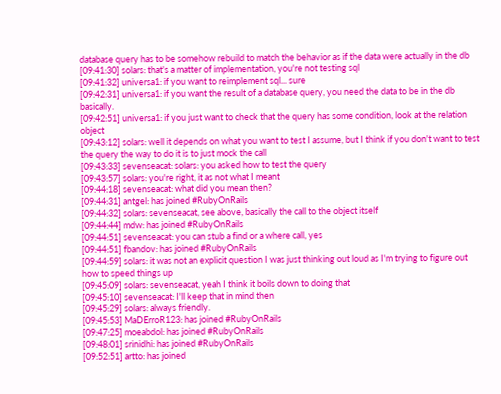database query has to be somehow rebuild to match the behavior as if the data were actually in the db
[09:41:30] solars: that's a matter of implementation, you're not testing sql
[09:41:32] universa1: if you want to reimplement sql... sure
[09:42:31] universa1: if you want the result of a database query, you need the data to be in the db basically.
[09:42:51] universa1: if you just want to check that the query has some condition, look at the relation object
[09:43:12] solars: well it depends on what you want to test I assume, but I think if you don't want to test the query the way to do it is to just mock the call
[09:43:33] sevenseacat: solars: you asked how to test the query
[09:43:57] solars: you're right, it as not what I meant
[09:44:18] sevenseacat: what did you mean then?
[09:44:31] antgel: has joined #RubyOnRails
[09:44:32] solars: sevenseacat, see above, basically the call to the object itself
[09:44:44] mdw: has joined #RubyOnRails
[09:44:51] sevenseacat: you can stub a find or a where call, yes
[09:44:51] fbandov: has joined #RubyOnRails
[09:44:59] solars: it was not an explicit question I was just thinking out loud as I'm trying to figure out how to speed things up
[09:45:09] solars: sevenseacat, yeah I think it boils down to doing that
[09:45:10] sevenseacat: I'll keep that in mind then
[09:45:29] solars: always friendly.
[09:45:53] MaDErroR123: has joined #RubyOnRails
[09:47:25] moeabdol: has joined #RubyOnRails
[09:48:01] srinidhi: has joined #RubyOnRails
[09:52:51] artto: has joined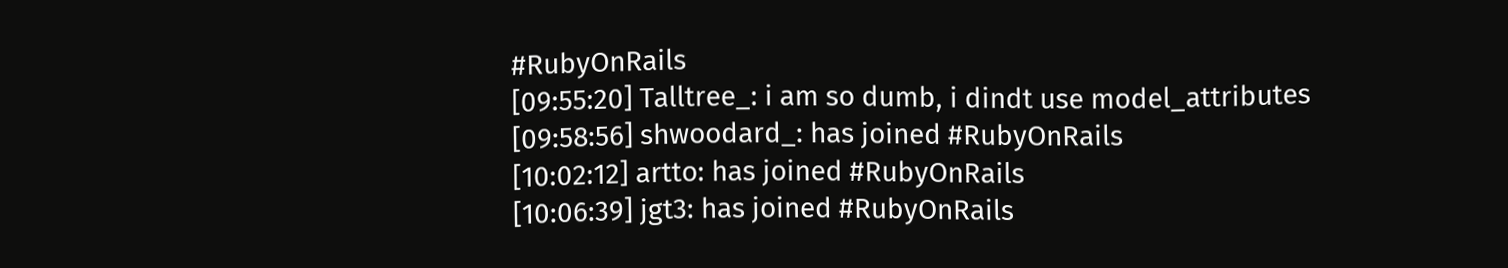#RubyOnRails
[09:55:20] Talltree_: i am so dumb, i dindt use model_attributes
[09:58:56] shwoodard_: has joined #RubyOnRails
[10:02:12] artto: has joined #RubyOnRails
[10:06:39] jgt3: has joined #RubyOnRails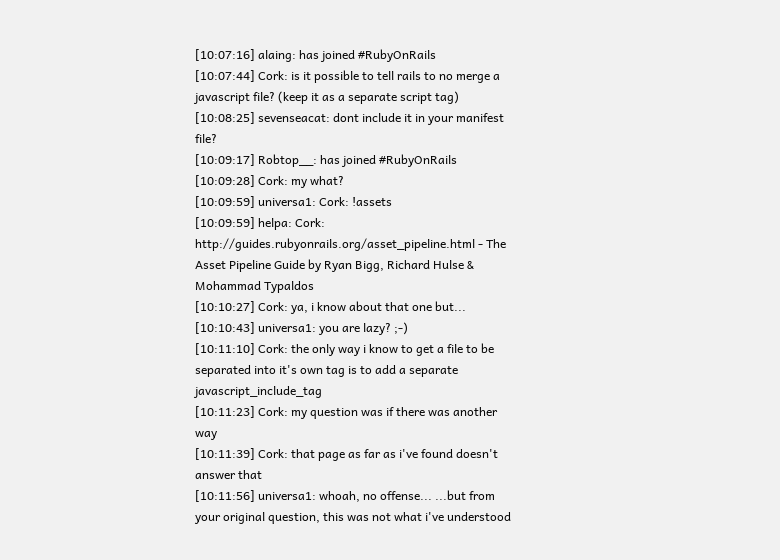[10:07:16] alaing: has joined #RubyOnRails
[10:07:44] Cork: is it possible to tell rails to no merge a javascript file? (keep it as a separate script tag)
[10:08:25] sevenseacat: dont include it in your manifest file?
[10:09:17] Robtop__: has joined #RubyOnRails
[10:09:28] Cork: my what?
[10:09:59] universa1: Cork: !assets
[10:09:59] helpa: Cork: http://guides.rubyonrails.org/asset_pipeline.html - The Asset Pipeline Guide by Ryan Bigg, Richard Hulse & Mohammad Typaldos
[10:10:27] Cork: ya, i know about that one but...
[10:10:43] universa1: you are lazy? ;-)
[10:11:10] Cork: the only way i know to get a file to be separated into it's own tag is to add a separate javascript_include_tag
[10:11:23] Cork: my question was if there was another way
[10:11:39] Cork: that page as far as i've found doesn't answer that
[10:11:56] universa1: whoah, no offense... ...but from your original question, this was not what i've understood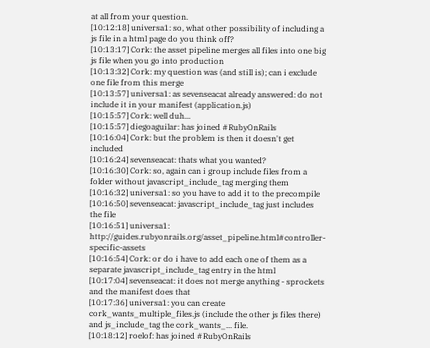at all from your question.
[10:12:18] universa1: so, what other possibility of including a js file in a html page do you think off?
[10:13:17] Cork: the asset pipeline merges all files into one big js file when you go into production
[10:13:32] Cork: my question was (and still is); can i exclude one file from this merge
[10:13:57] universa1: as sevenseacat already answered: do not include it in your manifest (application.js)
[10:15:57] Cork: well duh...
[10:15:57] diegoaguilar: has joined #RubyOnRails
[10:16:04] Cork: but the problem is then it doesn't get included
[10:16:24] sevenseacat: thats what you wanted?
[10:16:30] Cork: so, again can i group include files from a folder without javascript_include_tag merging them
[10:16:32] universa1: so you have to add it to the precompile
[10:16:50] sevenseacat: javascript_include_tag just includes the file
[10:16:51] universa1: http://guides.rubyonrails.org/asset_pipeline.html#controller-specific-assets
[10:16:54] Cork: or do i have to add each one of them as a separate javascript_include_tag entry in the html
[10:17:04] sevenseacat: it does not merge anything - sprockets and the manifest does that
[10:17:36] universa1: you can create cork_wants_multiple_files.js (include the other js files there) and js_include_tag the cork_wants_... file.
[10:18:12] roelof: has joined #RubyOnRails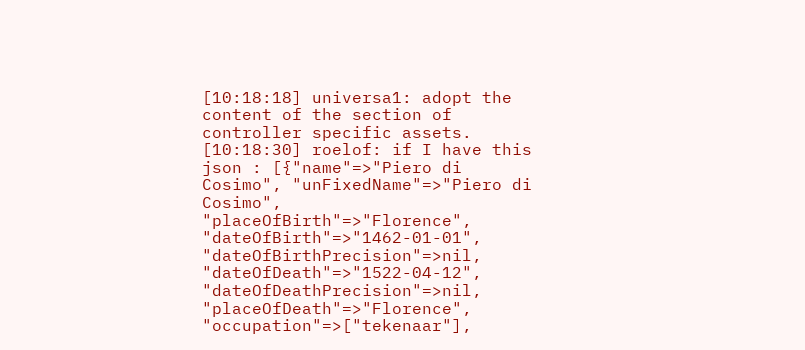[10:18:18] universa1: adopt the content of the section of controller specific assets.
[10:18:30] roelof: if I have this json : [{"name"=>"Piero di Cosimo", "unFixedName"=>"Piero di Cosimo", "placeOfBirth"=>"Florence", "dateOfBirth"=>"1462-01-01", "dateOfBirthPrecision"=>nil, "dateOfDeath"=>"1522-04-12", "dateOfDeathPrecision"=>nil, "placeOfDeath"=>"Florence", "occupation"=>["tekenaar"],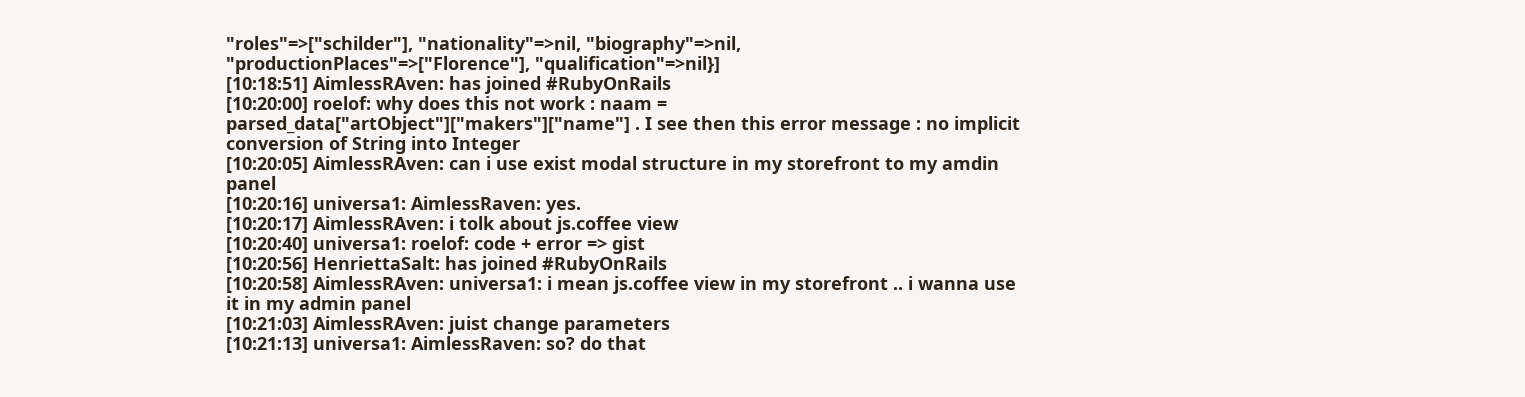"roles"=>["schilder"], "nationality"=>nil, "biography"=>nil, "productionPlaces"=>["Florence"], "qualification"=>nil}]
[10:18:51] AimlessRAven: has joined #RubyOnRails
[10:20:00] roelof: why does this not work : naam = parsed_data["artObject"]["makers"]["name"] . I see then this error message : no implicit conversion of String into Integer
[10:20:05] AimlessRAven: can i use exist modal structure in my storefront to my amdin panel
[10:20:16] universa1: AimlessRaven: yes.
[10:20:17] AimlessRAven: i tolk about js.coffee view
[10:20:40] universa1: roelof: code + error => gist
[10:20:56] HenriettaSalt: has joined #RubyOnRails
[10:20:58] AimlessRAven: universa1: i mean js.coffee view in my storefront .. i wanna use it in my admin panel
[10:21:03] AimlessRAven: juist change parameters
[10:21:13] universa1: AimlessRaven: so? do that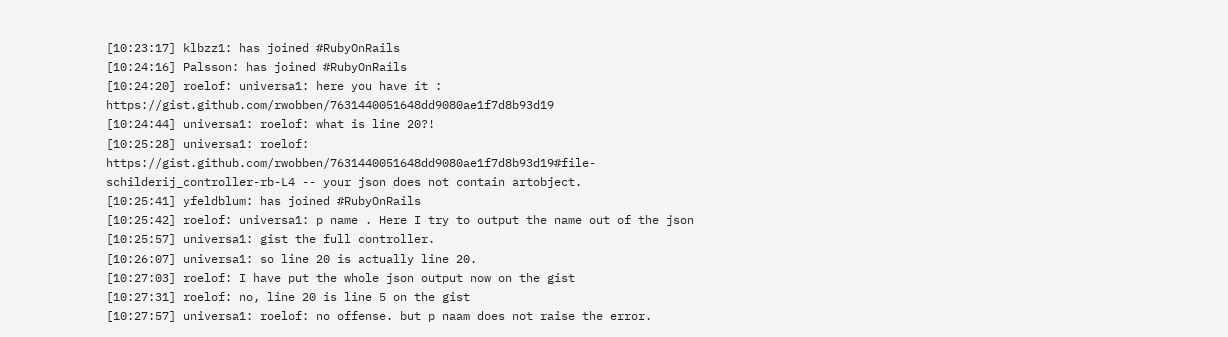[10:23:17] klbzz1: has joined #RubyOnRails
[10:24:16] Palsson: has joined #RubyOnRails
[10:24:20] roelof: universa1: here you have it : https://gist.github.com/rwobben/7631440051648dd9080ae1f7d8b93d19
[10:24:44] universa1: roelof: what is line 20?!
[10:25:28] universa1: roelof: https://gist.github.com/rwobben/7631440051648dd9080ae1f7d8b93d19#file-schilderij_controller-rb-L4 -- your json does not contain artobject.
[10:25:41] yfeldblum: has joined #RubyOnRails
[10:25:42] roelof: universa1: p name . Here I try to output the name out of the json
[10:25:57] universa1: gist the full controller.
[10:26:07] universa1: so line 20 is actually line 20.
[10:27:03] roelof: I have put the whole json output now on the gist
[10:27:31] roelof: no, line 20 is line 5 on the gist
[10:27:57] universa1: roelof: no offense. but p naam does not raise the error.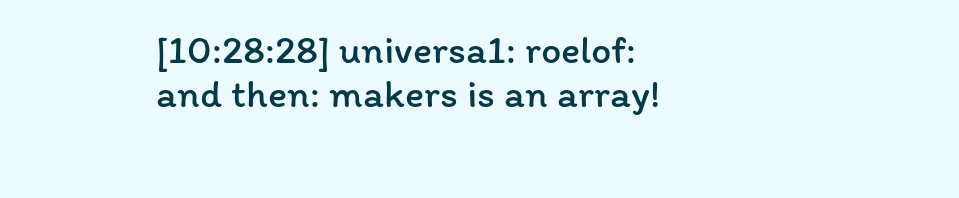[10:28:28] universa1: roelof: and then: makers is an array!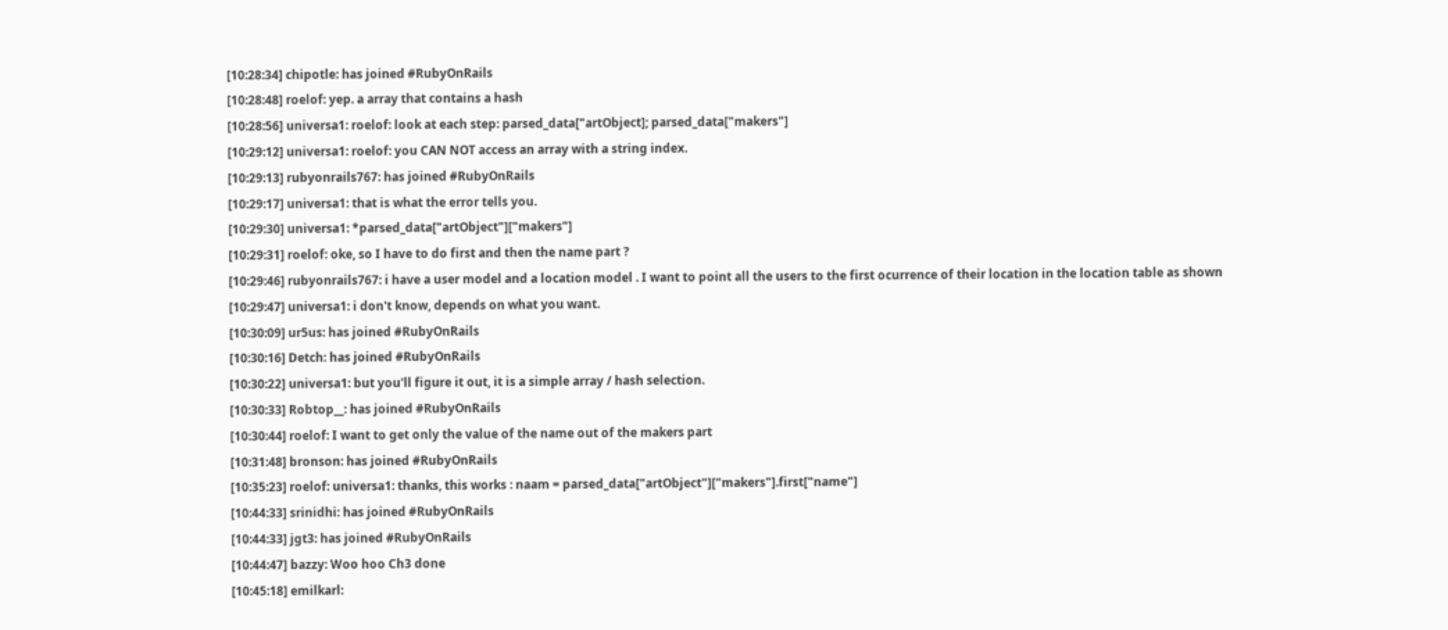[10:28:34] chipotle: has joined #RubyOnRails
[10:28:48] roelof: yep. a array that contains a hash
[10:28:56] universa1: roelof: look at each step: parsed_data["artObject]; parsed_data["makers"]
[10:29:12] universa1: roelof: you CAN NOT access an array with a string index.
[10:29:13] rubyonrails767: has joined #RubyOnRails
[10:29:17] universa1: that is what the error tells you.
[10:29:30] universa1: *parsed_data["artObject"]["makers"]
[10:29:31] roelof: oke, so I have to do first and then the name part ?
[10:29:46] rubyonrails767: i have a user model and a location model . I want to point all the users to the first ocurrence of their location in the location table as shown
[10:29:47] universa1: i don't know, depends on what you want.
[10:30:09] ur5us: has joined #RubyOnRails
[10:30:16] Detch: has joined #RubyOnRails
[10:30:22] universa1: but you'll figure it out, it is a simple array / hash selection.
[10:30:33] Robtop__: has joined #RubyOnRails
[10:30:44] roelof: I want to get only the value of the name out of the makers part
[10:31:48] bronson: has joined #RubyOnRails
[10:35:23] roelof: universa1: thanks, this works : naam = parsed_data["artObject"]["makers"].first["name"]
[10:44:33] srinidhi: has joined #RubyOnRails
[10:44:33] jgt3: has joined #RubyOnRails
[10:44:47] bazzy: Woo hoo Ch3 done
[10:45:18] emilkarl: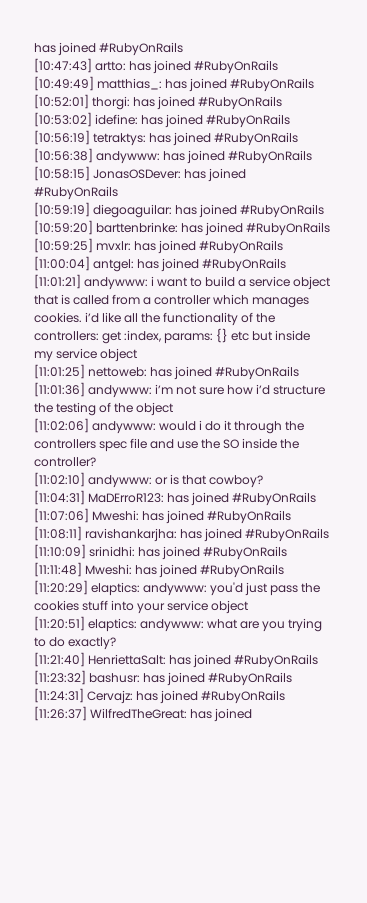has joined #RubyOnRails
[10:47:43] artto: has joined #RubyOnRails
[10:49:49] matthias_: has joined #RubyOnRails
[10:52:01] thorgi: has joined #RubyOnRails
[10:53:02] idefine: has joined #RubyOnRails
[10:56:19] tetraktys: has joined #RubyOnRails
[10:56:38] andywww: has joined #RubyOnRails
[10:58:15] JonasOSDever: has joined #RubyOnRails
[10:59:19] diegoaguilar: has joined #RubyOnRails
[10:59:20] barttenbrinke: has joined #RubyOnRails
[10:59:25] mvxlr: has joined #RubyOnRails
[11:00:04] antgel: has joined #RubyOnRails
[11:01:21] andywww: i want to build a service object that is called from a controller which manages cookies. i’d like all the functionality of the controllers: get :index, params: {} etc but inside my service object
[11:01:25] nettoweb: has joined #RubyOnRails
[11:01:36] andywww: i’m not sure how i’d structure the testing of the object
[11:02:06] andywww: would i do it through the controllers spec file and use the SO inside the controller?
[11:02:10] andywww: or is that cowboy?
[11:04:31] MaDErroR123: has joined #RubyOnRails
[11:07:06] Mweshi: has joined #RubyOnRails
[11:08:11] ravishankarjha: has joined #RubyOnRails
[11:10:09] srinidhi: has joined #RubyOnRails
[11:11:48] Mweshi: has joined #RubyOnRails
[11:20:29] elaptics: andywww: you'd just pass the cookies stuff into your service object
[11:20:51] elaptics: andywww: what are you trying to do exactly?
[11:21:40] HenriettaSalt: has joined #RubyOnRails
[11:23:32] bashusr: has joined #RubyOnRails
[11:24:31] Cervajz: has joined #RubyOnRails
[11:26:37] WilfredTheGreat: has joined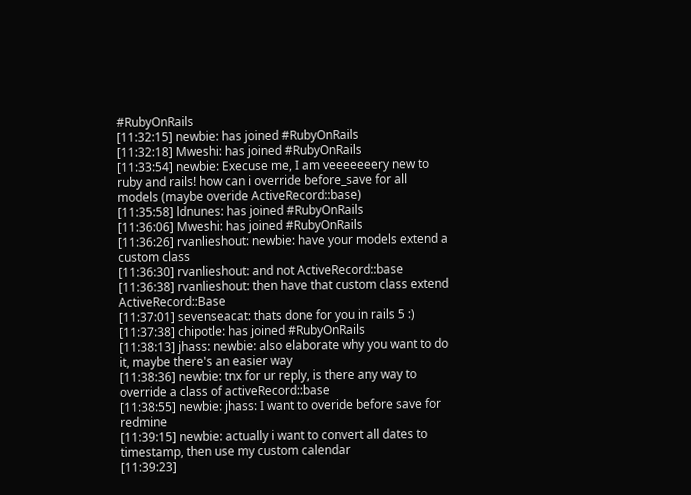#RubyOnRails
[11:32:15] newbie: has joined #RubyOnRails
[11:32:18] Mweshi: has joined #RubyOnRails
[11:33:54] newbie: Execuse me, I am veeeeeeery new to ruby and rails! how can i override before_save for all models (maybe overide ActiveRecord::base)
[11:35:58] ldnunes: has joined #RubyOnRails
[11:36:06] Mweshi: has joined #RubyOnRails
[11:36:26] rvanlieshout: newbie: have your models extend a custom class
[11:36:30] rvanlieshout: and not ActiveRecord::base
[11:36:38] rvanlieshout: then have that custom class extend ActiveRecord::Base
[11:37:01] sevenseacat: thats done for you in rails 5 :)
[11:37:38] chipotle: has joined #RubyOnRails
[11:38:13] jhass: newbie: also elaborate why you want to do it, maybe there's an easier way
[11:38:36] newbie: tnx for ur reply, is there any way to override a class of activeRecord::base
[11:38:55] newbie: jhass: I want to overide before save for redmine
[11:39:15] newbie: actually i want to convert all dates to timestamp, then use my custom calendar
[11:39:23]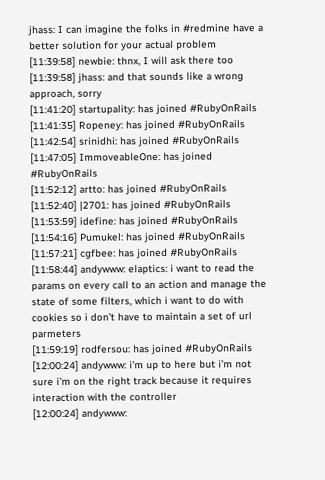jhass: I can imagine the folks in #redmine have a better solution for your actual problem
[11:39:58] newbie: thnx, I will ask there too
[11:39:58] jhass: and that sounds like a wrong approach, sorry
[11:41:20] startupality: has joined #RubyOnRails
[11:41:35] Ropeney: has joined #RubyOnRails
[11:42:54] srinidhi: has joined #RubyOnRails
[11:47:05] ImmoveableOne: has joined #RubyOnRails
[11:52:12] artto: has joined #RubyOnRails
[11:52:40] |2701: has joined #RubyOnRails
[11:53:59] idefine: has joined #RubyOnRails
[11:54:16] Pumukel: has joined #RubyOnRails
[11:57:21] cgfbee: has joined #RubyOnRails
[11:58:44] andywww: elaptics: i want to read the params on every call to an action and manage the state of some filters, which i want to do with cookies so i don’t have to maintain a set of url parmeters
[11:59:19] rodfersou: has joined #RubyOnRails
[12:00:24] andywww: i’m up to here but i’m not sure i’m on the right track because it requires interaction with the controller
[12:00:24] andywww: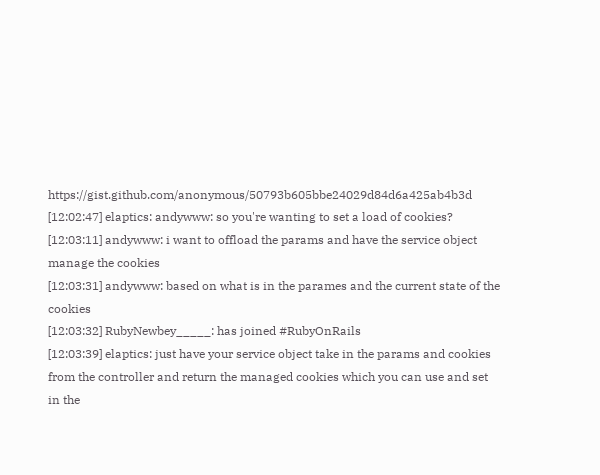https://gist.github.com/anonymous/50793b605bbe24029d84d6a425ab4b3d
[12:02:47] elaptics: andywww: so you're wanting to set a load of cookies?
[12:03:11] andywww: i want to offload the params and have the service object manage the cookies
[12:03:31] andywww: based on what is in the parames and the current state of the cookies
[12:03:32] RubyNewbey_____: has joined #RubyOnRails
[12:03:39] elaptics: just have your service object take in the params and cookies from the controller and return the managed cookies which you can use and set in the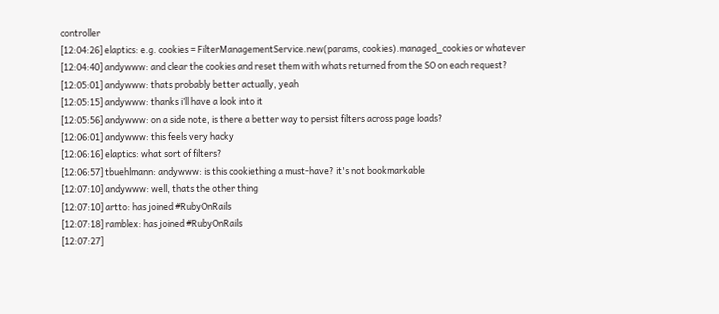controller
[12:04:26] elaptics: e.g. cookies = FilterManagementService.new(params, cookies).managed_cookies or whatever
[12:04:40] andywww: and clear the cookies and reset them with whats returned from the SO on each request?
[12:05:01] andywww: thats probably better actually, yeah
[12:05:15] andywww: thanks i’ll have a look into it
[12:05:56] andywww: on a side note, is there a better way to persist filters across page loads?
[12:06:01] andywww: this feels very hacky
[12:06:16] elaptics: what sort of filters?
[12:06:57] tbuehlmann: andywww: is this cookiething a must-have? it's not bookmarkable
[12:07:10] andywww: well, thats the other thing
[12:07:10] artto: has joined #RubyOnRails
[12:07:18] ramblex: has joined #RubyOnRails
[12:07:27]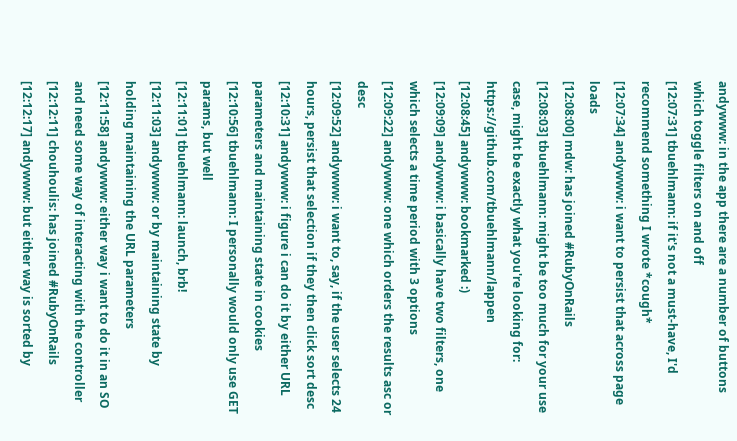andywww: in the app there are a number of buttons which toggle filters on and off
[12:07:31] tbuehlmann: if it's not a must-have, I'd recommend something I wrote *cough*
[12:07:34] andywww: i want to persist that across page loads
[12:08:00] mdw: has joined #RubyOnRails
[12:08:03] tbuehlmann: might be too much for your use case, might be exactly what you're looking for: https://github.com/tbuehlmann/lappen
[12:08:45] andywww: bookmarked :)
[12:09:09] andywww: i basically have two filters, one which selects a time period with 3 options
[12:09:22] andywww: one which orders the results asc or desc
[12:09:52] andywww: i want to, say, if the user selects 24 hours, persist that selection if they then click sort desc
[12:10:31] andywww: i figure i can do it by either URL parameters and maintaining state in cookies
[12:10:56] tbuehlmann: I personally would only use GET params, but well
[12:11:01] tbuehlmann: launch, brb!
[12:11:03] andywww: or by maintaining state by holding maintaining the URL parameters
[12:11:58] andywww: either way i want to do it in an SO and need some way of interacting with the controller
[12:12:11] chouhoulis: has joined #RubyOnRails
[12:12:17] andywww: but either way is sorted by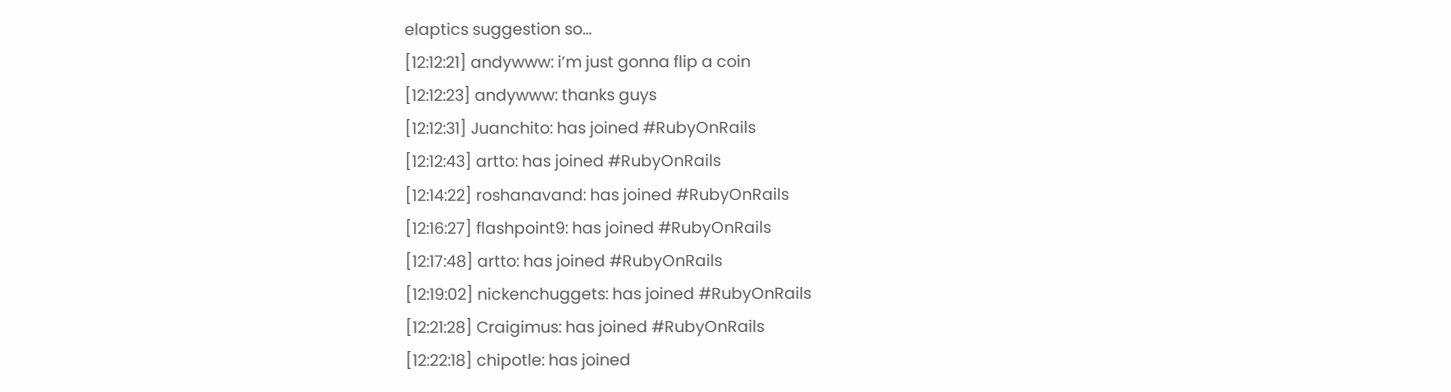elaptics suggestion so…
[12:12:21] andywww: i’m just gonna flip a coin
[12:12:23] andywww: thanks guys
[12:12:31] Juanchito: has joined #RubyOnRails
[12:12:43] artto: has joined #RubyOnRails
[12:14:22] roshanavand: has joined #RubyOnRails
[12:16:27] flashpoint9: has joined #RubyOnRails
[12:17:48] artto: has joined #RubyOnRails
[12:19:02] nickenchuggets: has joined #RubyOnRails
[12:21:28] Craigimus: has joined #RubyOnRails
[12:22:18] chipotle: has joined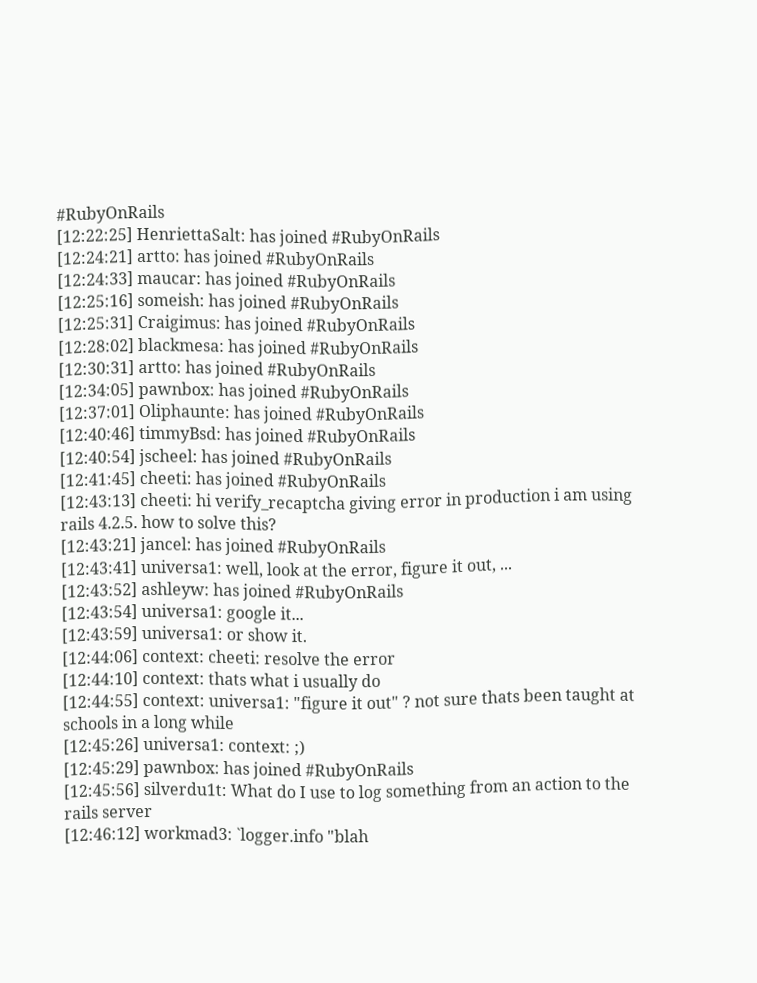#RubyOnRails
[12:22:25] HenriettaSalt: has joined #RubyOnRails
[12:24:21] artto: has joined #RubyOnRails
[12:24:33] maucar: has joined #RubyOnRails
[12:25:16] someish: has joined #RubyOnRails
[12:25:31] Craigimus: has joined #RubyOnRails
[12:28:02] blackmesa: has joined #RubyOnRails
[12:30:31] artto: has joined #RubyOnRails
[12:34:05] pawnbox: has joined #RubyOnRails
[12:37:01] Oliphaunte: has joined #RubyOnRails
[12:40:46] timmyBsd: has joined #RubyOnRails
[12:40:54] jscheel: has joined #RubyOnRails
[12:41:45] cheeti: has joined #RubyOnRails
[12:43:13] cheeti: hi verify_recaptcha giving error in production i am using rails 4.2.5. how to solve this?
[12:43:21] jancel: has joined #RubyOnRails
[12:43:41] universa1: well, look at the error, figure it out, ...
[12:43:52] ashleyw: has joined #RubyOnRails
[12:43:54] universa1: google it...
[12:43:59] universa1: or show it.
[12:44:06] context: cheeti: resolve the error
[12:44:10] context: thats what i usually do
[12:44:55] context: universa1: "figure it out" ? not sure thats been taught at schools in a long while
[12:45:26] universa1: context: ;)
[12:45:29] pawnbox: has joined #RubyOnRails
[12:45:56] silverdu1t: What do I use to log something from an action to the rails server
[12:46:12] workmad3: `logger.info "blah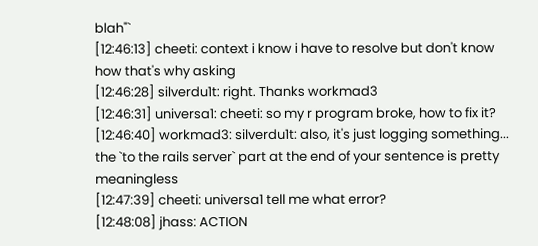blah"`
[12:46:13] cheeti: context i know i have to resolve but don't know how that's why asking
[12:46:28] silverdu1t: right. Thanks workmad3
[12:46:31] universa1: cheeti: so my r program broke, how to fix it?
[12:46:40] workmad3: silverdu1t: also, it's just logging something... the `to the rails server` part at the end of your sentence is pretty meaningless
[12:47:39] cheeti: universa1 tell me what error?
[12:48:08] jhass: ACTION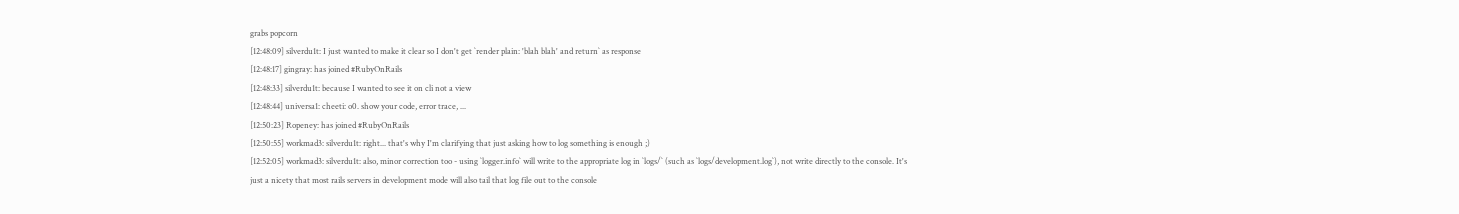grabs popcorn
[12:48:09] silverdu1t: I just wanted to make it clear so I don't get `render plain: 'blah blah' and return` as response
[12:48:17] gingray: has joined #RubyOnRails
[12:48:33] silverdu1t: because I wanted to see it on cli not a view
[12:48:44] universa1: cheeti: o0. show your code, error trace, ...
[12:50:23] Ropeney: has joined #RubyOnRails
[12:50:55] workmad3: silverdu1t: right... that's why I'm clarifying that just asking how to log something is enough ;)
[12:52:05] workmad3: silverdu1t: also, minor correction too - using `logger.info` will write to the appropriate log in `logs/` (such as `logs/development.log`), not write directly to the console. It's just a nicety that most rails servers in development mode will also tail that log file out to the console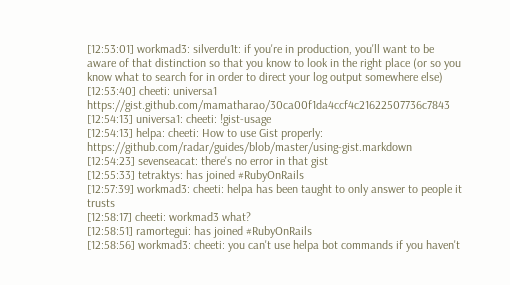[12:53:01] workmad3: silverdu1t: if you're in production, you'll want to be aware of that distinction so that you know to look in the right place (or so you know what to search for in order to direct your log output somewhere else)
[12:53:40] cheeti: universa1 https://gist.github.com/mamatharao/30ca00f1da4ccf4c21622507736c7843
[12:54:13] universa1: cheeti: !gist-usage
[12:54:13] helpa: cheeti: How to use Gist properly: https://github.com/radar/guides/blob/master/using-gist.markdown
[12:54:23] sevenseacat: there's no error in that gist
[12:55:33] tetraktys: has joined #RubyOnRails
[12:57:39] workmad3: cheeti: helpa has been taught to only answer to people it trusts
[12:58:17] cheeti: workmad3 what?
[12:58:51] ramortegui: has joined #RubyOnRails
[12:58:56] workmad3: cheeti: you can't use helpa bot commands if you haven't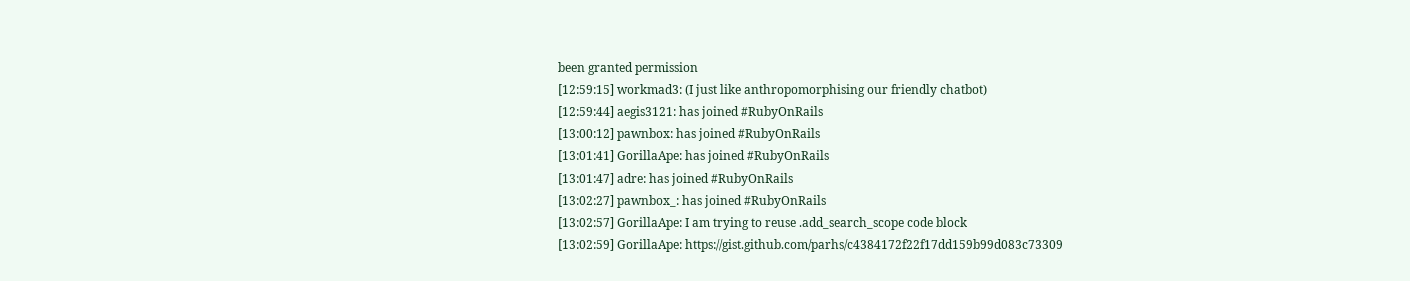been granted permission
[12:59:15] workmad3: (I just like anthropomorphising our friendly chatbot)
[12:59:44] aegis3121: has joined #RubyOnRails
[13:00:12] pawnbox: has joined #RubyOnRails
[13:01:41] GorillaApe: has joined #RubyOnRails
[13:01:47] adre: has joined #RubyOnRails
[13:02:27] pawnbox_: has joined #RubyOnRails
[13:02:57] GorillaApe: I am trying to reuse .add_search_scope code block
[13:02:59] GorillaApe: https://gist.github.com/parhs/c4384172f22f17dd159b99d083c73309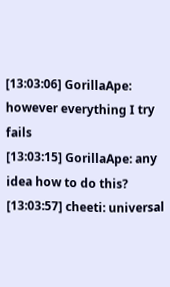[13:03:06] GorillaApe: however everything I try fails
[13:03:15] GorillaApe: any idea how to do this?
[13:03:57] cheeti: universal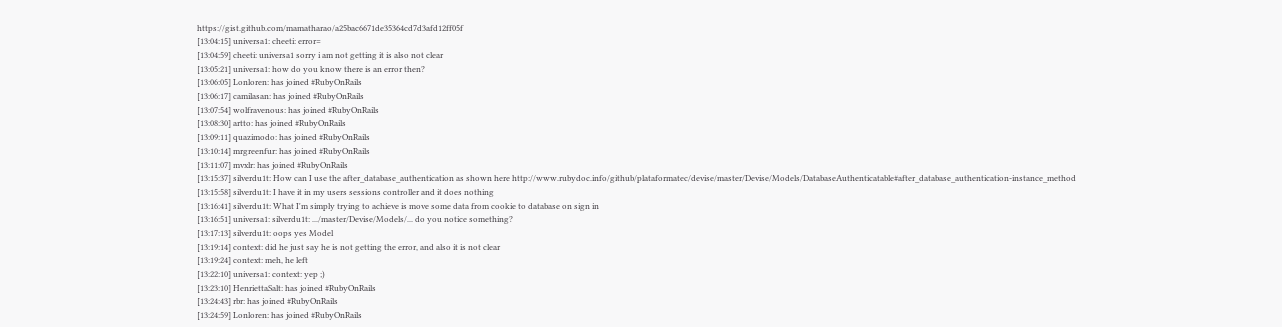https://gist.github.com/mamatharao/a25bac6671de35364cd7d3afd12ff05f
[13:04:15] universa1: cheeti: error=
[13:04:59] cheeti: universa1 sorry i am not getting it is also not clear
[13:05:21] universa1: how do you know there is an error then?
[13:06:05] Lonloren: has joined #RubyOnRails
[13:06:17] camilasan: has joined #RubyOnRails
[13:07:54] wolfravenous: has joined #RubyOnRails
[13:08:30] artto: has joined #RubyOnRails
[13:09:11] quazimodo: has joined #RubyOnRails
[13:10:14] mrgreenfur: has joined #RubyOnRails
[13:11:07] mvxlr: has joined #RubyOnRails
[13:15:37] silverdu1t: How can I use the after_database_authentication as shown here http://www.rubydoc.info/github/plataformatec/devise/master/Devise/Models/DatabaseAuthenticatable#after_database_authentication-instance_method
[13:15:58] silverdu1t: I have it in my users sessions controller and it does nothing
[13:16:41] silverdu1t: What I'm simply trying to achieve is move some data from cookie to database on sign in
[13:16:51] universa1: silverdu1t: .../master/Devise/Models/... do you notice something?
[13:17:13] silverdu1t: oops yes Model
[13:19:14] context: did he just say he is not getting the error, and also it is not clear
[13:19:24] context: meh, he left
[13:22:10] universa1: context: yep ;)
[13:23:10] HenriettaSalt: has joined #RubyOnRails
[13:24:43] rbr: has joined #RubyOnRails
[13:24:59] Lonloren: has joined #RubyOnRails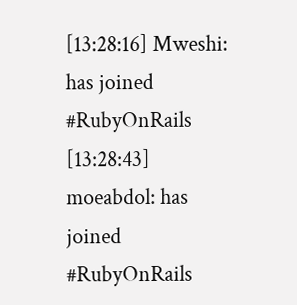[13:28:16] Mweshi: has joined #RubyOnRails
[13:28:43] moeabdol: has joined #RubyOnRails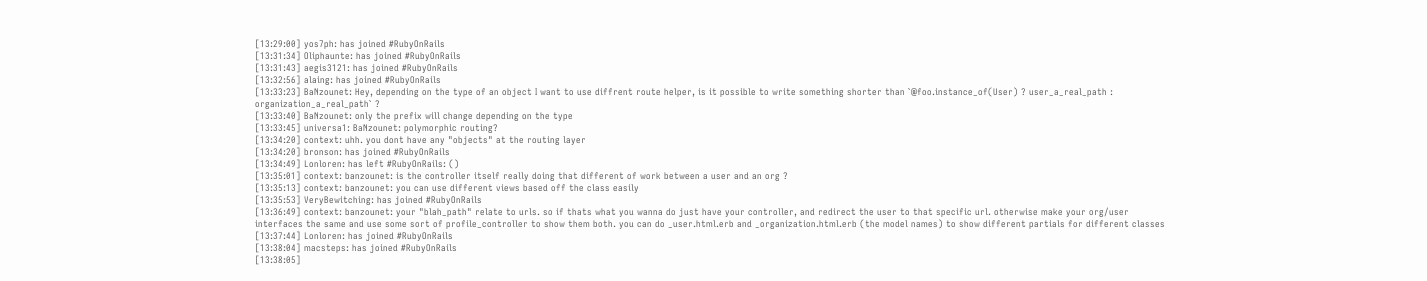[13:29:00] yos7ph: has joined #RubyOnRails
[13:31:34] Oliphaunte: has joined #RubyOnRails
[13:31:43] aegis3121: has joined #RubyOnRails
[13:32:56] alaing: has joined #RubyOnRails
[13:33:23] BaNzounet: Hey, depending on the type of an object I want to use diffrent route helper, is it possible to write something shorter than `@foo.instance_of(User) ? user_a_real_path : organization_a_real_path` ?
[13:33:40] BaNzounet: only the prefix will change depending on the type
[13:33:45] universa1: BaNzounet: polymorphic routing?
[13:34:20] context: uhh. you dont have any "objects" at the routing layer
[13:34:20] bronson: has joined #RubyOnRails
[13:34:49] Lonloren: has left #RubyOnRails: ()
[13:35:01] context: banzounet: is the controller itself really doing that different of work between a user and an org ?
[13:35:13] context: banzounet: you can use different views based off the class easily
[13:35:53] VeryBewitching: has joined #RubyOnRails
[13:36:49] context: banzounet: your "blah_path" relate to urls. so if thats what you wanna do just have your controller, and redirect the user to that specific url. otherwise make your org/user interfaces the same and use some sort of profile_controller to show them both. you can do _user.html.erb and _organization.html.erb (the model names) to show different partials for different classes
[13:37:44] Lonloren: has joined #RubyOnRails
[13:38:04] macsteps: has joined #RubyOnRails
[13:38:05]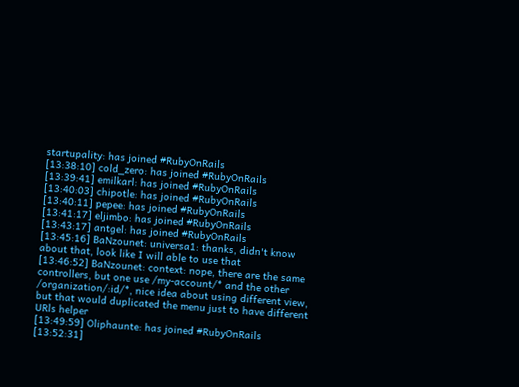startupality: has joined #RubyOnRails
[13:38:10] cold_zero: has joined #RubyOnRails
[13:39:41] emilkarl: has joined #RubyOnRails
[13:40:03] chipotle: has joined #RubyOnRails
[13:40:11] pepee: has joined #RubyOnRails
[13:41:17] eljimbo: has joined #RubyOnRails
[13:43:17] antgel: has joined #RubyOnRails
[13:45:16] BaNzounet: universa1: thanks, didn't know about that, look like I will able to use that
[13:46:52] BaNzounet: context: nope, there are the same controllers, but one use /my-account/* and the other /organization/:id/*, nice idea about using different view, but that would duplicated the menu just to have different URls helper
[13:49:59] Oliphaunte: has joined #RubyOnRails
[13:52:31]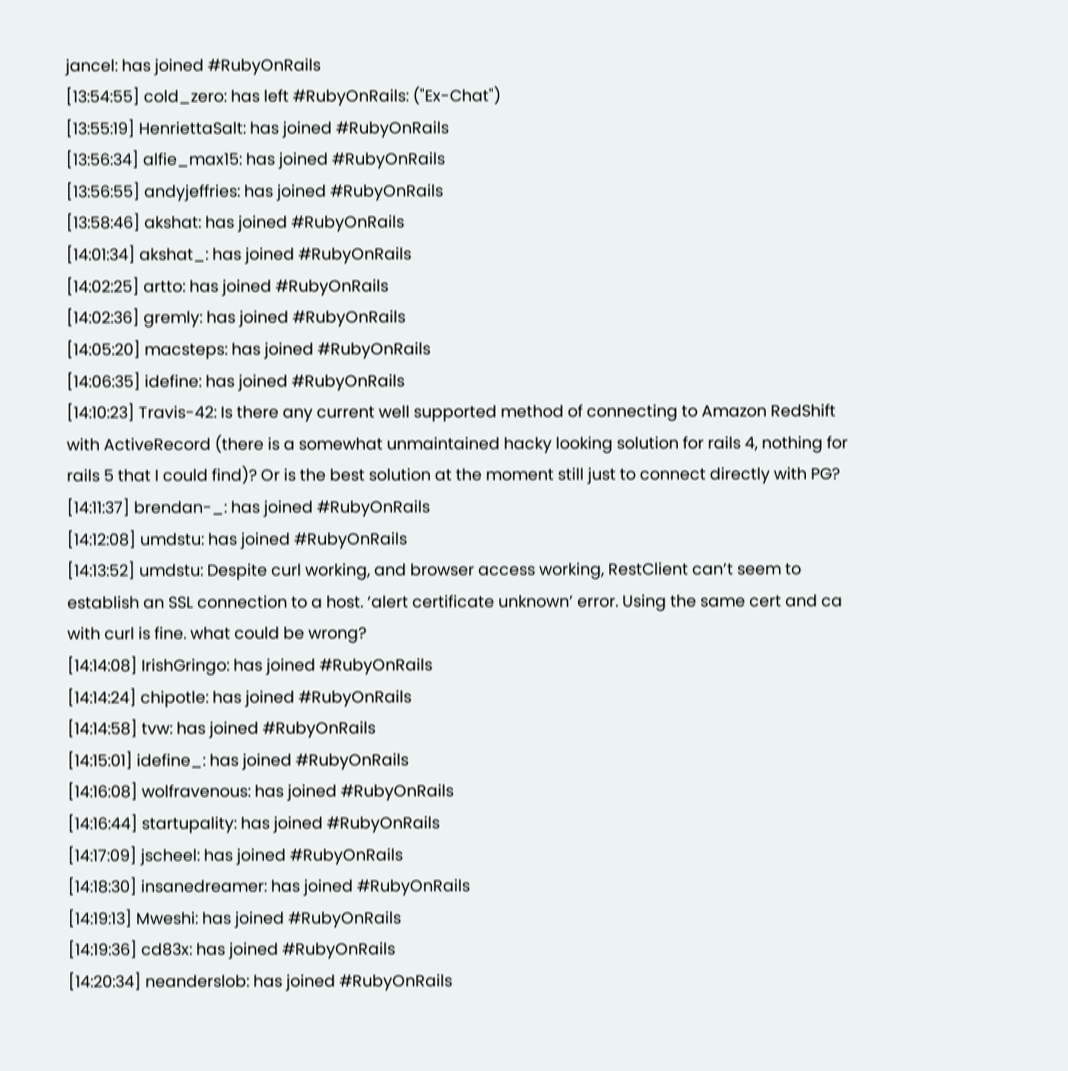jancel: has joined #RubyOnRails
[13:54:55] cold_zero: has left #RubyOnRails: ("Ex-Chat")
[13:55:19] HenriettaSalt: has joined #RubyOnRails
[13:56:34] alfie_max15: has joined #RubyOnRails
[13:56:55] andyjeffries: has joined #RubyOnRails
[13:58:46] akshat: has joined #RubyOnRails
[14:01:34] akshat_: has joined #RubyOnRails
[14:02:25] artto: has joined #RubyOnRails
[14:02:36] gremly: has joined #RubyOnRails
[14:05:20] macsteps: has joined #RubyOnRails
[14:06:35] idefine: has joined #RubyOnRails
[14:10:23] Travis-42: Is there any current well supported method of connecting to Amazon RedShift with ActiveRecord (there is a somewhat unmaintained hacky looking solution for rails 4, nothing for rails 5 that I could find)? Or is the best solution at the moment still just to connect directly with PG?
[14:11:37] brendan-_: has joined #RubyOnRails
[14:12:08] umdstu: has joined #RubyOnRails
[14:13:52] umdstu: Despite curl working, and browser access working, RestClient can’t seem to establish an SSL connection to a host. ‘alert certificate unknown’ error. Using the same cert and ca with curl is fine. what could be wrong?
[14:14:08] IrishGringo: has joined #RubyOnRails
[14:14:24] chipotle: has joined #RubyOnRails
[14:14:58] tvw: has joined #RubyOnRails
[14:15:01] idefine_: has joined #RubyOnRails
[14:16:08] wolfravenous: has joined #RubyOnRails
[14:16:44] startupality: has joined #RubyOnRails
[14:17:09] jscheel: has joined #RubyOnRails
[14:18:30] insanedreamer: has joined #RubyOnRails
[14:19:13] Mweshi: has joined #RubyOnRails
[14:19:36] cd83x: has joined #RubyOnRails
[14:20:34] neanderslob: has joined #RubyOnRails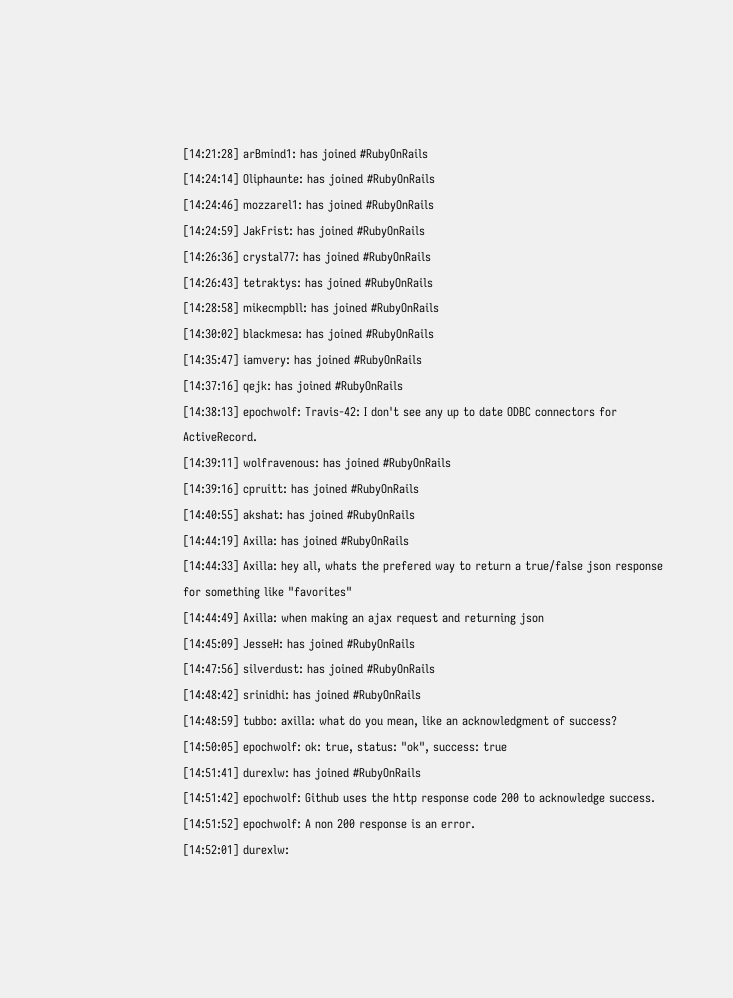[14:21:28] arBmind1: has joined #RubyOnRails
[14:24:14] Oliphaunte: has joined #RubyOnRails
[14:24:46] mozzarel1: has joined #RubyOnRails
[14:24:59] JakFrist: has joined #RubyOnRails
[14:26:36] crystal77: has joined #RubyOnRails
[14:26:43] tetraktys: has joined #RubyOnRails
[14:28:58] mikecmpbll: has joined #RubyOnRails
[14:30:02] blackmesa: has joined #RubyOnRails
[14:35:47] iamvery: has joined #RubyOnRails
[14:37:16] qejk: has joined #RubyOnRails
[14:38:13] epochwolf: Travis-42: I don't see any up to date ODBC connectors for ActiveRecord.
[14:39:11] wolfravenous: has joined #RubyOnRails
[14:39:16] cpruitt: has joined #RubyOnRails
[14:40:55] akshat: has joined #RubyOnRails
[14:44:19] Axilla: has joined #RubyOnRails
[14:44:33] Axilla: hey all, whats the prefered way to return a true/false json response for something like "favorites"
[14:44:49] Axilla: when making an ajax request and returning json
[14:45:09] JesseH: has joined #RubyOnRails
[14:47:56] silverdust: has joined #RubyOnRails
[14:48:42] srinidhi: has joined #RubyOnRails
[14:48:59] tubbo: axilla: what do you mean, like an acknowledgment of success?
[14:50:05] epochwolf: ok: true, status: "ok", success: true
[14:51:41] durexlw: has joined #RubyOnRails
[14:51:42] epochwolf: Github uses the http response code 200 to acknowledge success.
[14:51:52] epochwolf: A non 200 response is an error.
[14:52:01] durexlw: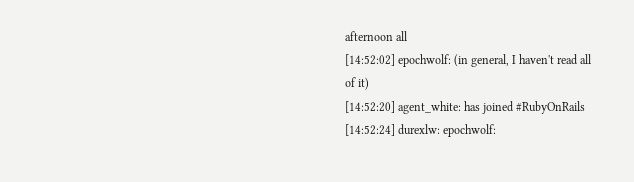afternoon all
[14:52:02] epochwolf: (in general, I haven't read all of it)
[14:52:20] agent_white: has joined #RubyOnRails
[14:52:24] durexlw: epochwolf: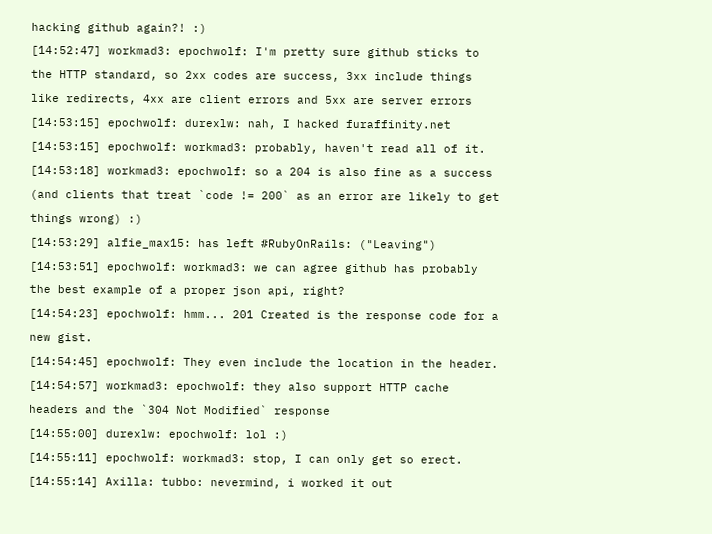hacking github again?! :)
[14:52:47] workmad3: epochwolf: I'm pretty sure github sticks to the HTTP standard, so 2xx codes are success, 3xx include things like redirects, 4xx are client errors and 5xx are server errors
[14:53:15] epochwolf: durexlw: nah, I hacked furaffinity.net
[14:53:15] epochwolf: workmad3: probably, haven't read all of it.
[14:53:18] workmad3: epochwolf: so a 204 is also fine as a success (and clients that treat `code != 200` as an error are likely to get things wrong) :)
[14:53:29] alfie_max15: has left #RubyOnRails: ("Leaving")
[14:53:51] epochwolf: workmad3: we can agree github has probably the best example of a proper json api, right?
[14:54:23] epochwolf: hmm... 201 Created is the response code for a new gist.
[14:54:45] epochwolf: They even include the location in the header.
[14:54:57] workmad3: epochwolf: they also support HTTP cache headers and the `304 Not Modified` response
[14:55:00] durexlw: epochwolf: lol :)
[14:55:11] epochwolf: workmad3: stop, I can only get so erect.
[14:55:14] Axilla: tubbo: nevermind, i worked it out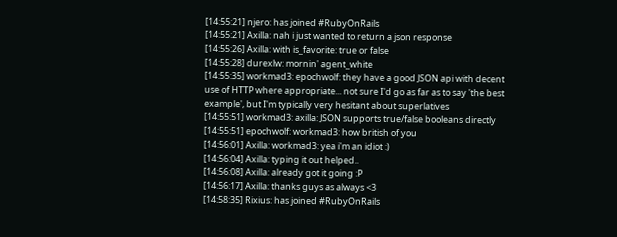[14:55:21] njero: has joined #RubyOnRails
[14:55:21] Axilla: nah i just wanted to return a json response
[14:55:26] Axilla: with is_favorite: true or false
[14:55:28] durexlw: mornin' agent_white
[14:55:35] workmad3: epochwolf: they have a good JSON api with decent use of HTTP where appropriate... not sure I'd go as far as to say 'the best example', but I'm typically very hesitant about superlatives
[14:55:51] workmad3: axilla: JSON supports true/false booleans directly
[14:55:51] epochwolf: workmad3: how british of you
[14:56:01] Axilla: workmad3: yea i'm an idiot :)
[14:56:04] Axilla: typing it out helped..
[14:56:08] Axilla: already got it going :P
[14:56:17] Axilla: thanks guys as always <3
[14:58:35] Rixius: has joined #RubyOnRails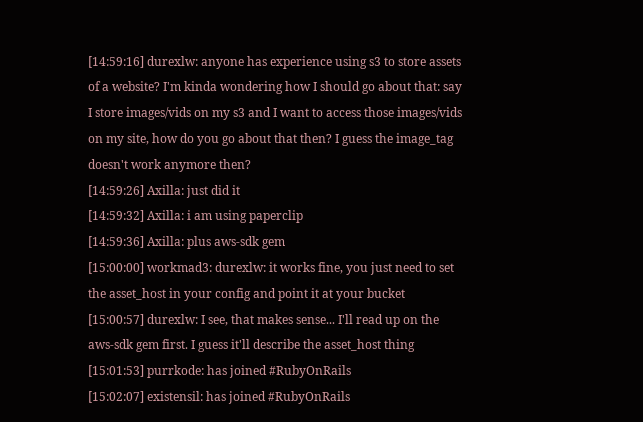[14:59:16] durexlw: anyone has experience using s3 to store assets of a website? I'm kinda wondering how I should go about that: say I store images/vids on my s3 and I want to access those images/vids on my site, how do you go about that then? I guess the image_tag doesn't work anymore then?
[14:59:26] Axilla: just did it
[14:59:32] Axilla: i am using paperclip
[14:59:36] Axilla: plus aws-sdk gem
[15:00:00] workmad3: durexlw: it works fine, you just need to set the asset_host in your config and point it at your bucket
[15:00:57] durexlw: I see, that makes sense... I'll read up on the aws-sdk gem first. I guess it'll describe the asset_host thing
[15:01:53] purrkode: has joined #RubyOnRails
[15:02:07] existensil: has joined #RubyOnRails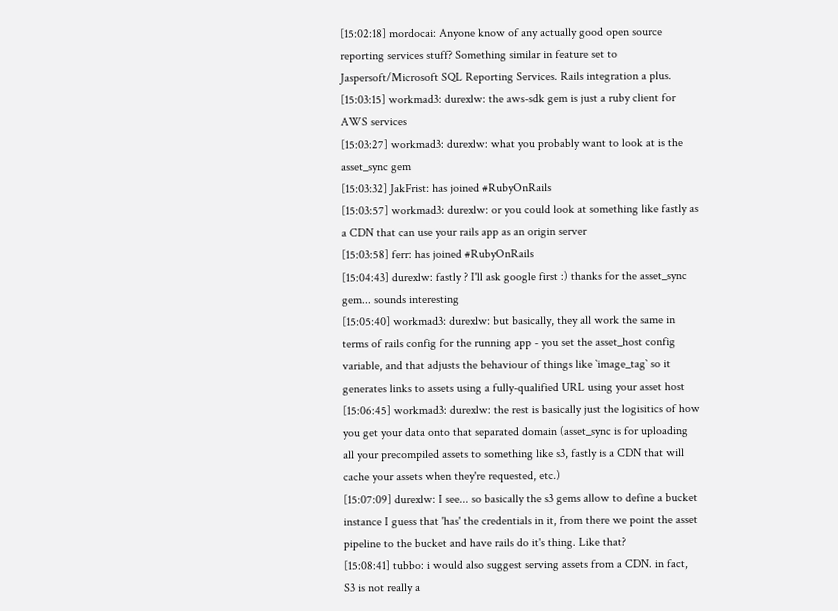[15:02:18] mordocai: Anyone know of any actually good open source reporting services stuff? Something similar in feature set to Jaspersoft/Microsoft SQL Reporting Services. Rails integration a plus.
[15:03:15] workmad3: durexlw: the aws-sdk gem is just a ruby client for AWS services
[15:03:27] workmad3: durexlw: what you probably want to look at is the asset_sync gem
[15:03:32] JakFrist: has joined #RubyOnRails
[15:03:57] workmad3: durexlw: or you could look at something like fastly as a CDN that can use your rails app as an origin server
[15:03:58] ferr: has joined #RubyOnRails
[15:04:43] durexlw: fastly ? I'll ask google first :) thanks for the asset_sync gem... sounds interesting
[15:05:40] workmad3: durexlw: but basically, they all work the same in terms of rails config for the running app - you set the asset_host config variable, and that adjusts the behaviour of things like `image_tag` so it generates links to assets using a fully-qualified URL using your asset host
[15:06:45] workmad3: durexlw: the rest is basically just the logisitics of how you get your data onto that separated domain (asset_sync is for uploading all your precompiled assets to something like s3, fastly is a CDN that will cache your assets when they're requested, etc.)
[15:07:09] durexlw: I see... so basically the s3 gems allow to define a bucket instance I guess that 'has' the credentials in it, from there we point the asset pipeline to the bucket and have rails do it's thing. Like that?
[15:08:41] tubbo: i would also suggest serving assets from a CDN. in fact, S3 is not really a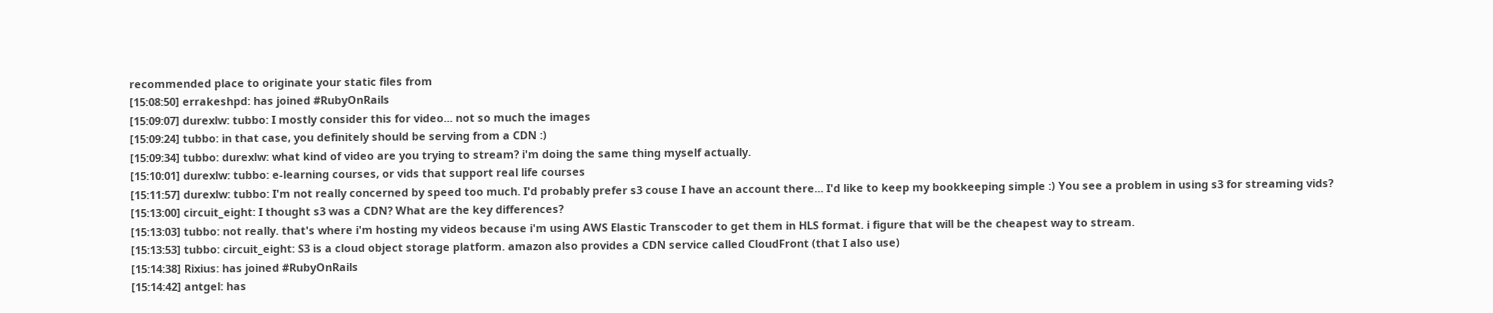recommended place to originate your static files from
[15:08:50] errakeshpd: has joined #RubyOnRails
[15:09:07] durexlw: tubbo: I mostly consider this for video... not so much the images
[15:09:24] tubbo: in that case, you definitely should be serving from a CDN :)
[15:09:34] tubbo: durexlw: what kind of video are you trying to stream? i'm doing the same thing myself actually.
[15:10:01] durexlw: tubbo: e-learning courses, or vids that support real life courses
[15:11:57] durexlw: tubbo: I'm not really concerned by speed too much. I'd probably prefer s3 couse I have an account there... I'd like to keep my bookkeeping simple :) You see a problem in using s3 for streaming vids?
[15:13:00] circuit_eight: I thought s3 was a CDN? What are the key differences?
[15:13:03] tubbo: not really. that's where i'm hosting my videos because i'm using AWS Elastic Transcoder to get them in HLS format. i figure that will be the cheapest way to stream.
[15:13:53] tubbo: circuit_eight: S3 is a cloud object storage platform. amazon also provides a CDN service called CloudFront (that I also use)
[15:14:38] Rixius: has joined #RubyOnRails
[15:14:42] antgel: has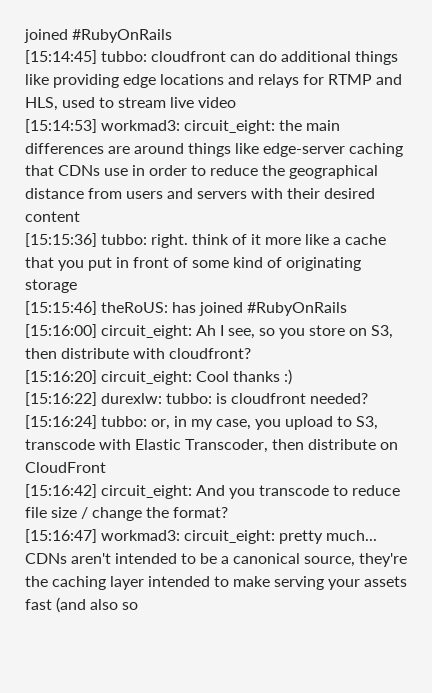joined #RubyOnRails
[15:14:45] tubbo: cloudfront can do additional things like providing edge locations and relays for RTMP and HLS, used to stream live video
[15:14:53] workmad3: circuit_eight: the main differences are around things like edge-server caching that CDNs use in order to reduce the geographical distance from users and servers with their desired content
[15:15:36] tubbo: right. think of it more like a cache that you put in front of some kind of originating storage
[15:15:46] theRoUS: has joined #RubyOnRails
[15:16:00] circuit_eight: Ah I see, so you store on S3, then distribute with cloudfront?
[15:16:20] circuit_eight: Cool thanks :)
[15:16:22] durexlw: tubbo: is cloudfront needed?
[15:16:24] tubbo: or, in my case, you upload to S3, transcode with Elastic Transcoder, then distribute on CloudFront
[15:16:42] circuit_eight: And you transcode to reduce file size / change the format?
[15:16:47] workmad3: circuit_eight: pretty much... CDNs aren't intended to be a canonical source, they're the caching layer intended to make serving your assets fast (and also so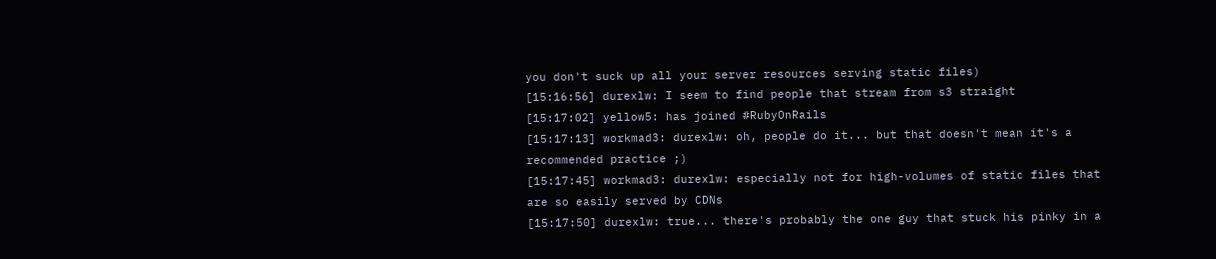you don't suck up all your server resources serving static files)
[15:16:56] durexlw: I seem to find people that stream from s3 straight
[15:17:02] yellow5: has joined #RubyOnRails
[15:17:13] workmad3: durexlw: oh, people do it... but that doesn't mean it's a recommended practice ;)
[15:17:45] workmad3: durexlw: especially not for high-volumes of static files that are so easily served by CDNs
[15:17:50] durexlw: true... there's probably the one guy that stuck his pinky in a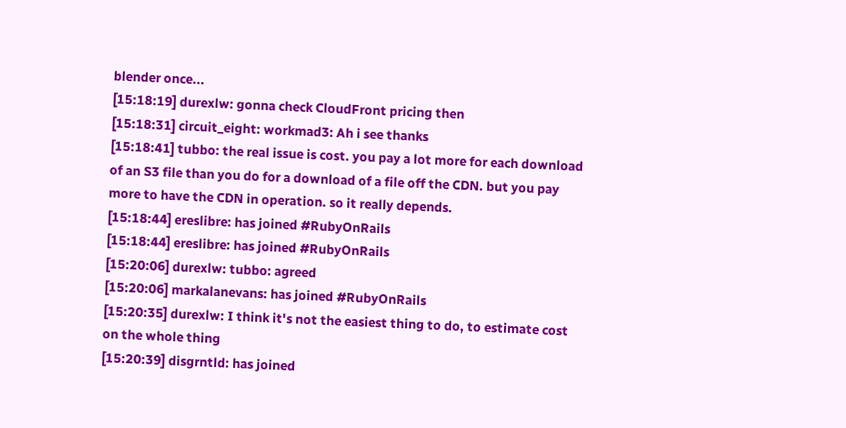blender once...
[15:18:19] durexlw: gonna check CloudFront pricing then
[15:18:31] circuit_eight: workmad3: Ah i see thanks
[15:18:41] tubbo: the real issue is cost. you pay a lot more for each download of an S3 file than you do for a download of a file off the CDN. but you pay more to have the CDN in operation. so it really depends.
[15:18:44] ereslibre: has joined #RubyOnRails
[15:18:44] ereslibre: has joined #RubyOnRails
[15:20:06] durexlw: tubbo: agreed
[15:20:06] markalanevans: has joined #RubyOnRails
[15:20:35] durexlw: I think it's not the easiest thing to do, to estimate cost on the whole thing
[15:20:39] disgrntld: has joined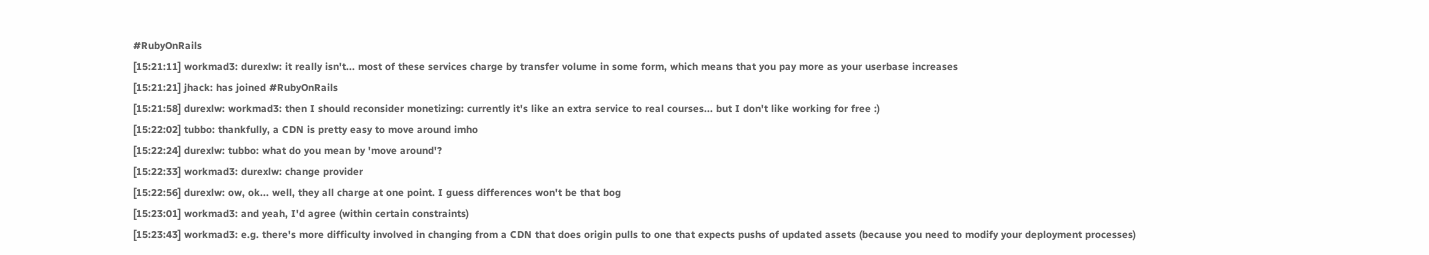#RubyOnRails
[15:21:11] workmad3: durexlw: it really isn't... most of these services charge by transfer volume in some form, which means that you pay more as your userbase increases
[15:21:21] jhack: has joined #RubyOnRails
[15:21:58] durexlw: workmad3: then I should reconsider monetizing: currently it's like an extra service to real courses... but I don't like working for free :)
[15:22:02] tubbo: thankfully, a CDN is pretty easy to move around imho
[15:22:24] durexlw: tubbo: what do you mean by 'move around'?
[15:22:33] workmad3: durexlw: change provider
[15:22:56] durexlw: ow, ok... well, they all charge at one point. I guess differences won't be that bog
[15:23:01] workmad3: and yeah, I'd agree (within certain constraints)
[15:23:43] workmad3: e.g. there's more difficulty involved in changing from a CDN that does origin pulls to one that expects pushs of updated assets (because you need to modify your deployment processes)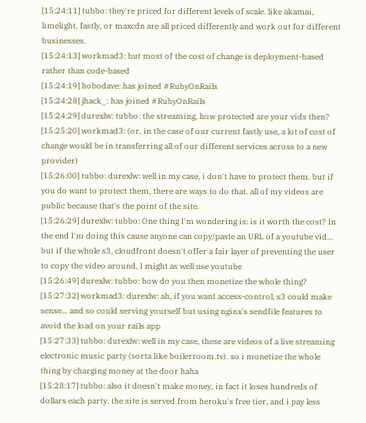[15:24:11] tubbo: they're priced for different levels of scale. like akamai, limelight, fastly, or maxcdn are all priced differently and work out for different businesses.
[15:24:13] workmad3: but most of the cost of change is deployment-based rather than code-based
[15:24:19] hobodave: has joined #RubyOnRails
[15:24:28] jhack_: has joined #RubyOnRails
[15:24:29] durexlw: tubbo: the streaming, how protected are your vids then?
[15:25:20] workmad3: (or, in the case of our current fastly use, a lot of cost of change would be in transferring all of our different services across to a new provider)
[15:26:00] tubbo: durexlw: well in my case, i don't have to protect them. but if you do want to protect them, there are ways to do that. all of my videos are public because that's the point of the site.
[15:26:29] durexlw: tubbo: One thing I'm wondering is: is it worth the cost? In the end I'm doing this cause anyone can copy/paste an URL of a youtube vid... but if the whole s3, cloudfront doesn't offer a fair layer of preventing the user to copy the video around, I might as well use youtube
[15:26:49] durexlw: tubbo: how do you then monetize the whole thing?
[15:27:32] workmad3: durexlw: ah, if you want access-control, s3 could make sense... and so could serving yourself but using nginx's sendfile features to avoid the load on your rails app
[15:27:33] tubbo: durexlw: well in my case, these are videos of a live streaming electronic music party (sorta like boilerroom.tv). so i monetize the whole thing by charging money at the door haha
[15:28:17] tubbo: also it doesn't make money, in fact it loses hundreds of dollars each party. the site is served from heroku's free tier, and i pay less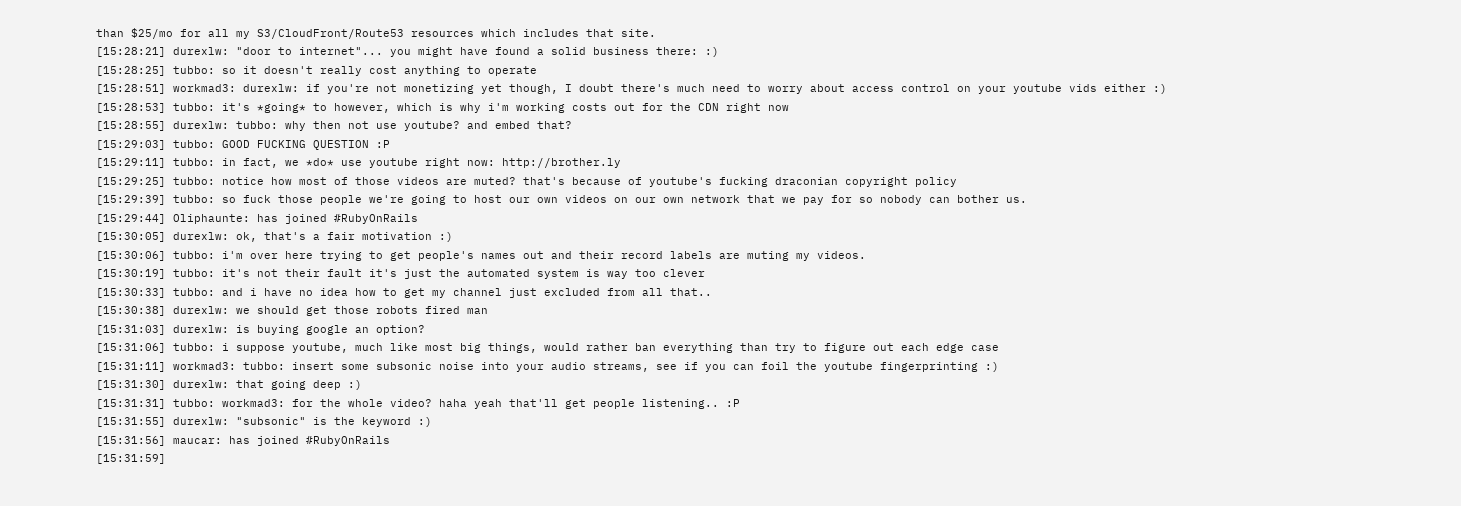than $25/mo for all my S3/CloudFront/Route53 resources which includes that site.
[15:28:21] durexlw: "door to internet"... you might have found a solid business there: :)
[15:28:25] tubbo: so it doesn't really cost anything to operate
[15:28:51] workmad3: durexlw: if you're not monetizing yet though, I doubt there's much need to worry about access control on your youtube vids either :)
[15:28:53] tubbo: it's *going* to however, which is why i'm working costs out for the CDN right now
[15:28:55] durexlw: tubbo: why then not use youtube? and embed that?
[15:29:03] tubbo: GOOD FUCKING QUESTION :P
[15:29:11] tubbo: in fact, we *do* use youtube right now: http://brother.ly
[15:29:25] tubbo: notice how most of those videos are muted? that's because of youtube's fucking draconian copyright policy
[15:29:39] tubbo: so fuck those people we're going to host our own videos on our own network that we pay for so nobody can bother us.
[15:29:44] Oliphaunte: has joined #RubyOnRails
[15:30:05] durexlw: ok, that's a fair motivation :)
[15:30:06] tubbo: i'm over here trying to get people's names out and their record labels are muting my videos.
[15:30:19] tubbo: it's not their fault it's just the automated system is way too clever
[15:30:33] tubbo: and i have no idea how to get my channel just excluded from all that..
[15:30:38] durexlw: we should get those robots fired man
[15:31:03] durexlw: is buying google an option?
[15:31:06] tubbo: i suppose youtube, much like most big things, would rather ban everything than try to figure out each edge case
[15:31:11] workmad3: tubbo: insert some subsonic noise into your audio streams, see if you can foil the youtube fingerprinting :)
[15:31:30] durexlw: that going deep :)
[15:31:31] tubbo: workmad3: for the whole video? haha yeah that'll get people listening.. :P
[15:31:55] durexlw: "subsonic" is the keyword :)
[15:31:56] maucar: has joined #RubyOnRails
[15:31:59]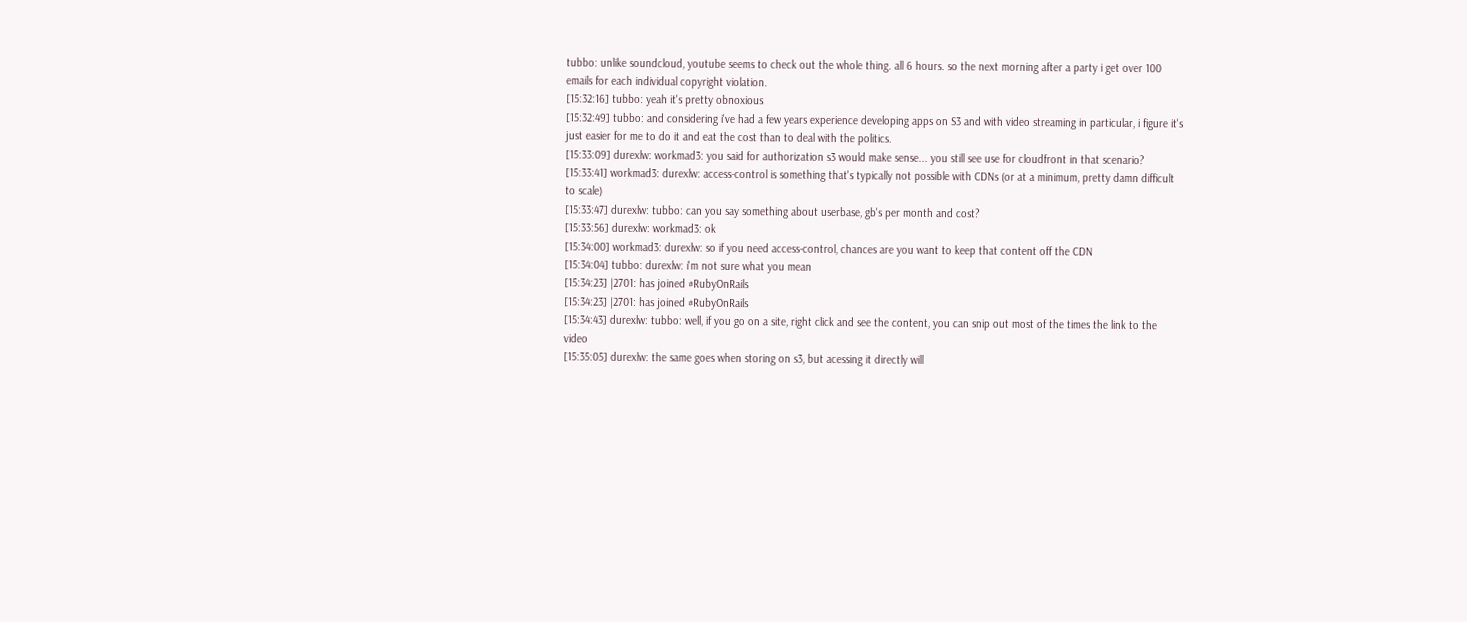tubbo: unlike soundcloud, youtube seems to check out the whole thing. all 6 hours. so the next morning after a party i get over 100 emails for each individual copyright violation.
[15:32:16] tubbo: yeah it's pretty obnoxious
[15:32:49] tubbo: and considering i've had a few years experience developing apps on S3 and with video streaming in particular, i figure it's just easier for me to do it and eat the cost than to deal with the politics.
[15:33:09] durexlw: workmad3: you said for authorization s3 would make sense... you still see use for cloudfront in that scenario?
[15:33:41] workmad3: durexlw: access-control is something that's typically not possible with CDNs (or at a minimum, pretty damn difficult to scale)
[15:33:47] durexlw: tubbo: can you say something about userbase, gb's per month and cost?
[15:33:56] durexlw: workmad3: ok
[15:34:00] workmad3: durexlw: so if you need access-control, chances are you want to keep that content off the CDN
[15:34:04] tubbo: durexlw: i'm not sure what you mean
[15:34:23] |2701: has joined #RubyOnRails
[15:34:23] |2701: has joined #RubyOnRails
[15:34:43] durexlw: tubbo: well, if you go on a site, right click and see the content, you can snip out most of the times the link to the video
[15:35:05] durexlw: the same goes when storing on s3, but acessing it directly will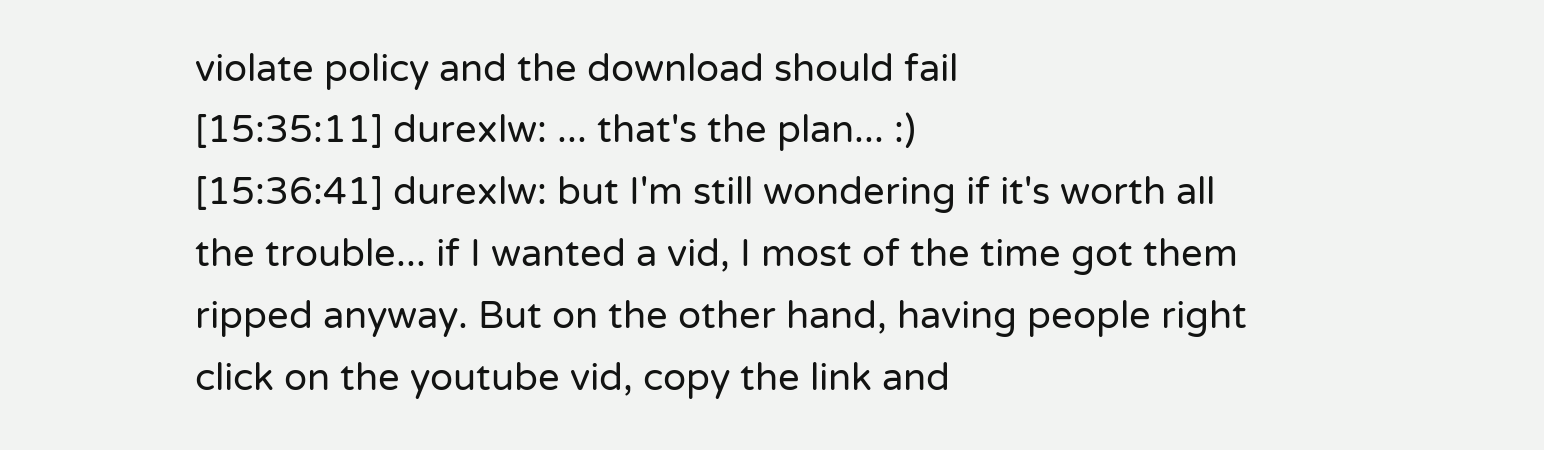violate policy and the download should fail
[15:35:11] durexlw: ... that's the plan... :)
[15:36:41] durexlw: but I'm still wondering if it's worth all the trouble... if I wanted a vid, I most of the time got them ripped anyway. But on the other hand, having people right click on the youtube vid, copy the link and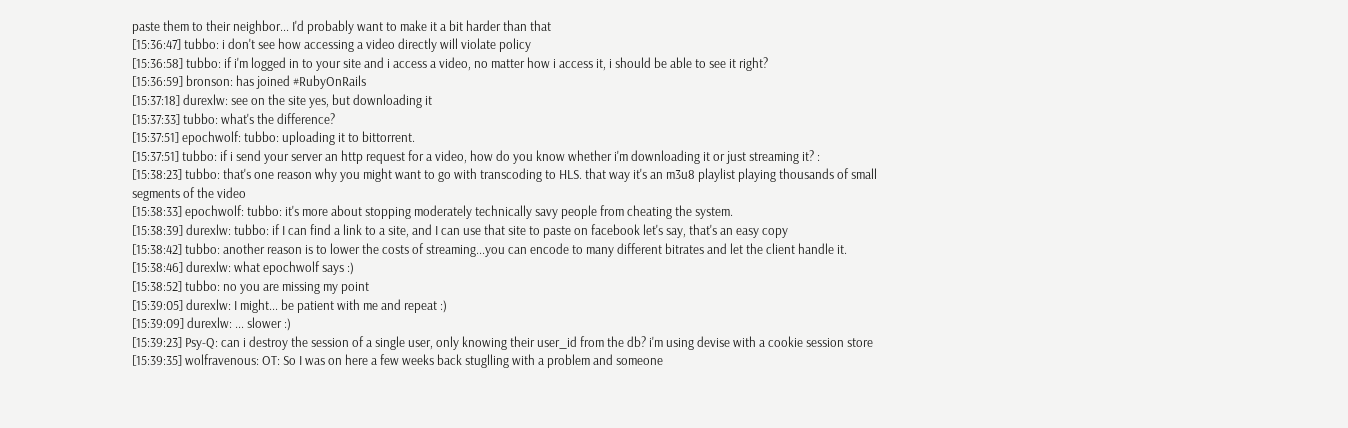paste them to their neighbor... I'd probably want to make it a bit harder than that
[15:36:47] tubbo: i don't see how accessing a video directly will violate policy
[15:36:58] tubbo: if i'm logged in to your site and i access a video, no matter how i access it, i should be able to see it right?
[15:36:59] bronson: has joined #RubyOnRails
[15:37:18] durexlw: see on the site yes, but downloading it
[15:37:33] tubbo: what's the difference?
[15:37:51] epochwolf: tubbo: uploading it to bittorrent.
[15:37:51] tubbo: if i send your server an http request for a video, how do you know whether i'm downloading it or just streaming it? :
[15:38:23] tubbo: that's one reason why you might want to go with transcoding to HLS. that way it's an m3u8 playlist playing thousands of small segments of the video
[15:38:33] epochwolf: tubbo: it's more about stopping moderately technically savy people from cheating the system.
[15:38:39] durexlw: tubbo: if I can find a link to a site, and I can use that site to paste on facebook let's say, that's an easy copy
[15:38:42] tubbo: another reason is to lower the costs of streaming...you can encode to many different bitrates and let the client handle it.
[15:38:46] durexlw: what epochwolf says :)
[15:38:52] tubbo: no you are missing my point
[15:39:05] durexlw: I might... be patient with me and repeat :)
[15:39:09] durexlw: ... slower :)
[15:39:23] Psy-Q: can i destroy the session of a single user, only knowing their user_id from the db? i'm using devise with a cookie session store
[15:39:35] wolfravenous: OT: So I was on here a few weeks back stuglling with a problem and someone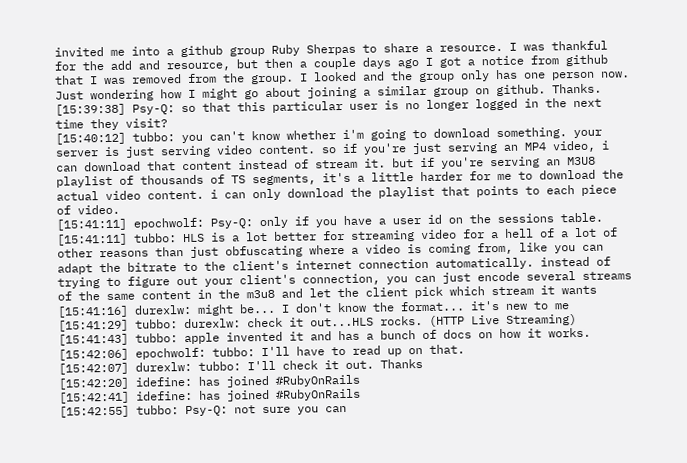invited me into a github group Ruby Sherpas to share a resource. I was thankful for the add and resource, but then a couple days ago I got a notice from github that I was removed from the group. I looked and the group only has one person now. Just wondering how I might go about joining a similar group on github. Thanks.
[15:39:38] Psy-Q: so that this particular user is no longer logged in the next time they visit?
[15:40:12] tubbo: you can't know whether i'm going to download something. your server is just serving video content. so if you're just serving an MP4 video, i can download that content instead of stream it. but if you're serving an M3U8 playlist of thousands of TS segments, it's a little harder for me to download the actual video content. i can only download the playlist that points to each piece of video.
[15:41:11] epochwolf: Psy-Q: only if you have a user id on the sessions table.
[15:41:11] tubbo: HLS is a lot better for streaming video for a hell of a lot of other reasons than just obfuscating where a video is coming from, like you can adapt the bitrate to the client's internet connection automatically. instead of trying to figure out your client's connection, you can just encode several streams of the same content in the m3u8 and let the client pick which stream it wants
[15:41:16] durexlw: might be... I don't know the format... it's new to me
[15:41:29] tubbo: durexlw: check it out...HLS rocks. (HTTP Live Streaming)
[15:41:43] tubbo: apple invented it and has a bunch of docs on how it works.
[15:42:06] epochwolf: tubbo: I'll have to read up on that.
[15:42:07] durexlw: tubbo: I'll check it out. Thanks
[15:42:20] idefine: has joined #RubyOnRails
[15:42:41] idefine: has joined #RubyOnRails
[15:42:55] tubbo: Psy-Q: not sure you can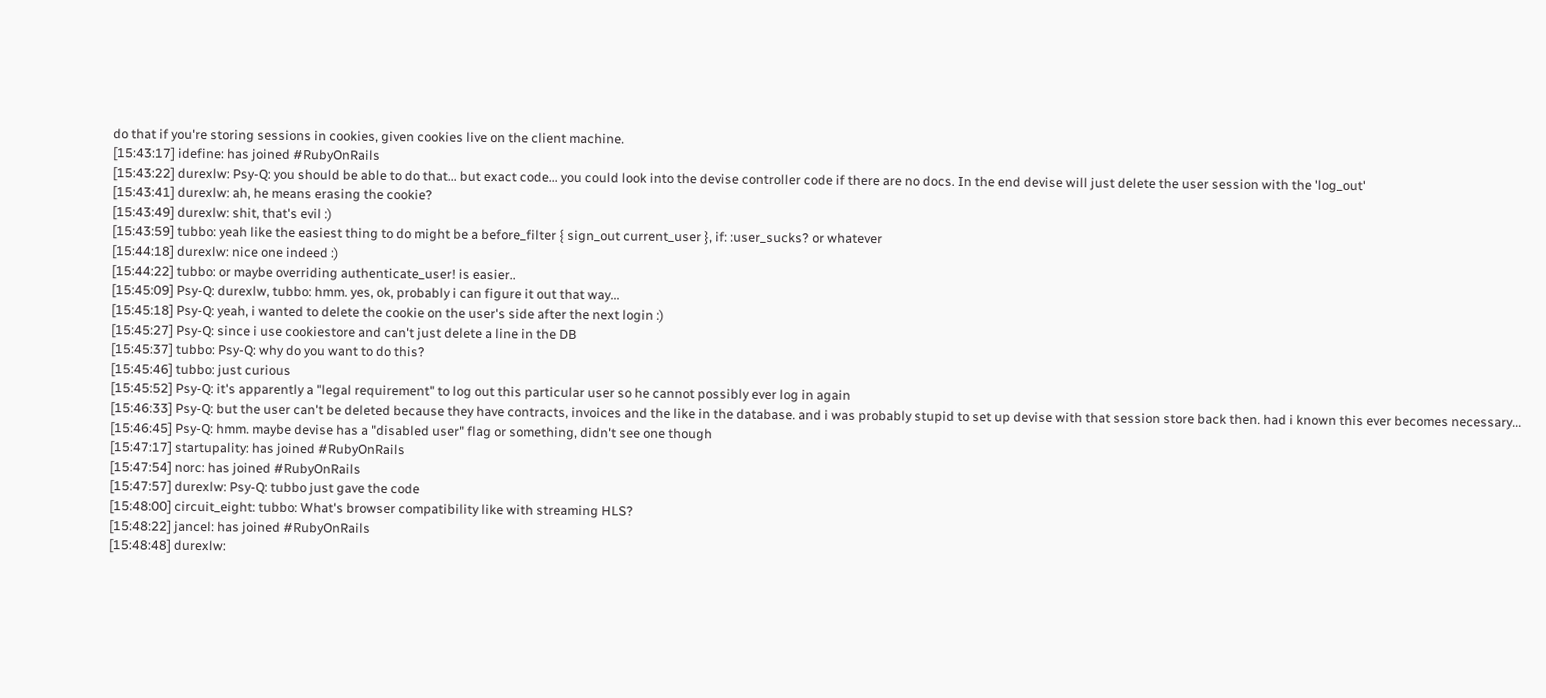do that if you're storing sessions in cookies, given cookies live on the client machine.
[15:43:17] idefine: has joined #RubyOnRails
[15:43:22] durexlw: Psy-Q: you should be able to do that... but exact code... you could look into the devise controller code if there are no docs. In the end devise will just delete the user session with the 'log_out'
[15:43:41] durexlw: ah, he means erasing the cookie?
[15:43:49] durexlw: shit, that's evil :)
[15:43:59] tubbo: yeah like the easiest thing to do might be a before_filter { sign_out current_user }, if: :user_sucks? or whatever
[15:44:18] durexlw: nice one indeed :)
[15:44:22] tubbo: or maybe overriding authenticate_user! is easier..
[15:45:09] Psy-Q: durexlw, tubbo: hmm. yes, ok, probably i can figure it out that way...
[15:45:18] Psy-Q: yeah, i wanted to delete the cookie on the user's side after the next login :)
[15:45:27] Psy-Q: since i use cookiestore and can't just delete a line in the DB
[15:45:37] tubbo: Psy-Q: why do you want to do this?
[15:45:46] tubbo: just curious
[15:45:52] Psy-Q: it's apparently a "legal requirement" to log out this particular user so he cannot possibly ever log in again
[15:46:33] Psy-Q: but the user can't be deleted because they have contracts, invoices and the like in the database. and i was probably stupid to set up devise with that session store back then. had i known this ever becomes necessary...
[15:46:45] Psy-Q: hmm. maybe devise has a "disabled user" flag or something, didn't see one though
[15:47:17] startupality: has joined #RubyOnRails
[15:47:54] norc: has joined #RubyOnRails
[15:47:57] durexlw: Psy-Q: tubbo just gave the code
[15:48:00] circuit_eight: tubbo: What's browser compatibility like with streaming HLS?
[15:48:22] jancel: has joined #RubyOnRails
[15:48:48] durexlw: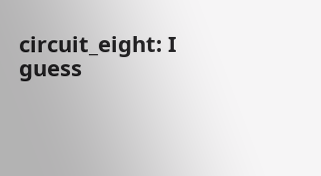circuit_eight: I guess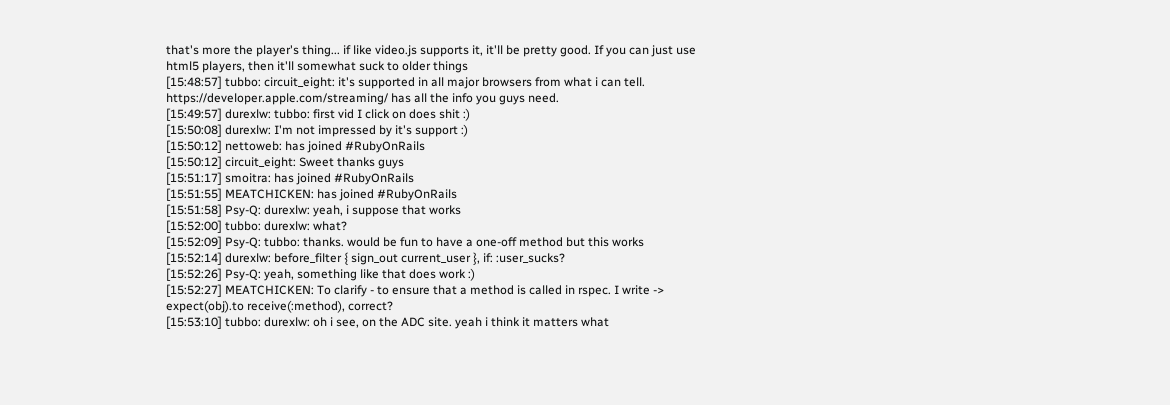that's more the player's thing... if like video.js supports it, it'll be pretty good. If you can just use html5 players, then it'll somewhat suck to older things
[15:48:57] tubbo: circuit_eight: it's supported in all major browsers from what i can tell. https://developer.apple.com/streaming/ has all the info you guys need.
[15:49:57] durexlw: tubbo: first vid I click on does shit :)
[15:50:08] durexlw: I'm not impressed by it's support :)
[15:50:12] nettoweb: has joined #RubyOnRails
[15:50:12] circuit_eight: Sweet thanks guys
[15:51:17] smoitra: has joined #RubyOnRails
[15:51:55] MEATCHICKEN: has joined #RubyOnRails
[15:51:58] Psy-Q: durexlw: yeah, i suppose that works
[15:52:00] tubbo: durexlw: what?
[15:52:09] Psy-Q: tubbo: thanks. would be fun to have a one-off method but this works
[15:52:14] durexlw: before_filter { sign_out current_user }, if: :user_sucks?
[15:52:26] Psy-Q: yeah, something like that does work :)
[15:52:27] MEATCHICKEN: To clarify - to ensure that a method is called in rspec. I write -> expect(obj).to receive(:method), correct?
[15:53:10] tubbo: durexlw: oh i see, on the ADC site. yeah i think it matters what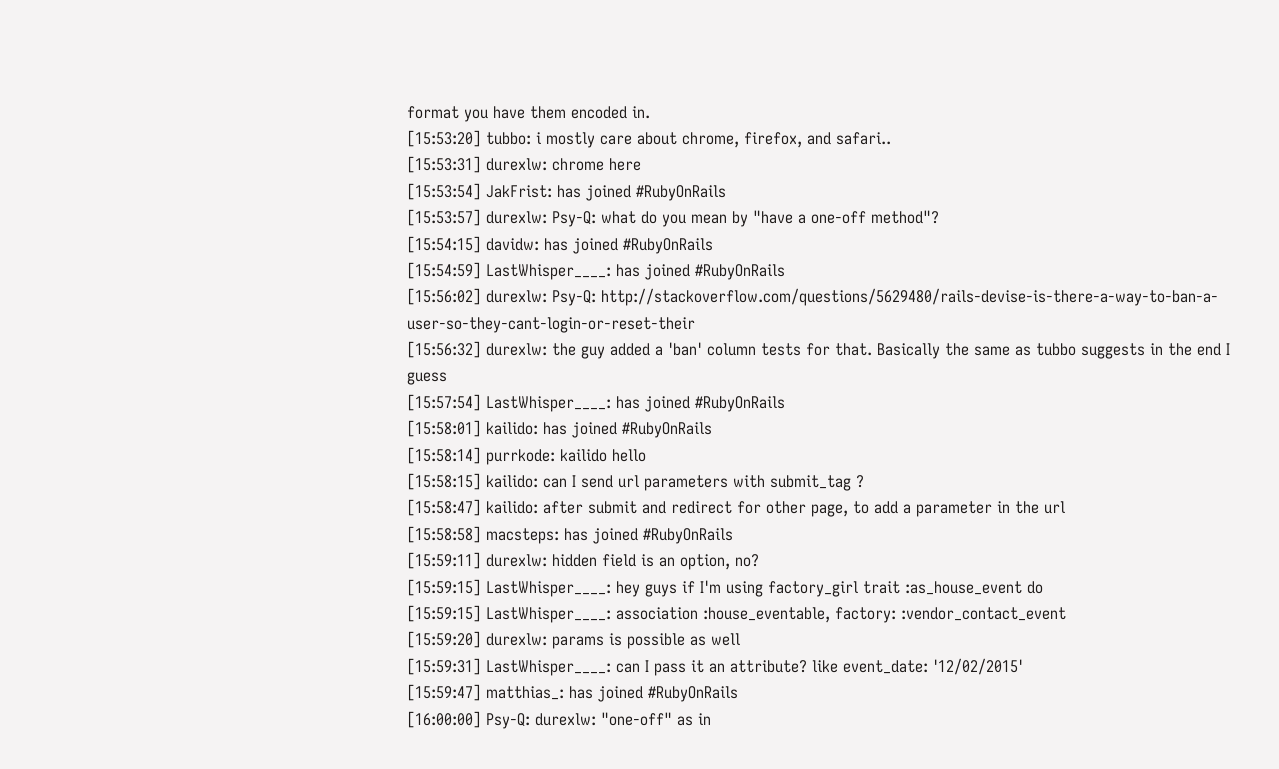format you have them encoded in.
[15:53:20] tubbo: i mostly care about chrome, firefox, and safari..
[15:53:31] durexlw: chrome here
[15:53:54] JakFrist: has joined #RubyOnRails
[15:53:57] durexlw: Psy-Q: what do you mean by "have a one-off method"?
[15:54:15] davidw: has joined #RubyOnRails
[15:54:59] LastWhisper____: has joined #RubyOnRails
[15:56:02] durexlw: Psy-Q: http://stackoverflow.com/questions/5629480/rails-devise-is-there-a-way-to-ban-a-user-so-they-cant-login-or-reset-their
[15:56:32] durexlw: the guy added a 'ban' column tests for that. Basically the same as tubbo suggests in the end I guess
[15:57:54] LastWhisper____: has joined #RubyOnRails
[15:58:01] kailido: has joined #RubyOnRails
[15:58:14] purrkode: kailido hello
[15:58:15] kailido: can I send url parameters with submit_tag ?
[15:58:47] kailido: after submit and redirect for other page, to add a parameter in the url
[15:58:58] macsteps: has joined #RubyOnRails
[15:59:11] durexlw: hidden field is an option, no?
[15:59:15] LastWhisper____: hey guys if I'm using factory_girl trait :as_house_event do
[15:59:15] LastWhisper____: association :house_eventable, factory: :vendor_contact_event
[15:59:20] durexlw: params is possible as well
[15:59:31] LastWhisper____: can I pass it an attribute? like event_date: '12/02/2015'
[15:59:47] matthias_: has joined #RubyOnRails
[16:00:00] Psy-Q: durexlw: "one-off" as in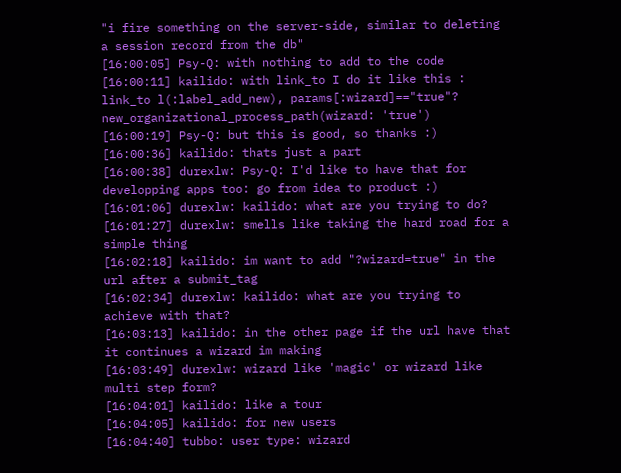"i fire something on the server-side, similar to deleting a session record from the db"
[16:00:05] Psy-Q: with nothing to add to the code
[16:00:11] kailido: with link_to I do it like this : link_to l(:label_add_new), params[:wizard]=="true"? new_organizational_process_path(wizard: 'true')
[16:00:19] Psy-Q: but this is good, so thanks :)
[16:00:36] kailido: thats just a part
[16:00:38] durexlw: Psy-Q: I'd like to have that for developping apps too: go from idea to product :)
[16:01:06] durexlw: kailido: what are you trying to do?
[16:01:27] durexlw: smells like taking the hard road for a simple thing
[16:02:18] kailido: im want to add "?wizard=true" in the url after a submit_tag
[16:02:34] durexlw: kailido: what are you trying to achieve with that?
[16:03:13] kailido: in the other page if the url have that it continues a wizard im making
[16:03:49] durexlw: wizard like 'magic' or wizard like multi step form?
[16:04:01] kailido: like a tour
[16:04:05] kailido: for new users
[16:04:40] tubbo: user type: wizard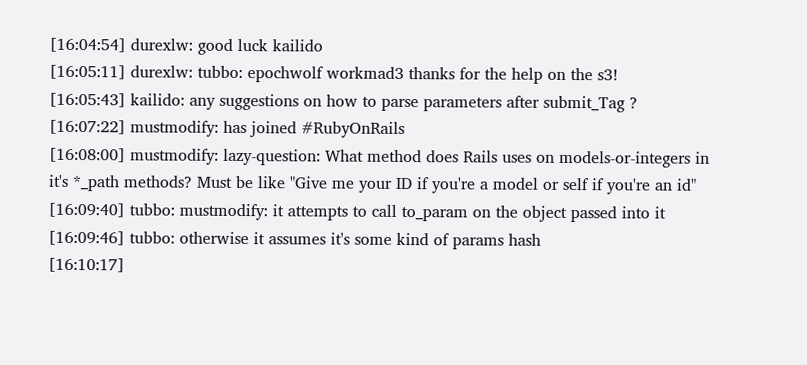[16:04:54] durexlw: good luck kailido
[16:05:11] durexlw: tubbo: epochwolf workmad3 thanks for the help on the s3!
[16:05:43] kailido: any suggestions on how to parse parameters after submit_Tag ?
[16:07:22] mustmodify: has joined #RubyOnRails
[16:08:00] mustmodify: lazy-question: What method does Rails uses on models-or-integers in it's *_path methods? Must be like "Give me your ID if you're a model or self if you're an id"
[16:09:40] tubbo: mustmodify: it attempts to call to_param on the object passed into it
[16:09:46] tubbo: otherwise it assumes it's some kind of params hash
[16:10:17]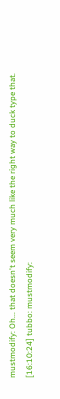mustmodify: Oh... that doesn't seem very much like the right way to duck type that.
[16:10:24] tubbo: mustmodify: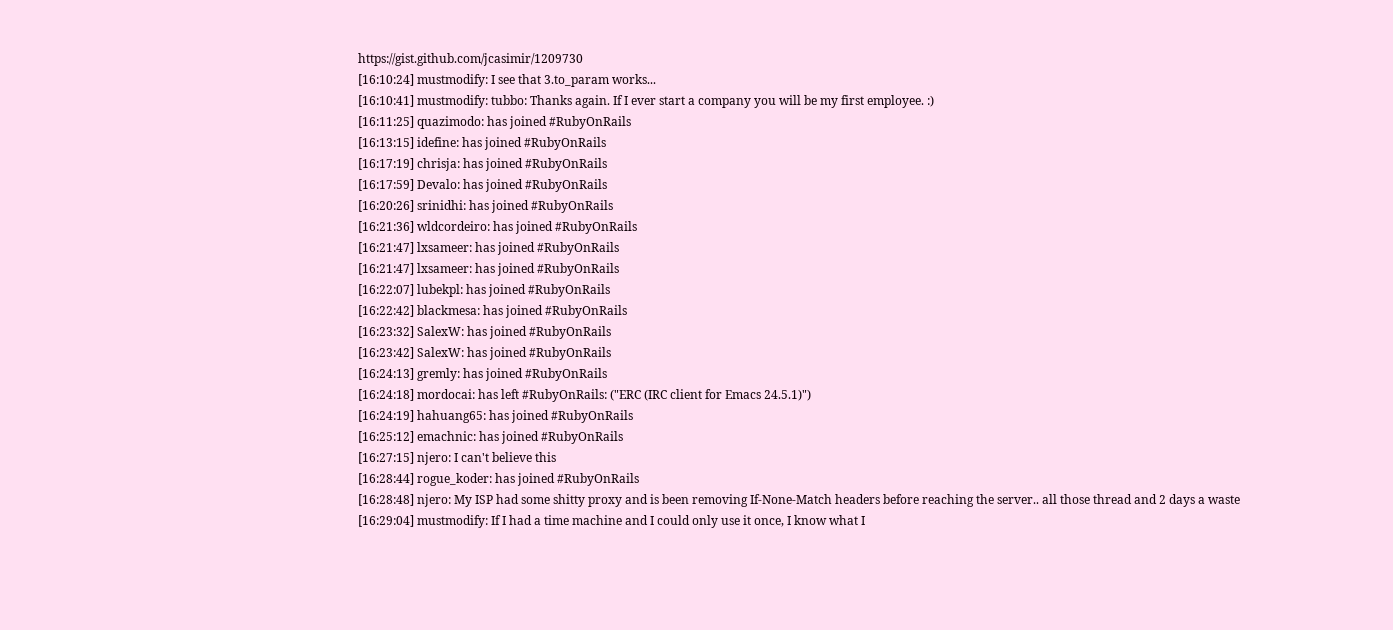https://gist.github.com/jcasimir/1209730
[16:10:24] mustmodify: I see that 3.to_param works...
[16:10:41] mustmodify: tubbo: Thanks again. If I ever start a company you will be my first employee. :)
[16:11:25] quazimodo: has joined #RubyOnRails
[16:13:15] idefine: has joined #RubyOnRails
[16:17:19] chrisja: has joined #RubyOnRails
[16:17:59] Devalo: has joined #RubyOnRails
[16:20:26] srinidhi: has joined #RubyOnRails
[16:21:36] wldcordeiro: has joined #RubyOnRails
[16:21:47] lxsameer: has joined #RubyOnRails
[16:21:47] lxsameer: has joined #RubyOnRails
[16:22:07] lubekpl: has joined #RubyOnRails
[16:22:42] blackmesa: has joined #RubyOnRails
[16:23:32] SalexW: has joined #RubyOnRails
[16:23:42] SalexW: has joined #RubyOnRails
[16:24:13] gremly: has joined #RubyOnRails
[16:24:18] mordocai: has left #RubyOnRails: ("ERC (IRC client for Emacs 24.5.1)")
[16:24:19] hahuang65: has joined #RubyOnRails
[16:25:12] emachnic: has joined #RubyOnRails
[16:27:15] njero: I can't believe this
[16:28:44] rogue_koder: has joined #RubyOnRails
[16:28:48] njero: My ISP had some shitty proxy and is been removing If-None-Match headers before reaching the server.. all those thread and 2 days a waste
[16:29:04] mustmodify: If I had a time machine and I could only use it once, I know what I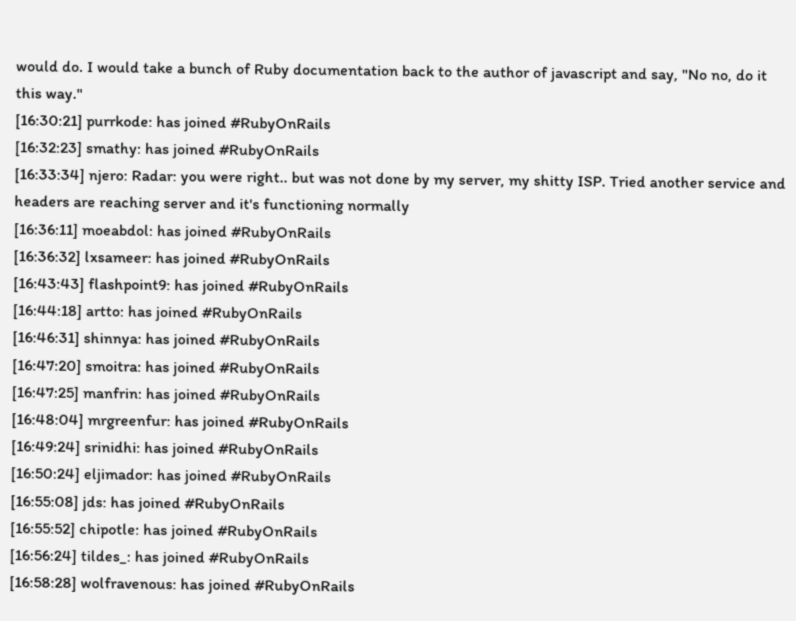would do. I would take a bunch of Ruby documentation back to the author of javascript and say, "No no, do it this way."
[16:30:21] purrkode: has joined #RubyOnRails
[16:32:23] smathy: has joined #RubyOnRails
[16:33:34] njero: Radar: you were right.. but was not done by my server, my shitty ISP. Tried another service and headers are reaching server and it's functioning normally
[16:36:11] moeabdol: has joined #RubyOnRails
[16:36:32] lxsameer: has joined #RubyOnRails
[16:43:43] flashpoint9: has joined #RubyOnRails
[16:44:18] artto: has joined #RubyOnRails
[16:46:31] shinnya: has joined #RubyOnRails
[16:47:20] smoitra: has joined #RubyOnRails
[16:47:25] manfrin: has joined #RubyOnRails
[16:48:04] mrgreenfur: has joined #RubyOnRails
[16:49:24] srinidhi: has joined #RubyOnRails
[16:50:24] eljimador: has joined #RubyOnRails
[16:55:08] jds: has joined #RubyOnRails
[16:55:52] chipotle: has joined #RubyOnRails
[16:56:24] tildes_: has joined #RubyOnRails
[16:58:28] wolfravenous: has joined #RubyOnRails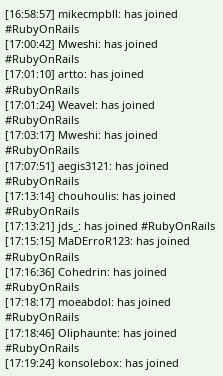[16:58:57] mikecmpbll: has joined #RubyOnRails
[17:00:42] Mweshi: has joined #RubyOnRails
[17:01:10] artto: has joined #RubyOnRails
[17:01:24] Weavel: has joined #RubyOnRails
[17:03:17] Mweshi: has joined #RubyOnRails
[17:07:51] aegis3121: has joined #RubyOnRails
[17:13:14] chouhoulis: has joined #RubyOnRails
[17:13:21] jds_: has joined #RubyOnRails
[17:15:15] MaDErroR123: has joined #RubyOnRails
[17:16:36] Cohedrin: has joined #RubyOnRails
[17:18:17] moeabdol: has joined #RubyOnRails
[17:18:46] Oliphaunte: has joined #RubyOnRails
[17:19:24] konsolebox: has joined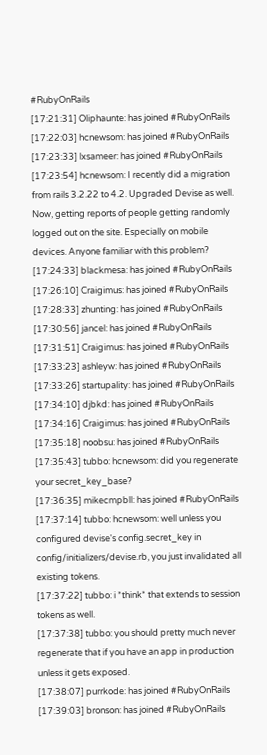#RubyOnRails
[17:21:31] Oliphaunte: has joined #RubyOnRails
[17:22:03] hcnewsom: has joined #RubyOnRails
[17:23:33] lxsameer: has joined #RubyOnRails
[17:23:54] hcnewsom: I recently did a migration from rails 3.2.22 to 4.2. Upgraded Devise as well. Now, getting reports of people getting randomly logged out on the site. Especially on mobile devices. Anyone familiar with this problem?
[17:24:33] blackmesa: has joined #RubyOnRails
[17:26:10] Craigimus: has joined #RubyOnRails
[17:28:33] zhunting: has joined #RubyOnRails
[17:30:56] jancel: has joined #RubyOnRails
[17:31:51] Craigimus: has joined #RubyOnRails
[17:33:23] ashleyw: has joined #RubyOnRails
[17:33:26] startupality: has joined #RubyOnRails
[17:34:10] djbkd: has joined #RubyOnRails
[17:34:16] Craigimus: has joined #RubyOnRails
[17:35:18] noobsu: has joined #RubyOnRails
[17:35:43] tubbo: hcnewsom: did you regenerate your secret_key_base?
[17:36:35] mikecmpbll: has joined #RubyOnRails
[17:37:14] tubbo: hcnewsom: well unless you configured devise's config.secret_key in config/initializers/devise.rb, you just invalidated all existing tokens.
[17:37:22] tubbo: i *think* that extends to session tokens as well.
[17:37:38] tubbo: you should pretty much never regenerate that if you have an app in production unless it gets exposed.
[17:38:07] purrkode: has joined #RubyOnRails
[17:39:03] bronson: has joined #RubyOnRails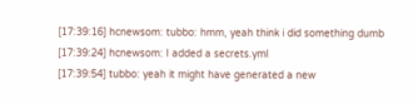[17:39:16] hcnewsom: tubbo: hmm, yeah think i did something dumb
[17:39:24] hcnewsom: I added a secrets.yml
[17:39:54] tubbo: yeah it might have generated a new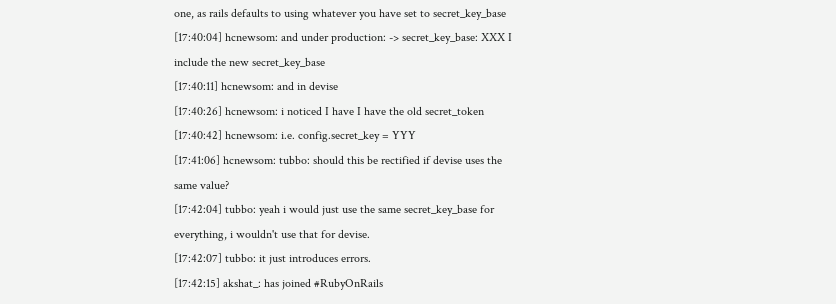one, as rails defaults to using whatever you have set to secret_key_base
[17:40:04] hcnewsom: and under production: -> secret_key_base: XXX I include the new secret_key_base
[17:40:11] hcnewsom: and in devise
[17:40:26] hcnewsom: i noticed I have I have the old secret_token
[17:40:42] hcnewsom: i.e. config.secret_key = YYY
[17:41:06] hcnewsom: tubbo: should this be rectified if devise uses the same value?
[17:42:04] tubbo: yeah i would just use the same secret_key_base for everything, i wouldn't use that for devise.
[17:42:07] tubbo: it just introduces errors.
[17:42:15] akshat_: has joined #RubyOnRails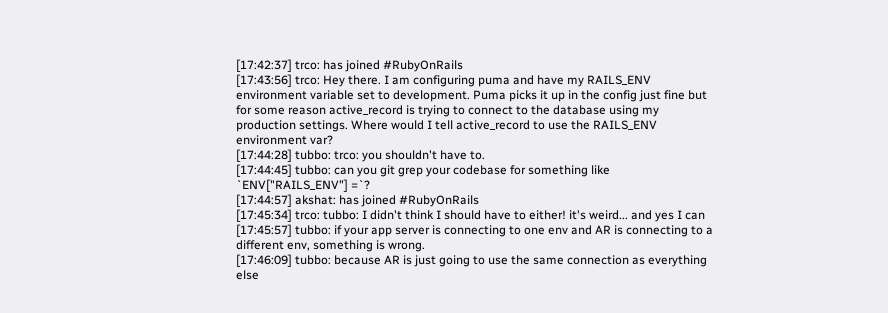[17:42:37] trco: has joined #RubyOnRails
[17:43:56] trco: Hey there. I am configuring puma and have my RAILS_ENV environment variable set to development. Puma picks it up in the config just fine but for some reason active_record is trying to connect to the database using my production settings. Where would I tell active_record to use the RAILS_ENV environment var?
[17:44:28] tubbo: trco: you shouldn't have to.
[17:44:45] tubbo: can you git grep your codebase for something like `ENV["RAILS_ENV"] =`?
[17:44:57] akshat: has joined #RubyOnRails
[17:45:34] trco: tubbo: I didn't think I should have to either! it's weird... and yes I can
[17:45:57] tubbo: if your app server is connecting to one env and AR is connecting to a different env, something is wrong.
[17:46:09] tubbo: because AR is just going to use the same connection as everything else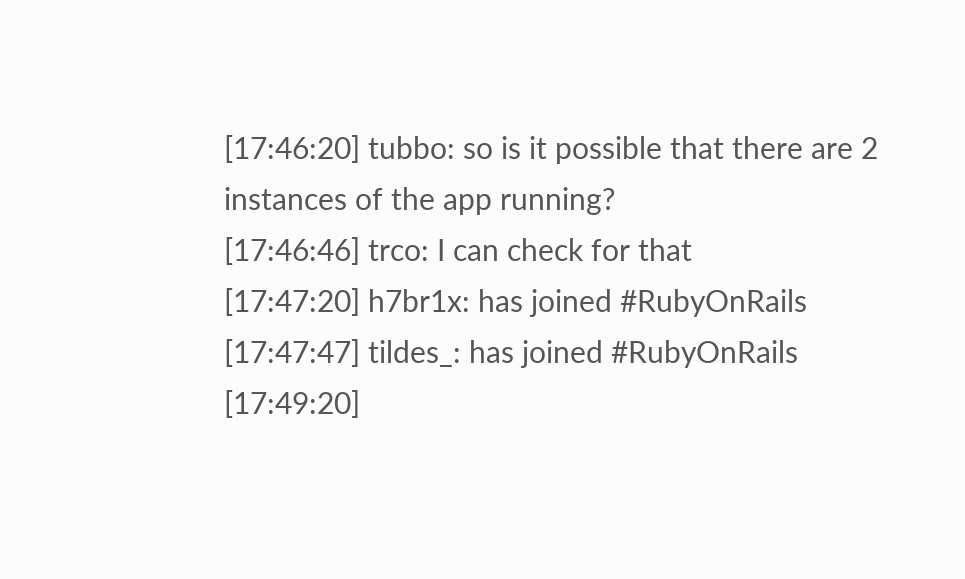[17:46:20] tubbo: so is it possible that there are 2 instances of the app running?
[17:46:46] trco: I can check for that
[17:47:20] h7br1x: has joined #RubyOnRails
[17:47:47] tildes_: has joined #RubyOnRails
[17:49:20]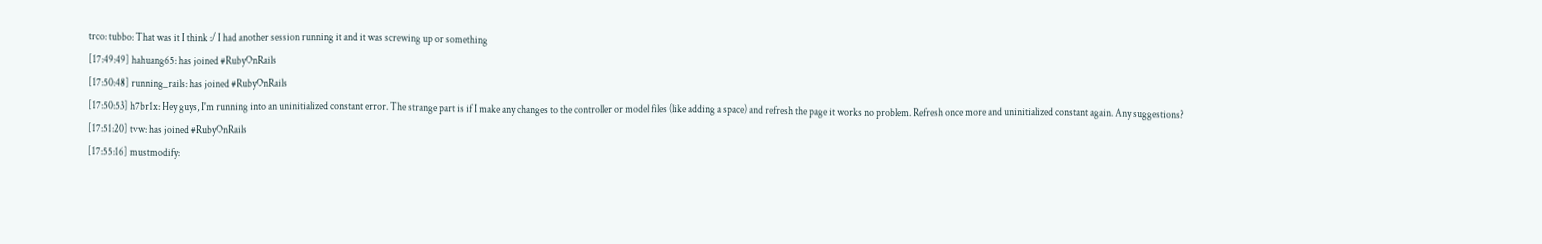trco: tubbo: That was it I think :/ I had another session running it and it was screwing up or something
[17:49:49] hahuang65: has joined #RubyOnRails
[17:50:48] running_rails: has joined #RubyOnRails
[17:50:53] h7br1x: Hey guys, I'm running into an uninitialized constant error. The strange part is if I make any changes to the controller or model files (like adding a space) and refresh the page it works no problem. Refresh once more and uninitialized constant again. Any suggestions?
[17:51:20] tvw: has joined #RubyOnRails
[17:55:16] mustmodify: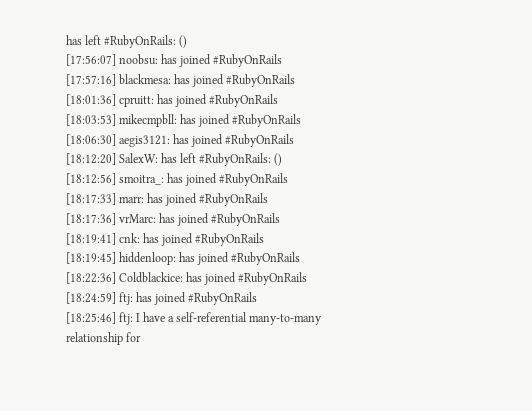has left #RubyOnRails: ()
[17:56:07] noobsu: has joined #RubyOnRails
[17:57:16] blackmesa: has joined #RubyOnRails
[18:01:36] cpruitt: has joined #RubyOnRails
[18:03:53] mikecmpbll: has joined #RubyOnRails
[18:06:30] aegis3121: has joined #RubyOnRails
[18:12:20] SalexW: has left #RubyOnRails: ()
[18:12:56] smoitra_: has joined #RubyOnRails
[18:17:33] marr: has joined #RubyOnRails
[18:17:36] vrMarc: has joined #RubyOnRails
[18:19:41] cnk: has joined #RubyOnRails
[18:19:45] hiddenloop: has joined #RubyOnRails
[18:22:36] Coldblackice: has joined #RubyOnRails
[18:24:59] ftj: has joined #RubyOnRails
[18:25:46] ftj: I have a self-referential many-to-many relationship for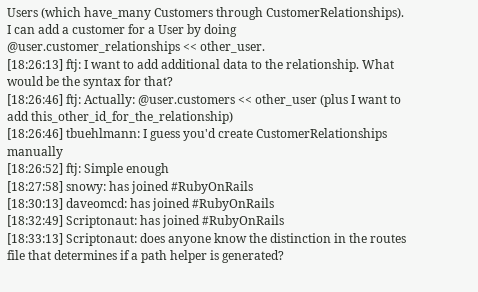Users (which have_many Customers through CustomerRelationships). I can add a customer for a User by doing @user.customer_relationships << other_user.
[18:26:13] ftj: I want to add additional data to the relationship. What would be the syntax for that?
[18:26:46] ftj: Actually: @user.customers << other_user (plus I want to add this_other_id_for_the_relationship)
[18:26:46] tbuehlmann: I guess you'd create CustomerRelationships manually
[18:26:52] ftj: Simple enough
[18:27:58] snowy: has joined #RubyOnRails
[18:30:13] daveomcd: has joined #RubyOnRails
[18:32:49] Scriptonaut: has joined #RubyOnRails
[18:33:13] Scriptonaut: does anyone know the distinction in the routes file that determines if a path helper is generated?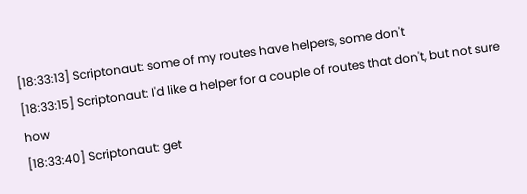[18:33:13] Scriptonaut: some of my routes have helpers, some don't
[18:33:15] Scriptonaut: I'd like a helper for a couple of routes that don't, but not sure how
[18:33:40] Scriptonaut: get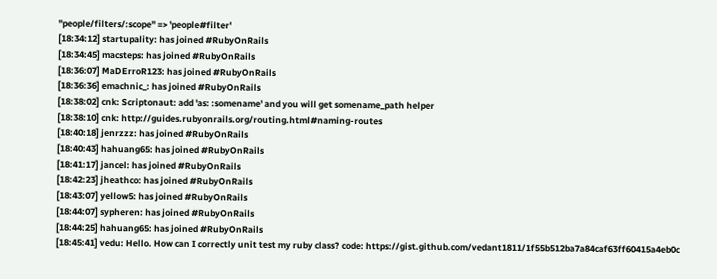"people/filters/:scope" => 'people#filter'
[18:34:12] startupality: has joined #RubyOnRails
[18:34:45] macsteps: has joined #RubyOnRails
[18:36:07] MaDErroR123: has joined #RubyOnRails
[18:36:36] emachnic_: has joined #RubyOnRails
[18:38:02] cnk: Scriptonaut: add 'as: :somename' and you will get somename_path helper
[18:38:10] cnk: http://guides.rubyonrails.org/routing.html#naming-routes
[18:40:18] jenrzzz: has joined #RubyOnRails
[18:40:43] hahuang65: has joined #RubyOnRails
[18:41:17] jancel: has joined #RubyOnRails
[18:42:23] jheathco: has joined #RubyOnRails
[18:43:07] yellow5: has joined #RubyOnRails
[18:44:07] sypheren: has joined #RubyOnRails
[18:44:25] hahuang65: has joined #RubyOnRails
[18:45:41] vedu: Hello. How can I correctly unit test my ruby class? code: https://gist.github.com/vedant1811/1f55b512ba7a84caf63ff60415a4eb0c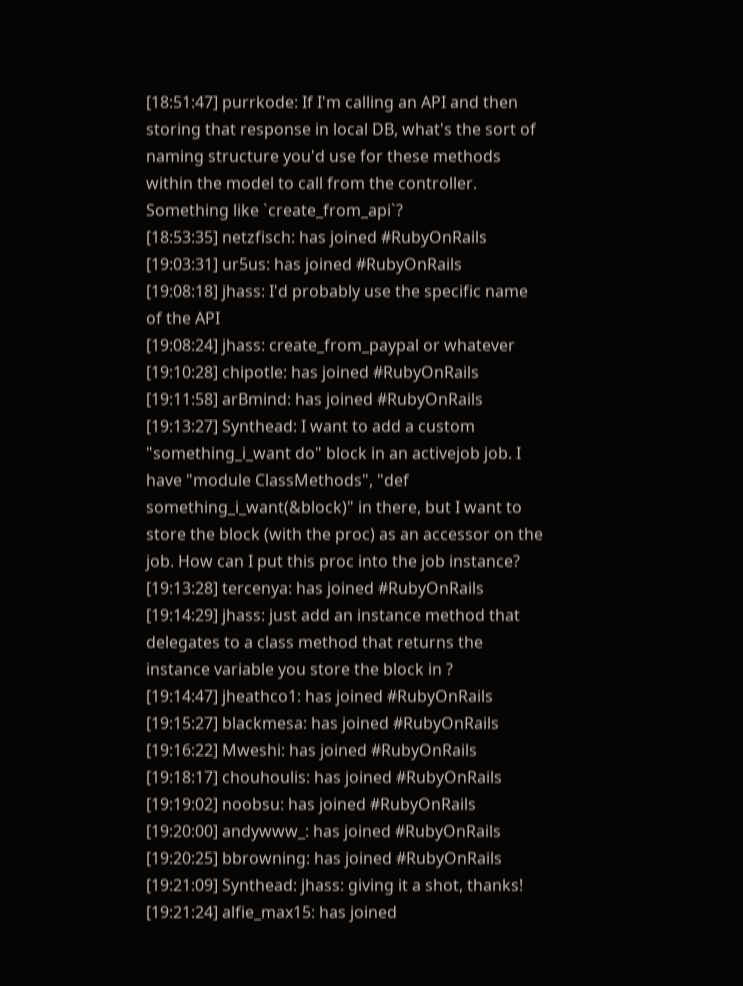[18:51:47] purrkode: If I'm calling an API and then storing that response in local DB, what's the sort of naming structure you'd use for these methods within the model to call from the controller. Something like `create_from_api`?
[18:53:35] netzfisch: has joined #RubyOnRails
[19:03:31] ur5us: has joined #RubyOnRails
[19:08:18] jhass: I'd probably use the specific name of the API
[19:08:24] jhass: create_from_paypal or whatever
[19:10:28] chipotle: has joined #RubyOnRails
[19:11:58] arBmind: has joined #RubyOnRails
[19:13:27] Synthead: I want to add a custom "something_i_want do" block in an activejob job. I have "module ClassMethods", "def something_i_want(&block)" in there, but I want to store the block (with the proc) as an accessor on the job. How can I put this proc into the job instance?
[19:13:28] tercenya: has joined #RubyOnRails
[19:14:29] jhass: just add an instance method that delegates to a class method that returns the instance variable you store the block in ?
[19:14:47] jheathco1: has joined #RubyOnRails
[19:15:27] blackmesa: has joined #RubyOnRails
[19:16:22] Mweshi: has joined #RubyOnRails
[19:18:17] chouhoulis: has joined #RubyOnRails
[19:19:02] noobsu: has joined #RubyOnRails
[19:20:00] andywww_: has joined #RubyOnRails
[19:20:25] bbrowning: has joined #RubyOnRails
[19:21:09] Synthead: jhass: giving it a shot, thanks!
[19:21:24] alfie_max15: has joined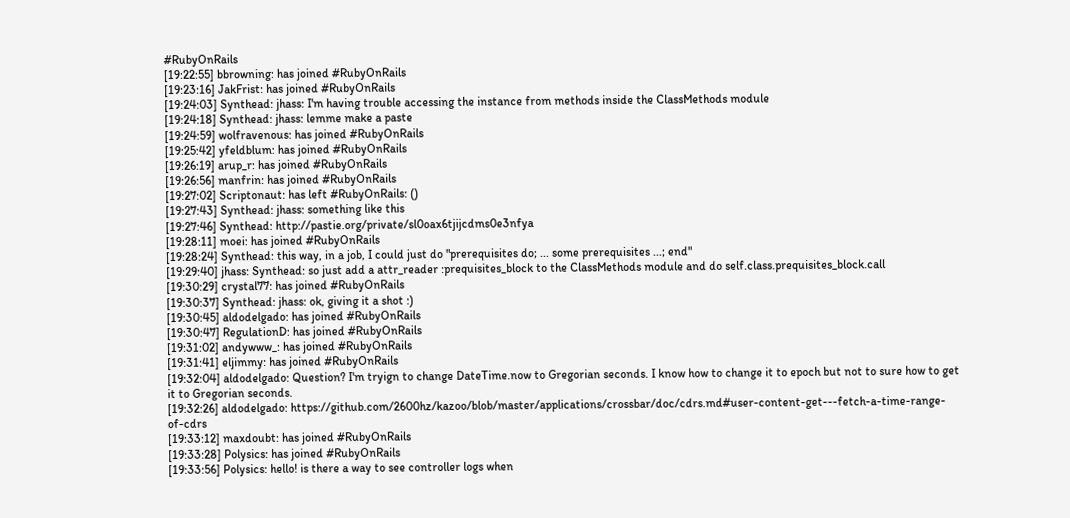#RubyOnRails
[19:22:55] bbrowning: has joined #RubyOnRails
[19:23:16] JakFrist: has joined #RubyOnRails
[19:24:03] Synthead: jhass: I'm having trouble accessing the instance from methods inside the ClassMethods module
[19:24:18] Synthead: jhass: lemme make a paste
[19:24:59] wolfravenous: has joined #RubyOnRails
[19:25:42] yfeldblum: has joined #RubyOnRails
[19:26:19] arup_r: has joined #RubyOnRails
[19:26:56] manfrin: has joined #RubyOnRails
[19:27:02] Scriptonaut: has left #RubyOnRails: ()
[19:27:43] Synthead: jhass: something like this
[19:27:46] Synthead: http://pastie.org/private/sl0oax6tjijcdms0e3nfya
[19:28:11] moei: has joined #RubyOnRails
[19:28:24] Synthead: this way, in a job, I could just do "prerequisites do; ... some prerequisites ...; end"
[19:29:40] jhass: Synthead: so just add a attr_reader :prequisites_block to the ClassMethods module and do self.class.prequisites_block.call
[19:30:29] crystal77: has joined #RubyOnRails
[19:30:37] Synthead: jhass: ok, giving it a shot :)
[19:30:45] aldodelgado: has joined #RubyOnRails
[19:30:47] RegulationD: has joined #RubyOnRails
[19:31:02] andywww_: has joined #RubyOnRails
[19:31:41] eljimmy: has joined #RubyOnRails
[19:32:04] aldodelgado: Question? I'm tryign to change DateTime.now to Gregorian seconds. I know how to change it to epoch but not to sure how to get it to Gregorian seconds.
[19:32:26] aldodelgado: https://github.com/2600hz/kazoo/blob/master/applications/crossbar/doc/cdrs.md#user-content-get---fetch-a-time-range-of-cdrs
[19:33:12] maxdoubt: has joined #RubyOnRails
[19:33:28] Polysics: has joined #RubyOnRails
[19:33:56] Polysics: hello! is there a way to see controller logs when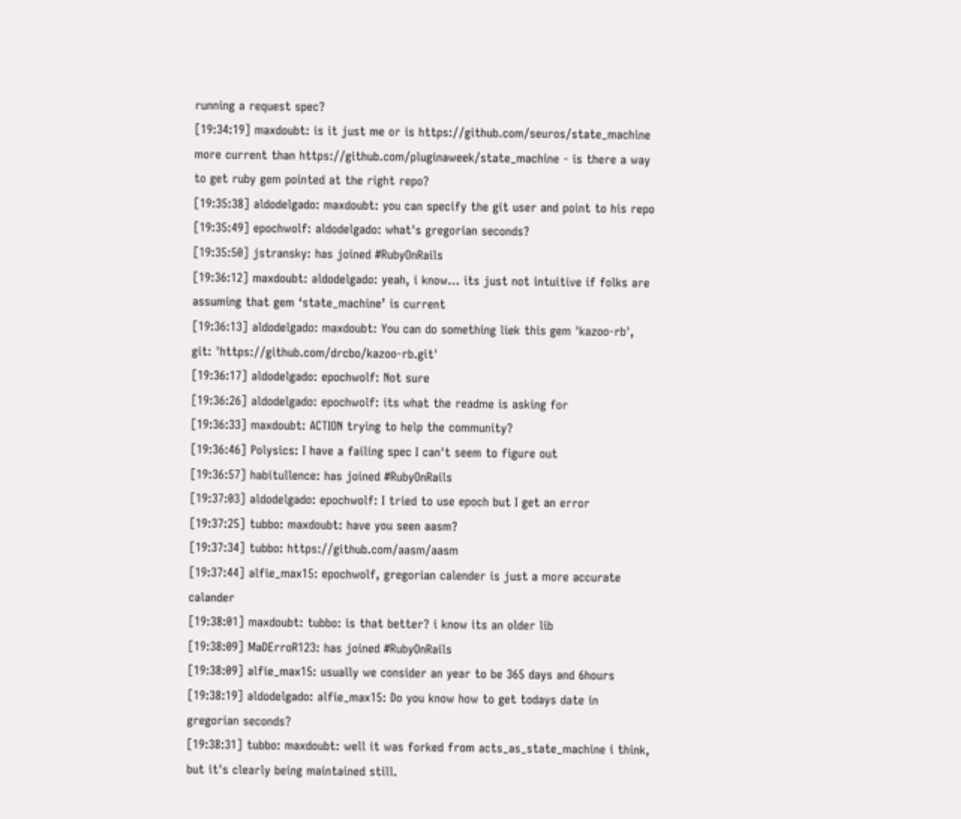running a request spec?
[19:34:19] maxdoubt: is it just me or is https://github.com/seuros/state_machine more current than https://github.com/pluginaweek/state_machine - is there a way to get ruby gem pointed at the right repo?
[19:35:38] aldodelgado: maxdoubt: you can specify the git user and point to his repo
[19:35:49] epochwolf: aldodelgado: what's gregorian seconds?
[19:35:50] jstransky: has joined #RubyOnRails
[19:36:12] maxdoubt: aldodelgado: yeah, i know… its just not intuitive if folks are assuming that gem ‘state_machine’ is current
[19:36:13] aldodelgado: maxdoubt: You can do something liek this gem 'kazoo-rb', git: 'https://github.com/drcbo/kazoo-rb.git'
[19:36:17] aldodelgado: epochwolf: Not sure
[19:36:26] aldodelgado: epochwolf: its what the readme is asking for
[19:36:33] maxdoubt: ACTION trying to help the community?
[19:36:46] Polysics: I have a failing spec I can't seem to figure out
[19:36:57] habitullence: has joined #RubyOnRails
[19:37:03] aldodelgado: epochwolf: I tried to use epoch but I get an error
[19:37:25] tubbo: maxdoubt: have you seen aasm?
[19:37:34] tubbo: https://github.com/aasm/aasm
[19:37:44] alfie_max15: epochwolf, gregorian calender is just a more accurate calander
[19:38:01] maxdoubt: tubbo: is that better? i know its an older lib
[19:38:09] MaDErroR123: has joined #RubyOnRails
[19:38:09] alfie_max15: usually we consider an year to be 365 days and 6hours
[19:38:19] aldodelgado: alfie_max15: Do you know how to get todays date in gregorian seconds?
[19:38:31] tubbo: maxdoubt: well it was forked from acts_as_state_machine i think, but it's clearly being maintained still.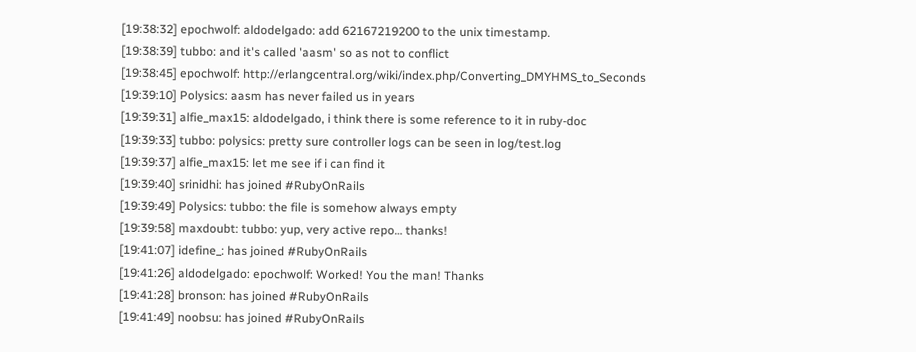[19:38:32] epochwolf: aldodelgado: add 62167219200 to the unix timestamp.
[19:38:39] tubbo: and it's called 'aasm' so as not to conflict
[19:38:45] epochwolf: http://erlangcentral.org/wiki/index.php/Converting_DMYHMS_to_Seconds
[19:39:10] Polysics: aasm has never failed us in years
[19:39:31] alfie_max15: aldodelgado, i think there is some reference to it in ruby-doc
[19:39:33] tubbo: polysics: pretty sure controller logs can be seen in log/test.log
[19:39:37] alfie_max15: let me see if i can find it
[19:39:40] srinidhi: has joined #RubyOnRails
[19:39:49] Polysics: tubbo: the file is somehow always empty
[19:39:58] maxdoubt: tubbo: yup, very active repo… thanks!
[19:41:07] idefine_: has joined #RubyOnRails
[19:41:26] aldodelgado: epochwolf: Worked! You the man! Thanks
[19:41:28] bronson: has joined #RubyOnRails
[19:41:49] noobsu: has joined #RubyOnRails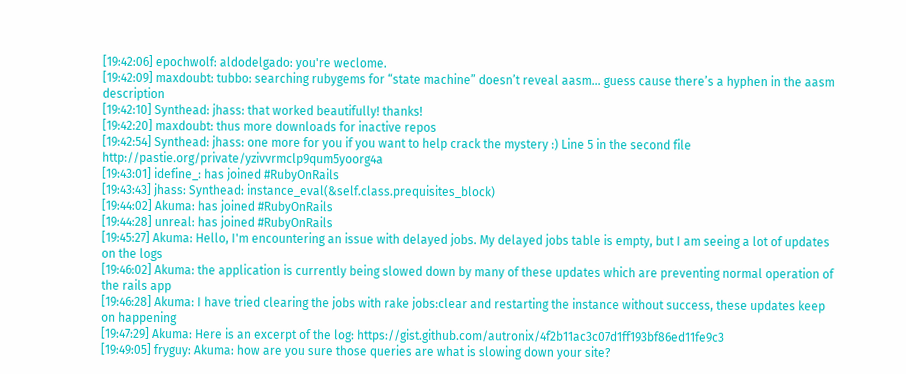[19:42:06] epochwolf: aldodelgado: you're weclome.
[19:42:09] maxdoubt: tubbo: searching rubygems for “state machine” doesn’t reveal aasm… guess cause there’s a hyphen in the aasm description
[19:42:10] Synthead: jhass: that worked beautifully! thanks!
[19:42:20] maxdoubt: thus more downloads for inactive repos
[19:42:54] Synthead: jhass: one more for you if you want to help crack the mystery :) Line 5 in the second file http://pastie.org/private/yzivvrmclp9qum5yoorg4a
[19:43:01] idefine_: has joined #RubyOnRails
[19:43:43] jhass: Synthead: instance_eval(&self.class.prequisites_block)
[19:44:02] Akuma: has joined #RubyOnRails
[19:44:28] unreal: has joined #RubyOnRails
[19:45:27] Akuma: Hello, I'm encountering an issue with delayed jobs. My delayed jobs table is empty, but I am seeing a lot of updates on the logs
[19:46:02] Akuma: the application is currently being slowed down by many of these updates which are preventing normal operation of the rails app
[19:46:28] Akuma: I have tried clearing the jobs with rake jobs:clear and restarting the instance without success, these updates keep on happening
[19:47:29] Akuma: Here is an excerpt of the log: https://gist.github.com/autronix/4f2b11ac3c07d1ff193bf86ed11fe9c3
[19:49:05] fryguy: Akuma: how are you sure those queries are what is slowing down your site?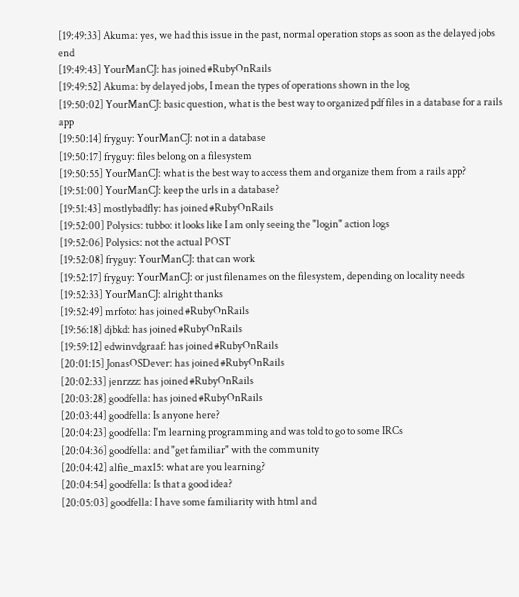[19:49:33] Akuma: yes, we had this issue in the past, normal operation stops as soon as the delayed jobs end
[19:49:43] YourManCJ: has joined #RubyOnRails
[19:49:52] Akuma: by delayed jobs, I mean the types of operations shown in the log
[19:50:02] YourManCJ: basic question, what is the best way to organized pdf files in a database for a rails app
[19:50:14] fryguy: YourManCJ: not in a database
[19:50:17] fryguy: files belong on a filesystem
[19:50:55] YourManCJ: what is the best way to access them and organize them from a rails app?
[19:51:00] YourManCJ: keep the urls in a database?
[19:51:43] mostlybadfly: has joined #RubyOnRails
[19:52:00] Polysics: tubbo: it looks like I am only seeing the "login" action logs
[19:52:06] Polysics: not the actual POST
[19:52:08] fryguy: YourManCJ: that can work
[19:52:17] fryguy: YourManCJ: or just filenames on the filesystem, depending on locality needs
[19:52:33] YourManCJ: alright thanks
[19:52:49] mrfoto: has joined #RubyOnRails
[19:56:18] djbkd: has joined #RubyOnRails
[19:59:12] edwinvdgraaf: has joined #RubyOnRails
[20:01:15] JonasOSDever: has joined #RubyOnRails
[20:02:33] jenrzzz: has joined #RubyOnRails
[20:03:28] goodfella: has joined #RubyOnRails
[20:03:44] goodfella: Is anyone here?
[20:04:23] goodfella: I'm learning programming and was told to go to some IRCs
[20:04:36] goodfella: and "get familiar" with the community
[20:04:42] alfie_max15: what are you learning?
[20:04:54] goodfella: Is that a good idea?
[20:05:03] goodfella: I have some familiarity with html and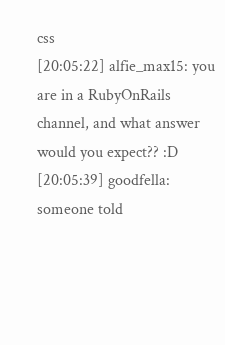css
[20:05:22] alfie_max15: you are in a RubyOnRails channel, and what answer would you expect?? :D
[20:05:39] goodfella: someone told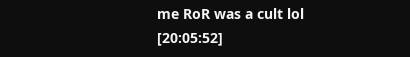me RoR was a cult lol
[20:05:52]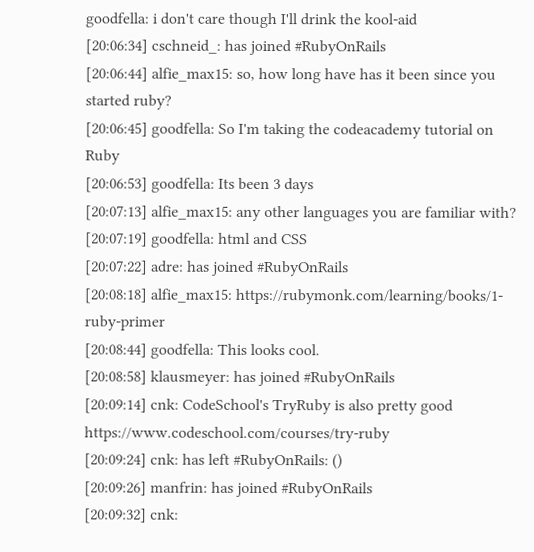goodfella: i don't care though I'll drink the kool-aid
[20:06:34] cschneid_: has joined #RubyOnRails
[20:06:44] alfie_max15: so, how long have has it been since you started ruby?
[20:06:45] goodfella: So I'm taking the codeacademy tutorial on Ruby
[20:06:53] goodfella: Its been 3 days
[20:07:13] alfie_max15: any other languages you are familiar with?
[20:07:19] goodfella: html and CSS
[20:07:22] adre: has joined #RubyOnRails
[20:08:18] alfie_max15: https://rubymonk.com/learning/books/1-ruby-primer
[20:08:44] goodfella: This looks cool.
[20:08:58] klausmeyer: has joined #RubyOnRails
[20:09:14] cnk: CodeSchool's TryRuby is also pretty good https://www.codeschool.com/courses/try-ruby
[20:09:24] cnk: has left #RubyOnRails: ()
[20:09:26] manfrin: has joined #RubyOnRails
[20:09:32] cnk: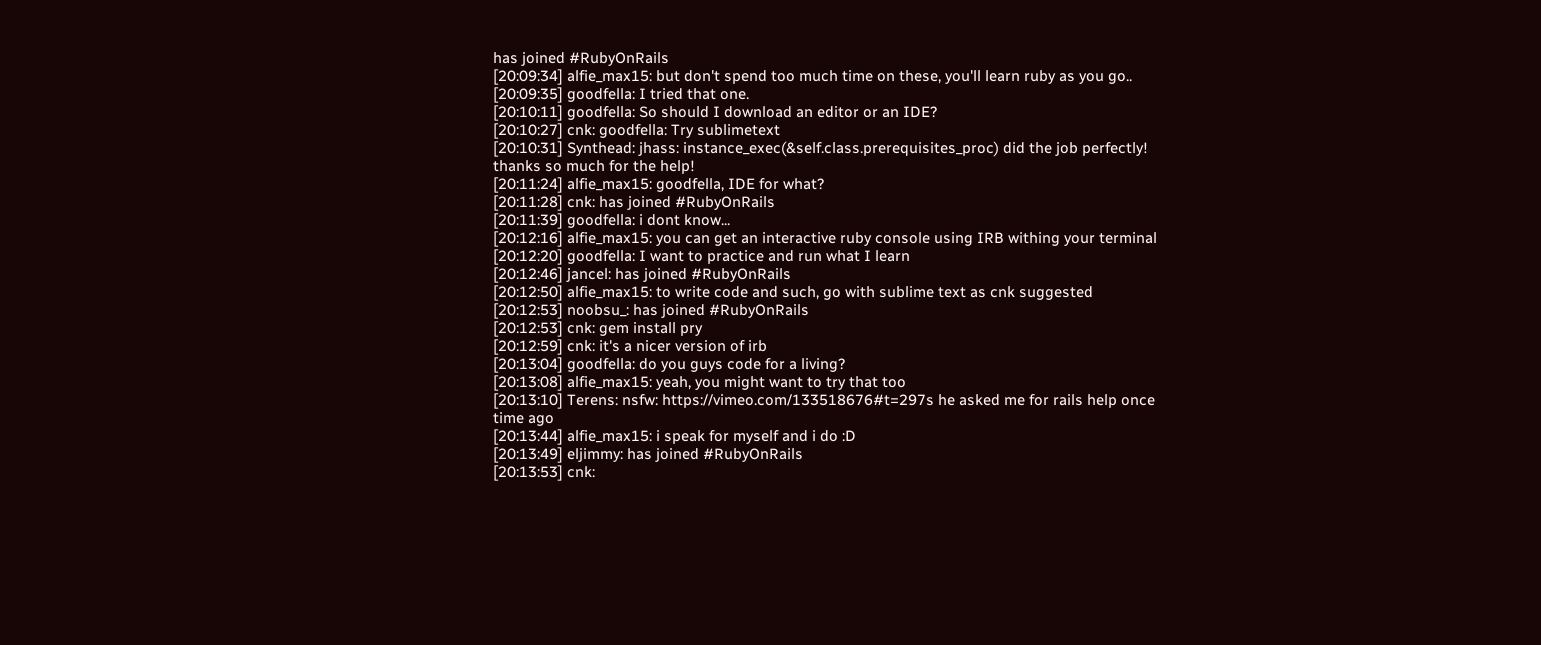has joined #RubyOnRails
[20:09:34] alfie_max15: but don't spend too much time on these, you'll learn ruby as you go..
[20:09:35] goodfella: I tried that one.
[20:10:11] goodfella: So should I download an editor or an IDE?
[20:10:27] cnk: goodfella: Try sublimetext
[20:10:31] Synthead: jhass: instance_exec(&self.class.prerequisites_proc) did the job perfectly! thanks so much for the help!
[20:11:24] alfie_max15: goodfella, IDE for what?
[20:11:28] cnk: has joined #RubyOnRails
[20:11:39] goodfella: i dont know...
[20:12:16] alfie_max15: you can get an interactive ruby console using IRB withing your terminal
[20:12:20] goodfella: I want to practice and run what I learn
[20:12:46] jancel: has joined #RubyOnRails
[20:12:50] alfie_max15: to write code and such, go with sublime text as cnk suggested
[20:12:53] noobsu_: has joined #RubyOnRails
[20:12:53] cnk: gem install pry
[20:12:59] cnk: it's a nicer version of irb
[20:13:04] goodfella: do you guys code for a living?
[20:13:08] alfie_max15: yeah, you might want to try that too
[20:13:10] Terens: nsfw: https://vimeo.com/133518676#t=297s he asked me for rails help once time ago
[20:13:44] alfie_max15: i speak for myself and i do :D
[20:13:49] eljimmy: has joined #RubyOnRails
[20:13:53] cnk: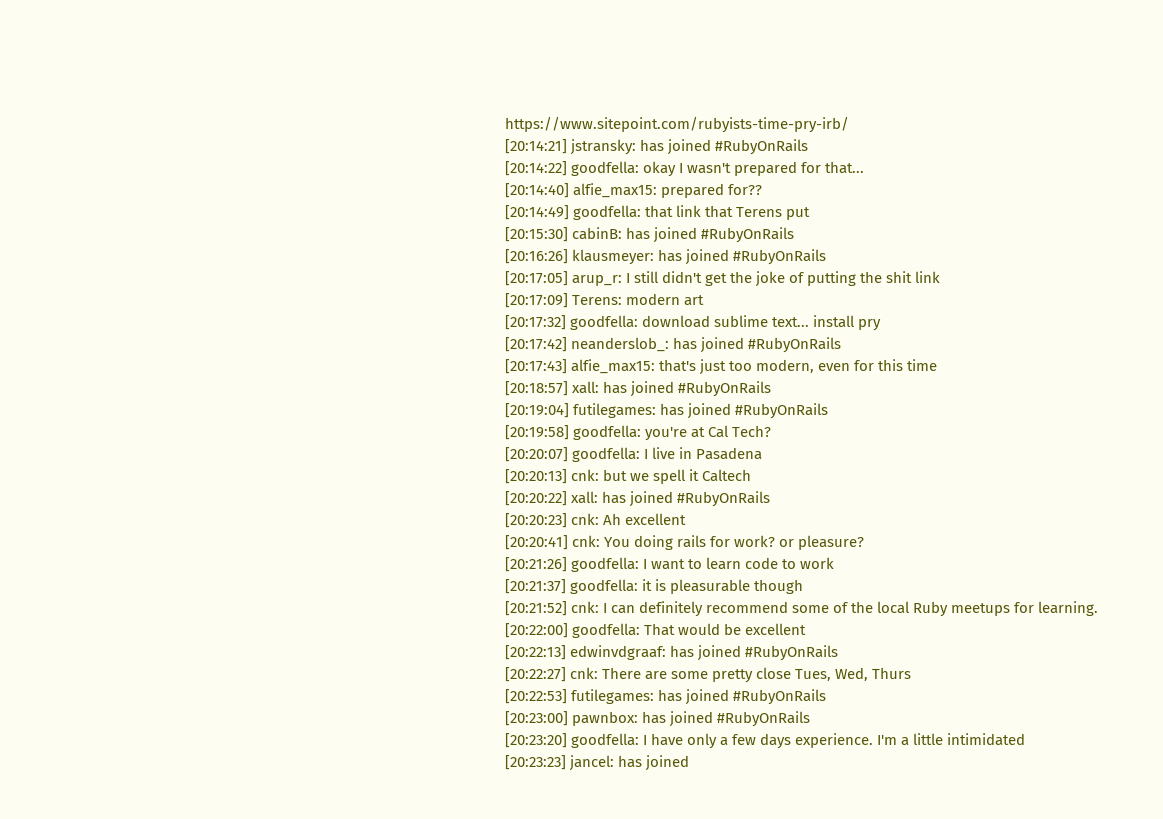https://www.sitepoint.com/rubyists-time-pry-irb/
[20:14:21] jstransky: has joined #RubyOnRails
[20:14:22] goodfella: okay I wasn't prepared for that...
[20:14:40] alfie_max15: prepared for??
[20:14:49] goodfella: that link that Terens put
[20:15:30] cabinB: has joined #RubyOnRails
[20:16:26] klausmeyer: has joined #RubyOnRails
[20:17:05] arup_r: I still didn't get the joke of putting the shit link
[20:17:09] Terens: modern art
[20:17:32] goodfella: download sublime text... install pry
[20:17:42] neanderslob_: has joined #RubyOnRails
[20:17:43] alfie_max15: that's just too modern, even for this time
[20:18:57] xall: has joined #RubyOnRails
[20:19:04] futilegames: has joined #RubyOnRails
[20:19:58] goodfella: you're at Cal Tech?
[20:20:07] goodfella: I live in Pasadena
[20:20:13] cnk: but we spell it Caltech
[20:20:22] xall: has joined #RubyOnRails
[20:20:23] cnk: Ah excellent
[20:20:41] cnk: You doing rails for work? or pleasure?
[20:21:26] goodfella: I want to learn code to work
[20:21:37] goodfella: it is pleasurable though
[20:21:52] cnk: I can definitely recommend some of the local Ruby meetups for learning.
[20:22:00] goodfella: That would be excellent
[20:22:13] edwinvdgraaf: has joined #RubyOnRails
[20:22:27] cnk: There are some pretty close Tues, Wed, Thurs
[20:22:53] futilegames: has joined #RubyOnRails
[20:23:00] pawnbox: has joined #RubyOnRails
[20:23:20] goodfella: I have only a few days experience. I'm a little intimidated
[20:23:23] jancel: has joined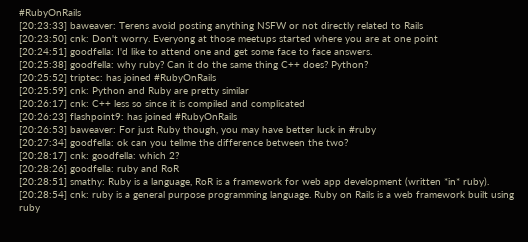#RubyOnRails
[20:23:33] baweaver: Terens avoid posting anything NSFW or not directly related to Rails
[20:23:50] cnk: Don't worry. Everyong at those meetups started where you are at one point
[20:24:51] goodfella: I'd like to attend one and get some face to face answers.
[20:25:38] goodfella: why ruby? Can it do the same thing C++ does? Python?
[20:25:52] triptec: has joined #RubyOnRails
[20:25:59] cnk: Python and Ruby are pretty similar
[20:26:17] cnk: C++ less so since it is compiled and complicated
[20:26:23] flashpoint9: has joined #RubyOnRails
[20:26:53] baweaver: For just Ruby though, you may have better luck in #ruby
[20:27:34] goodfella: ok can you tellme the difference between the two?
[20:28:17] cnk: goodfella: which 2?
[20:28:26] goodfella: ruby and RoR
[20:28:51] smathy: Ruby is a language, RoR is a framework for web app development (written *in* ruby).
[20:28:54] cnk: ruby is a general purpose programming language. Ruby on Rails is a web framework built using ruby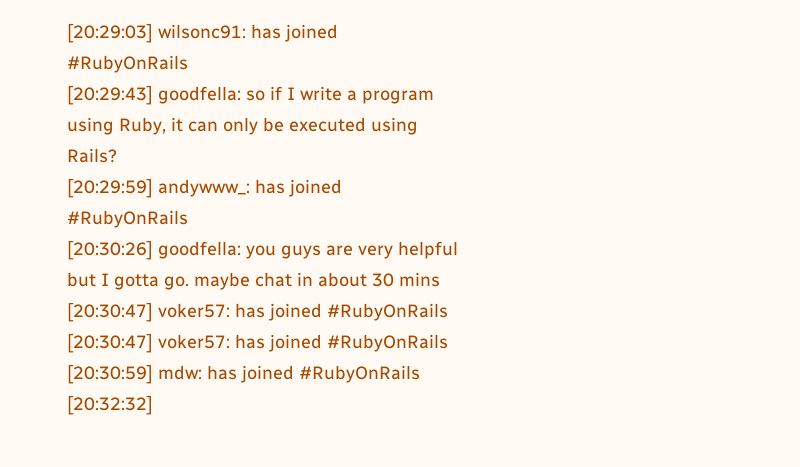[20:29:03] wilsonc91: has joined #RubyOnRails
[20:29:43] goodfella: so if I write a program using Ruby, it can only be executed using Rails?
[20:29:59] andywww_: has joined #RubyOnRails
[20:30:26] goodfella: you guys are very helpful but I gotta go. maybe chat in about 30 mins
[20:30:47] voker57: has joined #RubyOnRails
[20:30:47] voker57: has joined #RubyOnRails
[20:30:59] mdw: has joined #RubyOnRails
[20:32:32]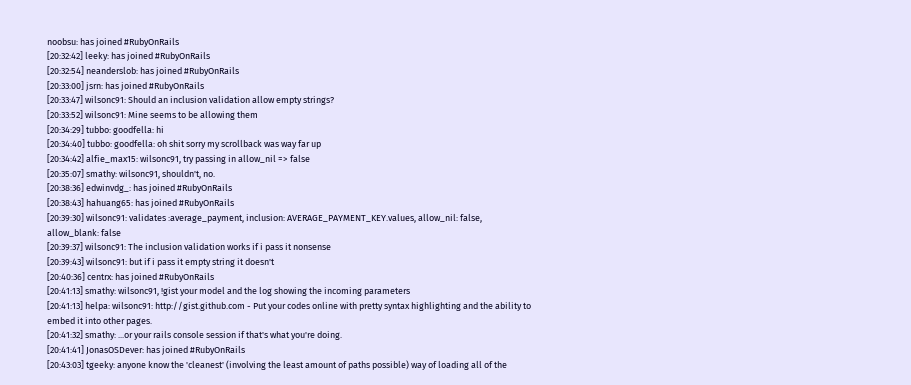noobsu: has joined #RubyOnRails
[20:32:42] leeky: has joined #RubyOnRails
[20:32:54] neanderslob: has joined #RubyOnRails
[20:33:00] jsrn: has joined #RubyOnRails
[20:33:47] wilsonc91: Should an inclusion validation allow empty strings?
[20:33:52] wilsonc91: Mine seems to be allowing them
[20:34:29] tubbo: goodfella: hi
[20:34:40] tubbo: goodfella: oh shit sorry my scrollback was way far up
[20:34:42] alfie_max15: wilsonc91, try passing in allow_nil => false
[20:35:07] smathy: wilsonc91, shouldn't, no.
[20:38:36] edwinvdg_: has joined #RubyOnRails
[20:38:43] hahuang65: has joined #RubyOnRails
[20:39:30] wilsonc91: validates :average_payment, inclusion: AVERAGE_PAYMENT_KEY.values, allow_nil: false, allow_blank: false
[20:39:37] wilsonc91: The inclusion validation works if i pass it nonsense
[20:39:43] wilsonc91: but if i pass it empty string it doesn't
[20:40:36] centrx: has joined #RubyOnRails
[20:41:13] smathy: wilsonc91, !gist your model and the log showing the incoming parameters
[20:41:13] helpa: wilsonc91: http://gist.github.com - Put your codes online with pretty syntax highlighting and the ability to embed it into other pages.
[20:41:32] smathy: ...or your rails console session if that's what you're doing.
[20:41:41] JonasOSDever: has joined #RubyOnRails
[20:43:03] tgeeky: anyone know the 'cleanest' (involving the least amount of paths possible) way of loading all of the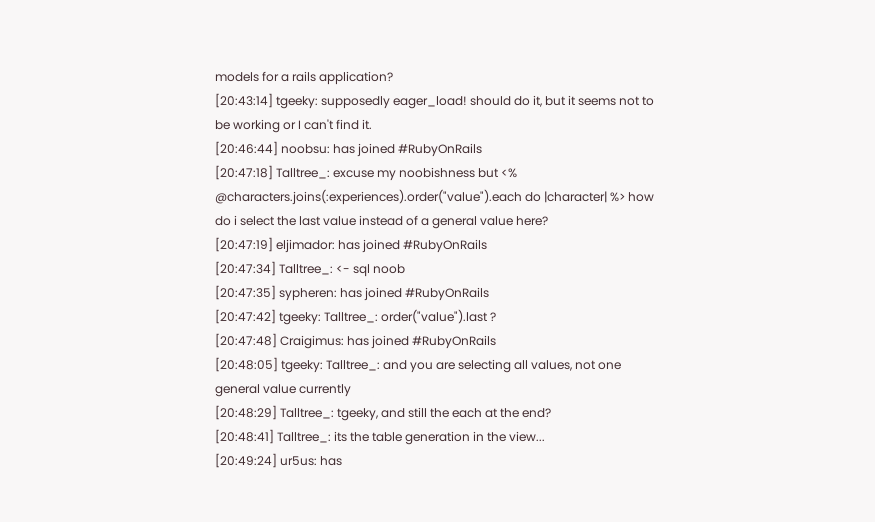models for a rails application?
[20:43:14] tgeeky: supposedly eager_load! should do it, but it seems not to be working or I can't find it.
[20:46:44] noobsu: has joined #RubyOnRails
[20:47:18] Talltree_: excuse my noobishness but <% @characters.joins(:experiences).order("value").each do |character| %> how do i select the last value instead of a general value here?
[20:47:19] eljimador: has joined #RubyOnRails
[20:47:34] Talltree_: <- sql noob
[20:47:35] sypheren: has joined #RubyOnRails
[20:47:42] tgeeky: Talltree_: order("value").last ?
[20:47:48] Craigimus: has joined #RubyOnRails
[20:48:05] tgeeky: Talltree_: and you are selecting all values, not one general value currently
[20:48:29] Talltree_: tgeeky, and still the each at the end?
[20:48:41] Talltree_: its the table generation in the view...
[20:49:24] ur5us: has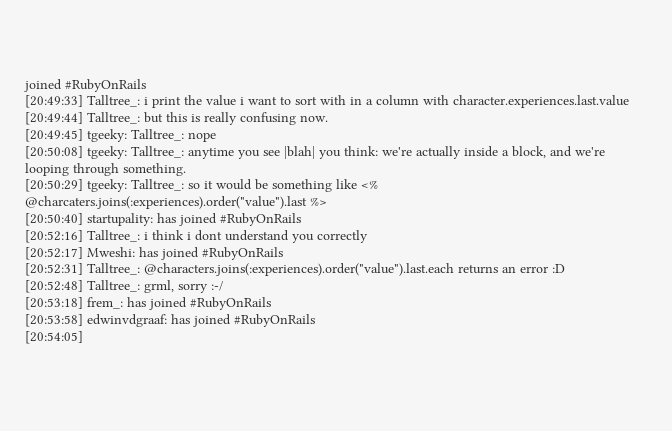joined #RubyOnRails
[20:49:33] Talltree_: i print the value i want to sort with in a column with character.experiences.last.value
[20:49:44] Talltree_: but this is really confusing now.
[20:49:45] tgeeky: Talltree_: nope
[20:50:08] tgeeky: Talltree_: anytime you see |blah| you think: we're actually inside a block, and we're looping through something.
[20:50:29] tgeeky: Talltree_: so it would be something like <% @charcaters.joins(:experiences).order("value").last %>
[20:50:40] startupality: has joined #RubyOnRails
[20:52:16] Talltree_: i think i dont understand you correctly
[20:52:17] Mweshi: has joined #RubyOnRails
[20:52:31] Talltree_: @characters.joins(:experiences).order("value").last.each returns an error :D
[20:52:48] Talltree_: grml, sorry :-/
[20:53:18] frem_: has joined #RubyOnRails
[20:53:58] edwinvdgraaf: has joined #RubyOnRails
[20:54:05]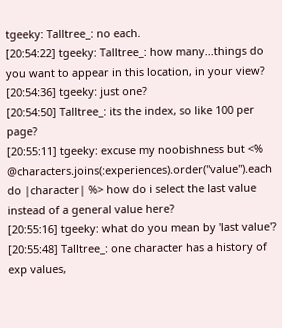tgeeky: Talltree_: no each.
[20:54:22] tgeeky: Talltree_: how many...things do you want to appear in this location, in your view?
[20:54:36] tgeeky: just one?
[20:54:50] Talltree_: its the index, so like 100 per page?
[20:55:11] tgeeky: excuse my noobishness but <% @characters.joins(:experiences).order("value").each do |character| %> how do i select the last value instead of a general value here?
[20:55:16] tgeeky: what do you mean by 'last value'?
[20:55:48] Talltree_: one character has a history of exp values,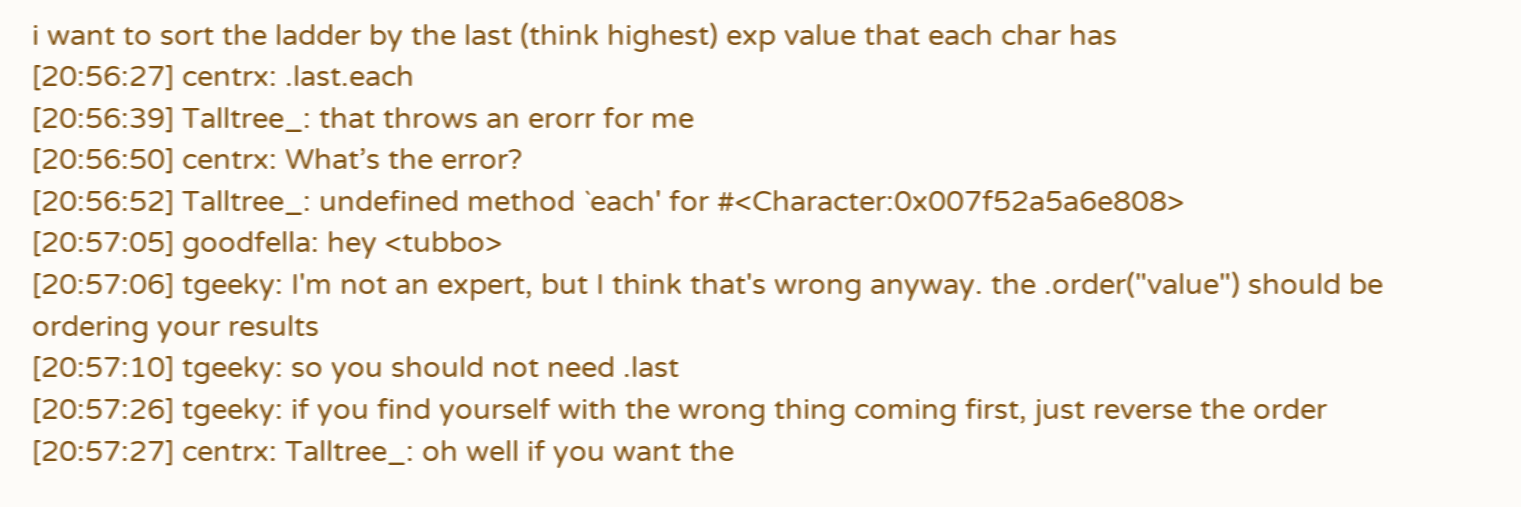i want to sort the ladder by the last (think highest) exp value that each char has
[20:56:27] centrx: .last.each
[20:56:39] Talltree_: that throws an erorr for me
[20:56:50] centrx: What’s the error?
[20:56:52] Talltree_: undefined method `each' for #<Character:0x007f52a5a6e808>
[20:57:05] goodfella: hey <tubbo>
[20:57:06] tgeeky: I'm not an expert, but I think that's wrong anyway. the .order("value") should be ordering your results
[20:57:10] tgeeky: so you should not need .last
[20:57:26] tgeeky: if you find yourself with the wrong thing coming first, just reverse the order
[20:57:27] centrx: Talltree_: oh well if you want the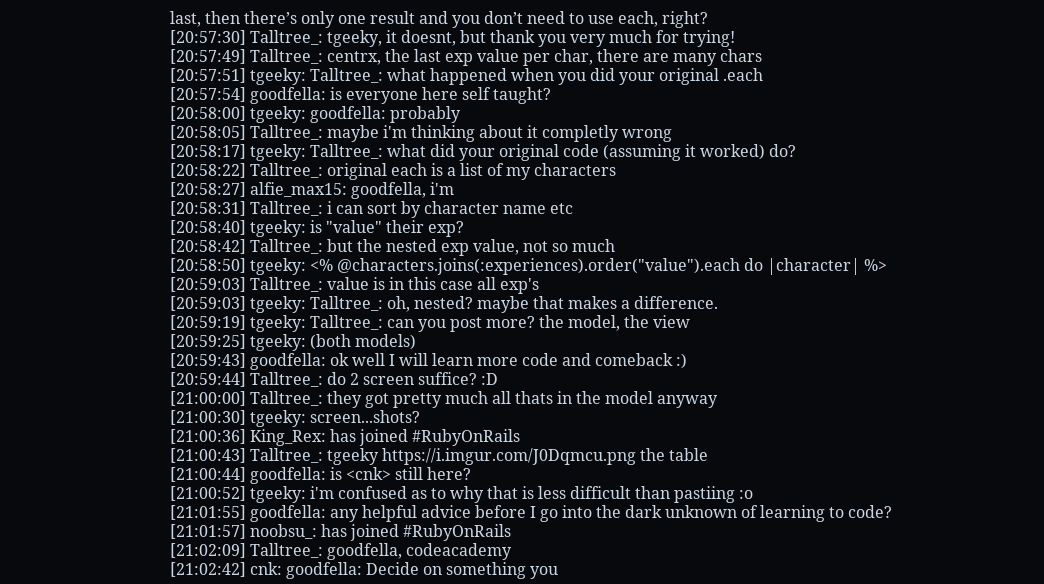last, then there’s only one result and you don’t need to use each, right?
[20:57:30] Talltree_: tgeeky, it doesnt, but thank you very much for trying!
[20:57:49] Talltree_: centrx, the last exp value per char, there are many chars
[20:57:51] tgeeky: Talltree_: what happened when you did your original .each
[20:57:54] goodfella: is everyone here self taught?
[20:58:00] tgeeky: goodfella: probably
[20:58:05] Talltree_: maybe i'm thinking about it completly wrong
[20:58:17] tgeeky: Talltree_: what did your original code (assuming it worked) do?
[20:58:22] Talltree_: original each is a list of my characters
[20:58:27] alfie_max15: goodfella, i'm
[20:58:31] Talltree_: i can sort by character name etc
[20:58:40] tgeeky: is "value" their exp?
[20:58:42] Talltree_: but the nested exp value, not so much
[20:58:50] tgeeky: <% @characters.joins(:experiences).order("value").each do |character| %>
[20:59:03] Talltree_: value is in this case all exp's
[20:59:03] tgeeky: Talltree_: oh, nested? maybe that makes a difference.
[20:59:19] tgeeky: Talltree_: can you post more? the model, the view
[20:59:25] tgeeky: (both models)
[20:59:43] goodfella: ok well I will learn more code and comeback :)
[20:59:44] Talltree_: do 2 screen suffice? :D
[21:00:00] Talltree_: they got pretty much all thats in the model anyway
[21:00:30] tgeeky: screen...shots?
[21:00:36] King_Rex: has joined #RubyOnRails
[21:00:43] Talltree_: tgeeky https://i.imgur.com/J0Dqmcu.png the table
[21:00:44] goodfella: is <cnk> still here?
[21:00:52] tgeeky: i'm confused as to why that is less difficult than pastiing :o
[21:01:55] goodfella: any helpful advice before I go into the dark unknown of learning to code?
[21:01:57] noobsu_: has joined #RubyOnRails
[21:02:09] Talltree_: goodfella, codeacademy
[21:02:42] cnk: goodfella: Decide on something you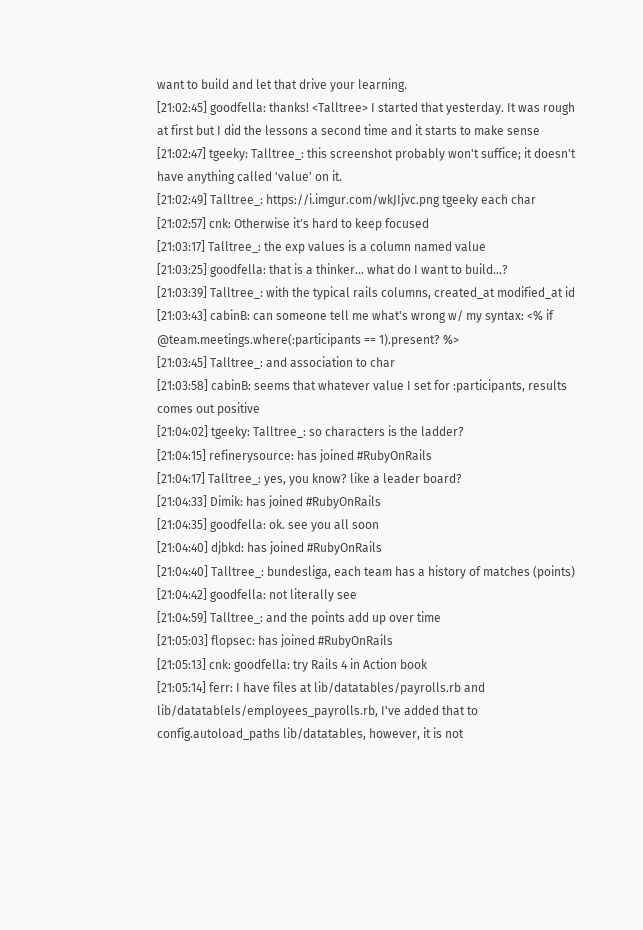want to build and let that drive your learning.
[21:02:45] goodfella: thanks! <Talltree> I started that yesterday. It was rough at first but I did the lessons a second time and it starts to make sense
[21:02:47] tgeeky: Talltree_: this screenshot probably won't suffice; it doesn't have anything called 'value' on it.
[21:02:49] Talltree_: https://i.imgur.com/wkJIjvc.png tgeeky each char
[21:02:57] cnk: Otherwise it's hard to keep focused
[21:03:17] Talltree_: the exp values is a column named value
[21:03:25] goodfella: that is a thinker... what do I want to build...?
[21:03:39] Talltree_: with the typical rails columns, created_at modified_at id
[21:03:43] cabinB: can someone tell me what's wrong w/ my syntax: <% if @team.meetings.where(:participants == 1).present? %>
[21:03:45] Talltree_: and association to char
[21:03:58] cabinB: seems that whatever value I set for :participants, results comes out positive
[21:04:02] tgeeky: Talltree_: so characters is the ladder?
[21:04:15] refinerysource: has joined #RubyOnRails
[21:04:17] Talltree_: yes, you know? like a leader board?
[21:04:33] Dimik: has joined #RubyOnRails
[21:04:35] goodfella: ok. see you all soon
[21:04:40] djbkd: has joined #RubyOnRails
[21:04:40] Talltree_: bundesliga, each team has a history of matches (points)
[21:04:42] goodfella: not literally see
[21:04:59] Talltree_: and the points add up over time
[21:05:03] flopsec: has joined #RubyOnRails
[21:05:13] cnk: goodfella: try Rails 4 in Action book
[21:05:14] ferr: I have files at lib/datatables/payrolls.rb and lib/datatablels/employees_payrolls.rb, I've added that to config.autoload_paths lib/datatables, however, it is not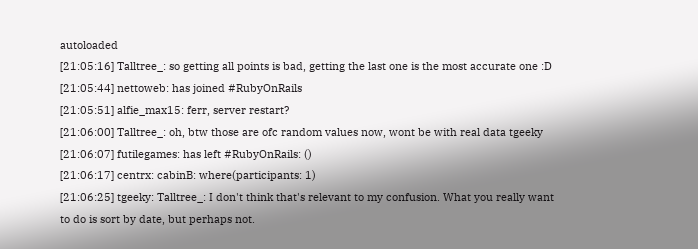autoloaded
[21:05:16] Talltree_: so getting all points is bad, getting the last one is the most accurate one :D
[21:05:44] nettoweb: has joined #RubyOnRails
[21:05:51] alfie_max15: ferr, server restart?
[21:06:00] Talltree_: oh, btw those are ofc random values now, wont be with real data tgeeky
[21:06:07] futilegames: has left #RubyOnRails: ()
[21:06:17] centrx: cabinB: where(participants: 1)
[21:06:25] tgeeky: Talltree_: I don't think that's relevant to my confusion. What you really want to do is sort by date, but perhaps not.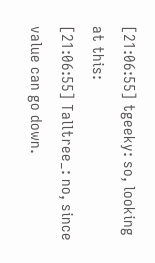[21:06:55] tgeeky: so, looking at this:
[21:06:55] Talltree_: no, since value can go down.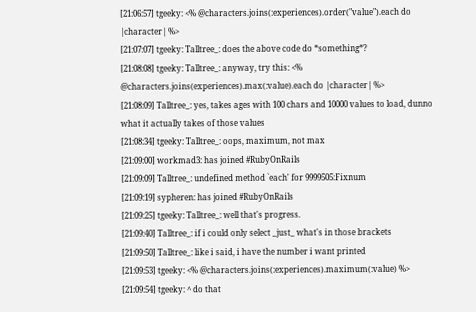[21:06:57] tgeeky: <% @characters.joins(:experiences).order("value").each do |character| %>
[21:07:07] tgeeky: Talltree_: does the above code do *something*?
[21:08:08] tgeeky: Talltree_: anyway, try this: <% @characters.joins(experiences).max(:value).each do |character| %>
[21:08:09] Talltree_: yes, takes ages with 100 chars and 10000 values to load, dunno what it actually takes of those values
[21:08:34] tgeeky: Talltree_: oops, maximum, not max
[21:09:00] workmad3: has joined #RubyOnRails
[21:09:09] Talltree_: undefined method `each' for 9999505:Fixnum
[21:09:19] sypheren: has joined #RubyOnRails
[21:09:25] tgeeky: Talltree_: well that's progress.
[21:09:40] Talltree_: if i could only select _just_ what's in those brackets
[21:09:50] Talltree_: like i said, i have the number i want printed
[21:09:53] tgeeky: <% @characters.joins(:experiences).maximum(:value) %>
[21:09:54] tgeeky: ^ do that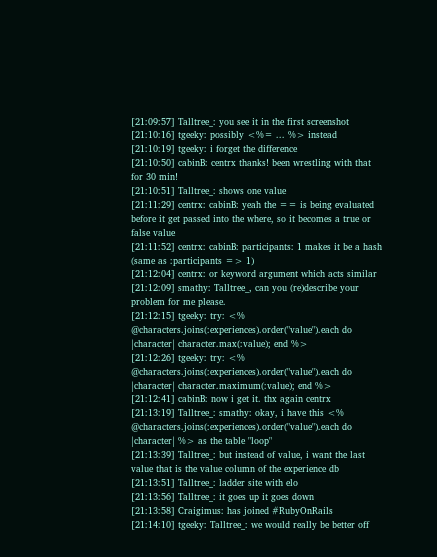[21:09:57] Talltree_: you see it in the first screenshot
[21:10:16] tgeeky: possibly <%= ... %> instead
[21:10:19] tgeeky: i forget the difference
[21:10:50] cabinB: centrx thanks! been wrestling with that for 30 min!
[21:10:51] Talltree_: shows one value
[21:11:29] centrx: cabinB: yeah the == is being evaluated before it get passed into the where, so it becomes a true or false value
[21:11:52] centrx: cabinB: participants: 1 makes it be a hash (same as :participants => 1)
[21:12:04] centrx: or keyword argument which acts similar
[21:12:09] smathy: Talltree_, can you (re)describe your problem for me please.
[21:12:15] tgeeky: try: <% @characters.joins(:experiences).order("value").each do |character| character.max(:value); end %>
[21:12:26] tgeeky: try: <% @characters.joins(:experiences).order("value").each do |character| character.maximum(:value); end %>
[21:12:41] cabinB: now i get it. thx again centrx
[21:13:19] Talltree_: smathy: okay, i have this <% @characters.joins(:experiences).order("value").each do |character| %> as the table "loop"
[21:13:39] Talltree_: but instead of value, i want the last value that is the value column of the experience db
[21:13:51] Talltree_: ladder site with elo
[21:13:56] Talltree_: it goes up it goes down
[21:13:58] Craigimus: has joined #RubyOnRails
[21:14:10] tgeeky: Talltree_: we would really be better off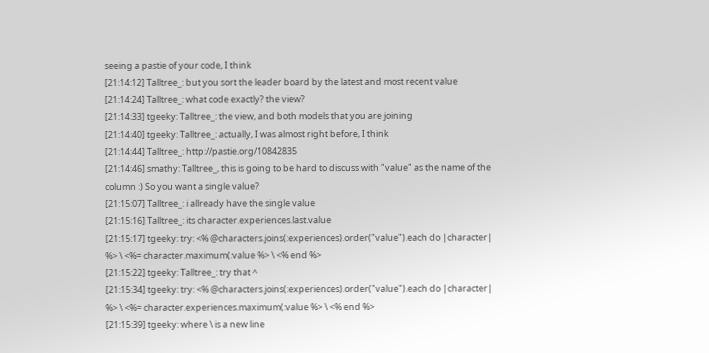seeing a pastie of your code, I think
[21:14:12] Talltree_: but you sort the leader board by the latest and most recent value
[21:14:24] Talltree_: what code exactly? the view?
[21:14:33] tgeeky: Talltree_: the view, and both models that you are joining
[21:14:40] tgeeky: Talltree_: actually, I was almost right before, I think
[21:14:44] Talltree_: http://pastie.org/10842835
[21:14:46] smathy: Talltree_, this is going to be hard to discuss with "value" as the name of the column :) So you want a single value?
[21:15:07] Talltree_: i allready have the single value
[21:15:16] Talltree_: its character.experiences.last.value
[21:15:17] tgeeky: try: <% @characters.joins(:experiences).order("value").each do |character| %> \ <%= character.maximum(:value %> \ <% end %>
[21:15:22] tgeeky: Talltree_: try that ^
[21:15:34] tgeeky: try: <% @characters.joins(:experiences).order("value").each do |character| %> \ <%= character.experiences.maximum(:value %> \ <% end %>
[21:15:39] tgeeky: where \ is a new line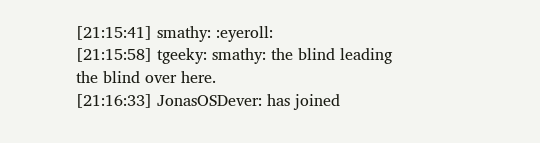[21:15:41] smathy: :eyeroll:
[21:15:58] tgeeky: smathy: the blind leading the blind over here.
[21:16:33] JonasOSDever: has joined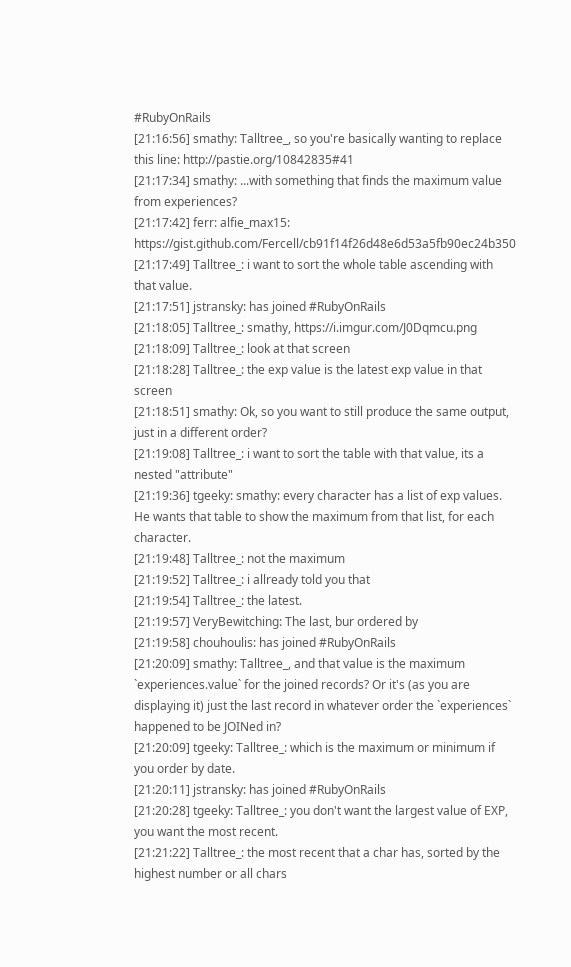#RubyOnRails
[21:16:56] smathy: Talltree_, so you're basically wanting to replace this line: http://pastie.org/10842835#41
[21:17:34] smathy: ...with something that finds the maximum value from experiences?
[21:17:42] ferr: alfie_max15: https://gist.github.com/Fercell/cb91f14f26d48e6d53a5fb90ec24b350
[21:17:49] Talltree_: i want to sort the whole table ascending with that value.
[21:17:51] jstransky: has joined #RubyOnRails
[21:18:05] Talltree_: smathy, https://i.imgur.com/J0Dqmcu.png
[21:18:09] Talltree_: look at that screen
[21:18:28] Talltree_: the exp value is the latest exp value in that screen
[21:18:51] smathy: Ok, so you want to still produce the same output, just in a different order?
[21:19:08] Talltree_: i want to sort the table with that value, its a nested "attribute"
[21:19:36] tgeeky: smathy: every character has a list of exp values. He wants that table to show the maximum from that list, for each character.
[21:19:48] Talltree_: not the maximum
[21:19:52] Talltree_: i allready told you that
[21:19:54] Talltree_: the latest.
[21:19:57] VeryBewitching: The last, bur ordered by
[21:19:58] chouhoulis: has joined #RubyOnRails
[21:20:09] smathy: Talltree_, and that value is the maximum `experiences.value` for the joined records? Or it's (as you are displaying it) just the last record in whatever order the `experiences` happened to be JOINed in?
[21:20:09] tgeeky: Talltree_: which is the maximum or minimum if you order by date.
[21:20:11] jstransky: has joined #RubyOnRails
[21:20:28] tgeeky: Talltree_: you don't want the largest value of EXP, you want the most recent.
[21:21:22] Talltree_: the most recent that a char has, sorted by the highest number or all chars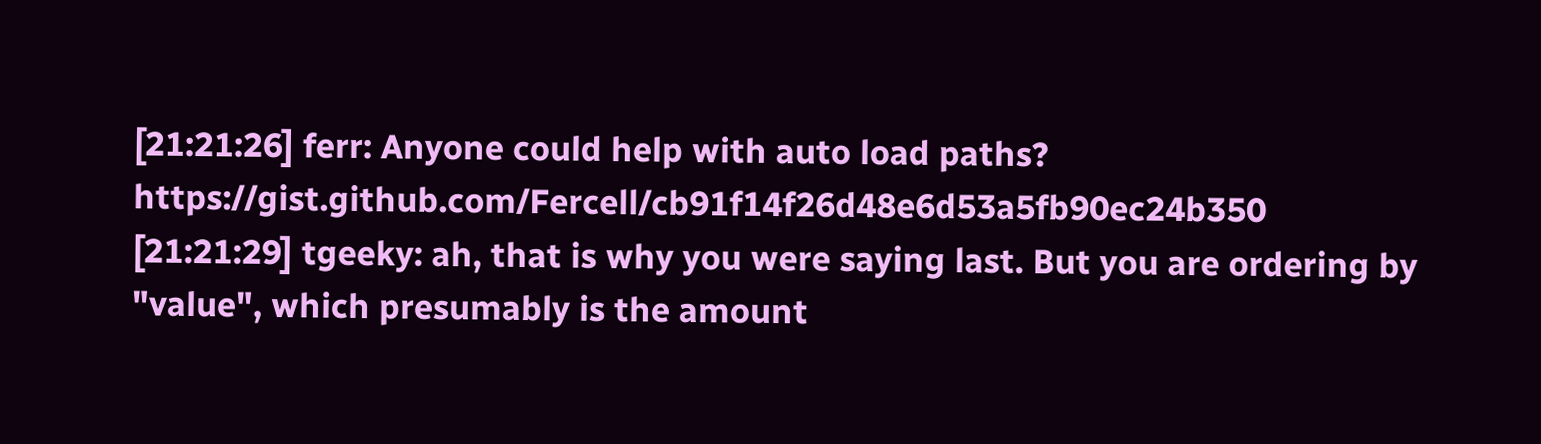[21:21:26] ferr: Anyone could help with auto load paths? https://gist.github.com/Fercell/cb91f14f26d48e6d53a5fb90ec24b350
[21:21:29] tgeeky: ah, that is why you were saying last. But you are ordering by "value", which presumably is the amount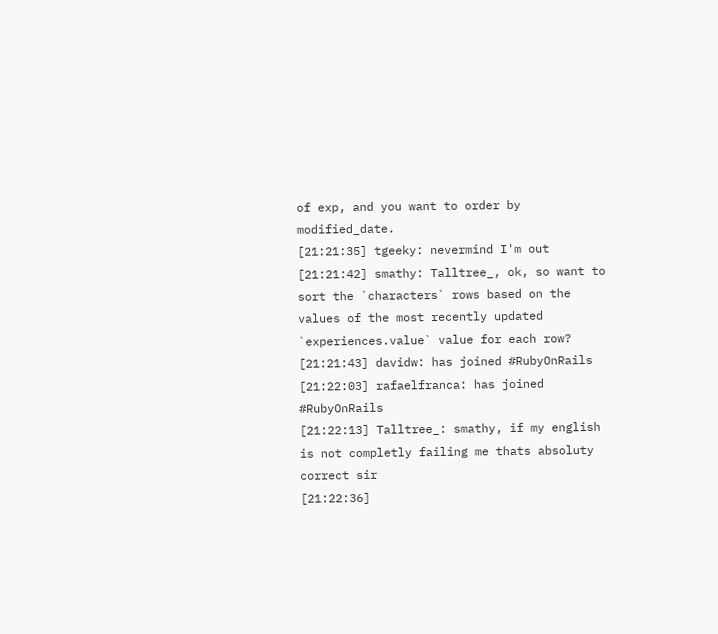of exp, and you want to order by modified_date.
[21:21:35] tgeeky: nevermind I'm out
[21:21:42] smathy: Talltree_, ok, so want to sort the `characters` rows based on the values of the most recently updated `experiences.value` value for each row?
[21:21:43] davidw: has joined #RubyOnRails
[21:22:03] rafaelfranca: has joined #RubyOnRails
[21:22:13] Talltree_: smathy, if my english is not completly failing me thats absoluty correct sir
[21:22:36]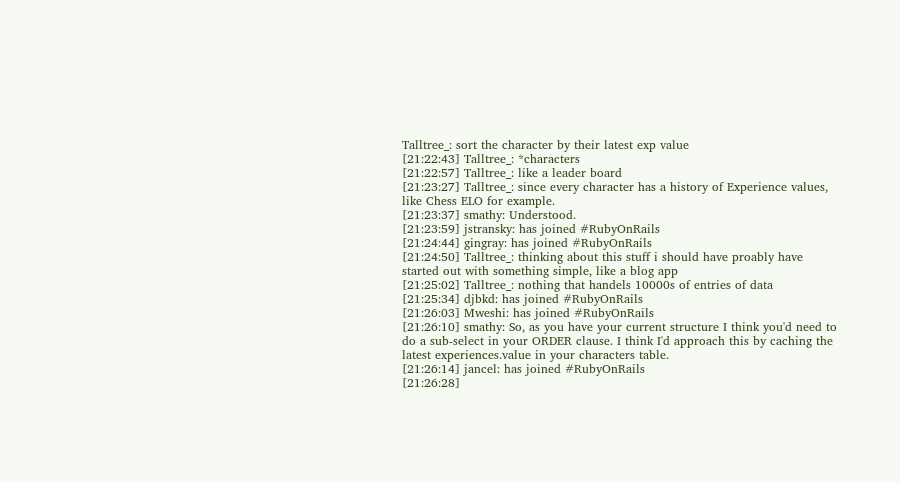Talltree_: sort the character by their latest exp value
[21:22:43] Talltree_: *characters
[21:22:57] Talltree_: like a leader board
[21:23:27] Talltree_: since every character has a history of Experience values, like Chess ELO for example.
[21:23:37] smathy: Understood.
[21:23:59] jstransky: has joined #RubyOnRails
[21:24:44] gingray: has joined #RubyOnRails
[21:24:50] Talltree_: thinking about this stuff i should have proably have started out with something simple, like a blog app
[21:25:02] Talltree_: nothing that handels 10000s of entries of data
[21:25:34] djbkd: has joined #RubyOnRails
[21:26:03] Mweshi: has joined #RubyOnRails
[21:26:10] smathy: So, as you have your current structure I think you'd need to do a sub-select in your ORDER clause. I think I'd approach this by caching the latest experiences.value in your characters table.
[21:26:14] jancel: has joined #RubyOnRails
[21:26:28]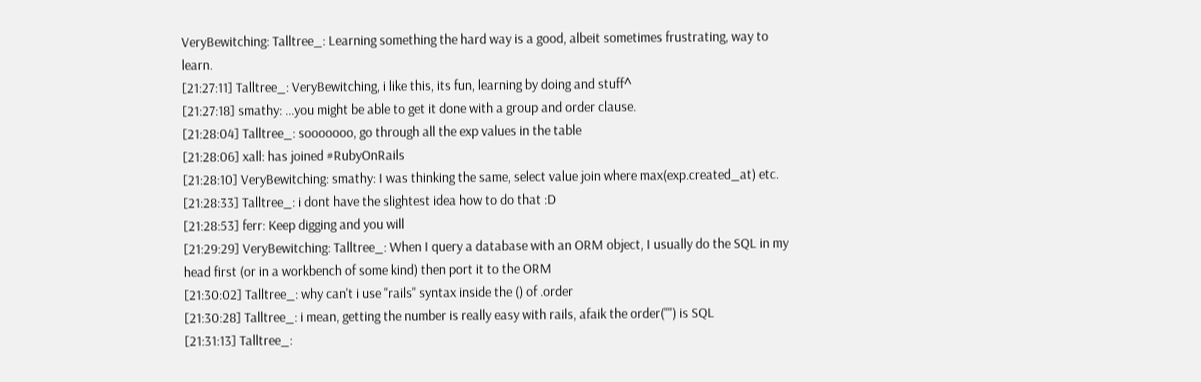VeryBewitching: Talltree_: Learning something the hard way is a good, albeit sometimes frustrating, way to learn.
[21:27:11] Talltree_: VeryBewitching, i like this, its fun, learning by doing and stuff^
[21:27:18] smathy: ...you might be able to get it done with a group and order clause.
[21:28:04] Talltree_: sooooooo, go through all the exp values in the table
[21:28:06] xall: has joined #RubyOnRails
[21:28:10] VeryBewitching: smathy: I was thinking the same, select value join where max(exp.created_at) etc.
[21:28:33] Talltree_: i dont have the slightest idea how to do that :D
[21:28:53] ferr: Keep digging and you will
[21:29:29] VeryBewitching: Talltree_: When I query a database with an ORM object, I usually do the SQL in my head first (or in a workbench of some kind) then port it to the ORM
[21:30:02] Talltree_: why can't i use "rails" syntax inside the () of .order
[21:30:28] Talltree_: i mean, getting the number is really easy with rails, afaik the order("") is SQL
[21:31:13] Talltree_: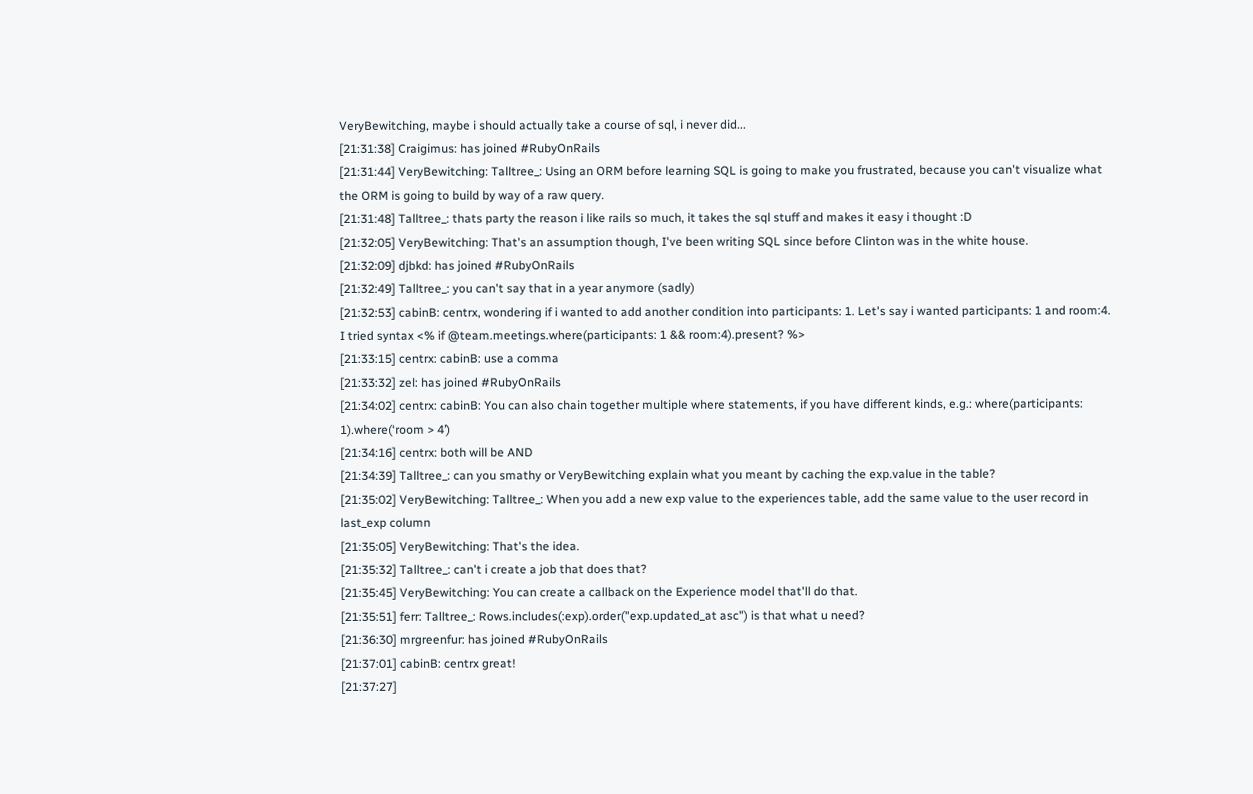VeryBewitching, maybe i should actually take a course of sql, i never did...
[21:31:38] Craigimus: has joined #RubyOnRails
[21:31:44] VeryBewitching: Talltree_: Using an ORM before learning SQL is going to make you frustrated, because you can't visualize what the ORM is going to build by way of a raw query.
[21:31:48] Talltree_: thats party the reason i like rails so much, it takes the sql stuff and makes it easy i thought :D
[21:32:05] VeryBewitching: That's an assumption though, I've been writing SQL since before Clinton was in the white house.
[21:32:09] djbkd: has joined #RubyOnRails
[21:32:49] Talltree_: you can't say that in a year anymore (sadly)
[21:32:53] cabinB: centrx, wondering if i wanted to add another condition into participants: 1. Let's say i wanted participants: 1 and room:4. I tried syntax <% if @team.meetings.where(participants: 1 && room:4).present? %>
[21:33:15] centrx: cabinB: use a comma
[21:33:32] zel: has joined #RubyOnRails
[21:34:02] centrx: cabinB: You can also chain together multiple where statements, if you have different kinds, e.g.: where(participants: 1).where(‘room > 4’)
[21:34:16] centrx: both will be AND
[21:34:39] Talltree_: can you smathy or VeryBewitching explain what you meant by caching the exp.value in the table?
[21:35:02] VeryBewitching: Talltree_: When you add a new exp value to the experiences table, add the same value to the user record in last_exp column
[21:35:05] VeryBewitching: That's the idea.
[21:35:32] Talltree_: can't i create a job that does that?
[21:35:45] VeryBewitching: You can create a callback on the Experience model that'll do that.
[21:35:51] ferr: Talltree_: Rows.includes(:exp).order("exp.updated_at asc") is that what u need?
[21:36:30] mrgreenfur: has joined #RubyOnRails
[21:37:01] cabinB: centrx great!
[21:37:27]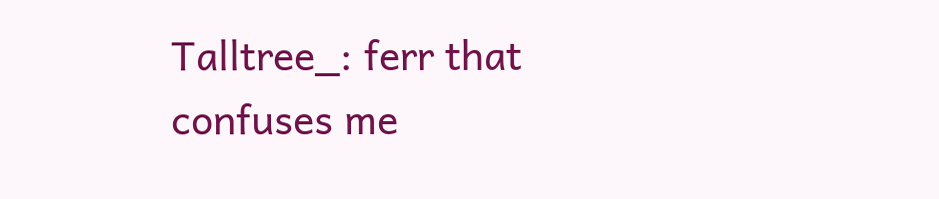Talltree_: ferr that confuses me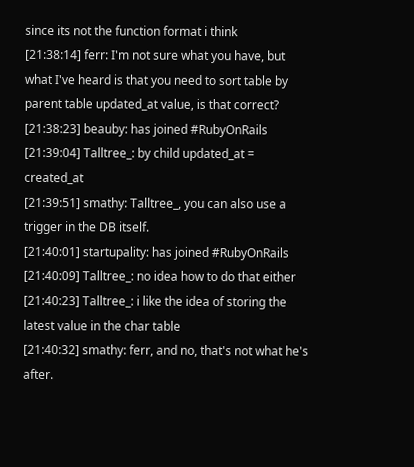since its not the function format i think
[21:38:14] ferr: I'm not sure what you have, but what I've heard is that you need to sort table by parent table updated_at value, is that correct?
[21:38:23] beauby: has joined #RubyOnRails
[21:39:04] Talltree_: by child updated_at = created_at
[21:39:51] smathy: Talltree_, you can also use a trigger in the DB itself.
[21:40:01] startupality: has joined #RubyOnRails
[21:40:09] Talltree_: no idea how to do that either
[21:40:23] Talltree_: i like the idea of storing the latest value in the char table
[21:40:32] smathy: ferr, and no, that's not what he's after.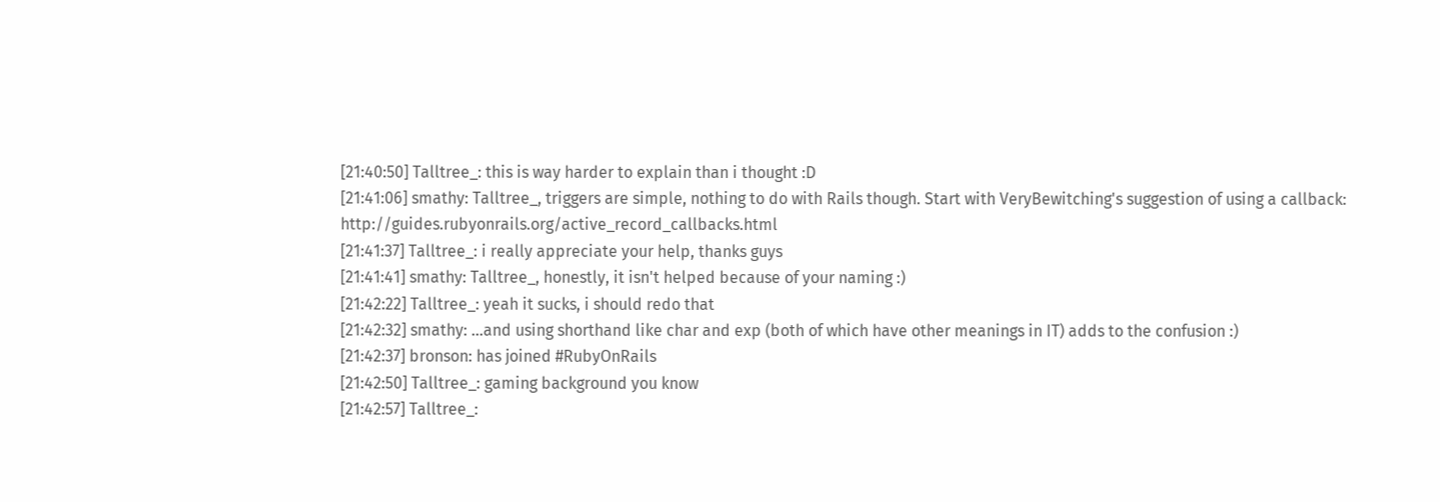[21:40:50] Talltree_: this is way harder to explain than i thought :D
[21:41:06] smathy: Talltree_, triggers are simple, nothing to do with Rails though. Start with VeryBewitching's suggestion of using a callback: http://guides.rubyonrails.org/active_record_callbacks.html
[21:41:37] Talltree_: i really appreciate your help, thanks guys
[21:41:41] smathy: Talltree_, honestly, it isn't helped because of your naming :)
[21:42:22] Talltree_: yeah it sucks, i should redo that
[21:42:32] smathy: ...and using shorthand like char and exp (both of which have other meanings in IT) adds to the confusion :)
[21:42:37] bronson: has joined #RubyOnRails
[21:42:50] Talltree_: gaming background you know
[21:42:57] Talltree_: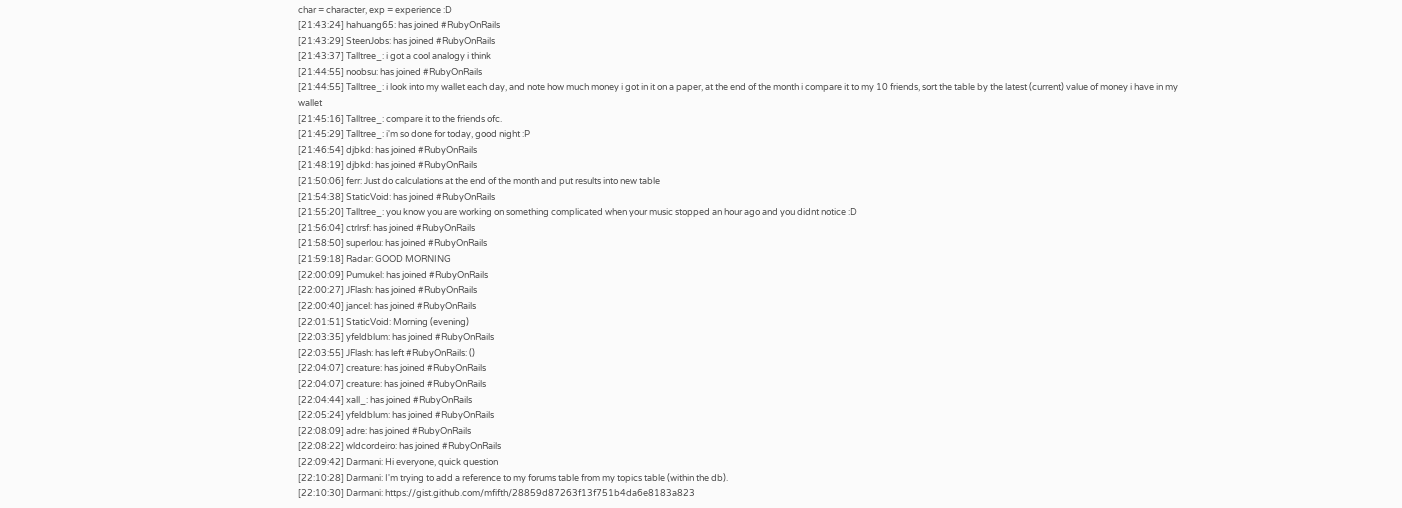char = character, exp = experience :D
[21:43:24] hahuang65: has joined #RubyOnRails
[21:43:29] SteenJobs: has joined #RubyOnRails
[21:43:37] Talltree_: i got a cool analogy i think
[21:44:55] noobsu: has joined #RubyOnRails
[21:44:55] Talltree_: i look into my wallet each day, and note how much money i got in it on a paper, at the end of the month i compare it to my 10 friends, sort the table by the latest (current) value of money i have in my wallet
[21:45:16] Talltree_: compare it to the friends ofc.
[21:45:29] Talltree_: i'm so done for today, good night :P
[21:46:54] djbkd: has joined #RubyOnRails
[21:48:19] djbkd: has joined #RubyOnRails
[21:50:06] ferr: Just do calculations at the end of the month and put results into new table
[21:54:38] StaticVoid: has joined #RubyOnRails
[21:55:20] Talltree_: you know you are working on something complicated when your music stopped an hour ago and you didnt notice :D
[21:56:04] ctrlrsf: has joined #RubyOnRails
[21:58:50] superlou: has joined #RubyOnRails
[21:59:18] Radar: GOOD MORNING
[22:00:09] Pumukel: has joined #RubyOnRails
[22:00:27] JFlash: has joined #RubyOnRails
[22:00:40] jancel: has joined #RubyOnRails
[22:01:51] StaticVoid: Morning (evening)
[22:03:35] yfeldblum: has joined #RubyOnRails
[22:03:55] JFlash: has left #RubyOnRails: ()
[22:04:07] creature: has joined #RubyOnRails
[22:04:07] creature: has joined #RubyOnRails
[22:04:44] xall_: has joined #RubyOnRails
[22:05:24] yfeldblum: has joined #RubyOnRails
[22:08:09] adre: has joined #RubyOnRails
[22:08:22] wldcordeiro: has joined #RubyOnRails
[22:09:42] Darmani: Hi everyone, quick question
[22:10:28] Darmani: I'm trying to add a reference to my forums table from my topics table (within the db).
[22:10:30] Darmani: https://gist.github.com/mfifth/28859d87263f13f751b4da6e8183a823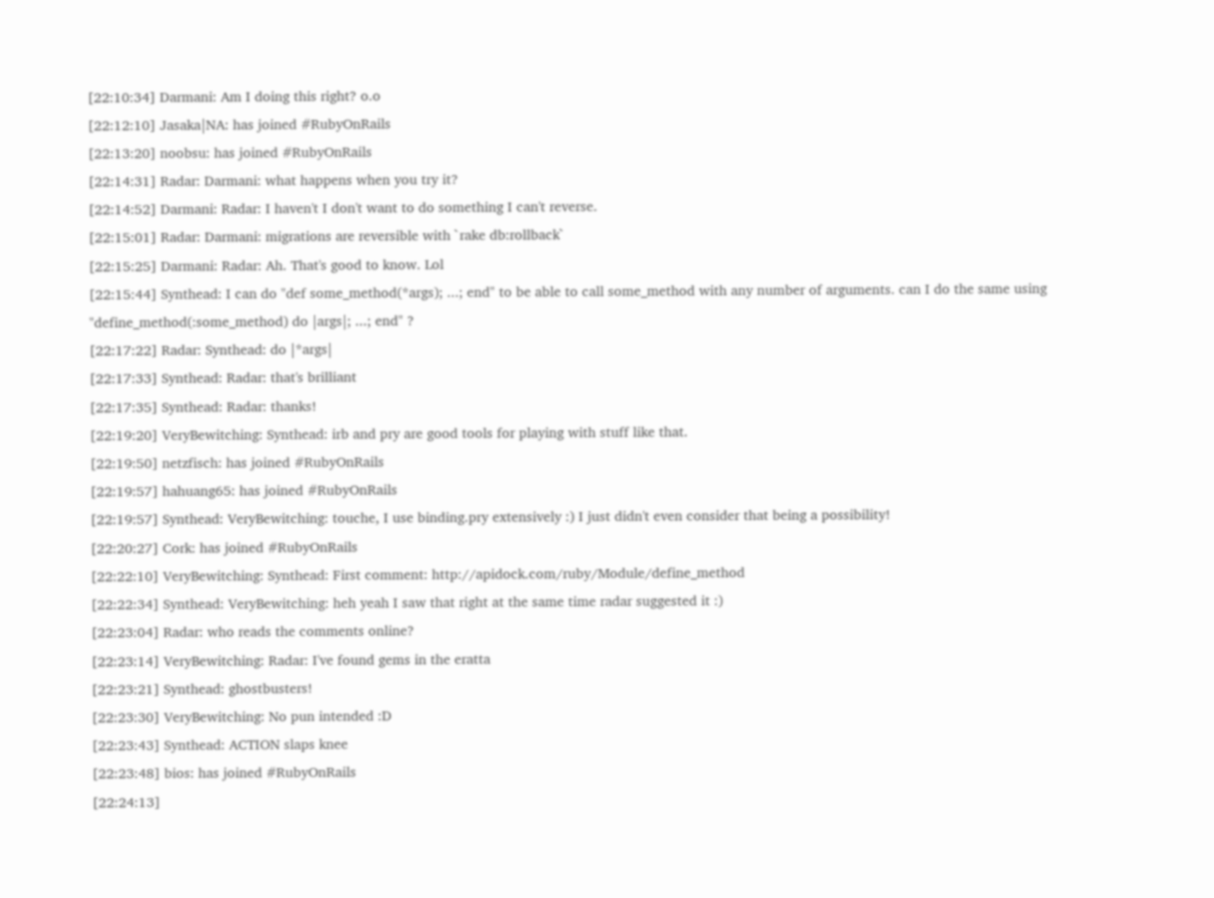[22:10:34] Darmani: Am I doing this right? o.o
[22:12:10] Jasaka|NA: has joined #RubyOnRails
[22:13:20] noobsu: has joined #RubyOnRails
[22:14:31] Radar: Darmani: what happens when you try it?
[22:14:52] Darmani: Radar: I haven't I don't want to do something I can't reverse.
[22:15:01] Radar: Darmani: migrations are reversible with `rake db:rollback`
[22:15:25] Darmani: Radar: Ah. That's good to know. Lol
[22:15:44] Synthead: I can do "def some_method(*args); ...; end" to be able to call some_method with any number of arguments. can I do the same using "define_method(:some_method) do |args|; ...; end" ?
[22:17:22] Radar: Synthead: do |*args|
[22:17:33] Synthead: Radar: that's brilliant
[22:17:35] Synthead: Radar: thanks!
[22:19:20] VeryBewitching: Synthead: irb and pry are good tools for playing with stuff like that.
[22:19:50] netzfisch: has joined #RubyOnRails
[22:19:57] hahuang65: has joined #RubyOnRails
[22:19:57] Synthead: VeryBewitching: touche, I use binding.pry extensively :) I just didn't even consider that being a possibility!
[22:20:27] Cork: has joined #RubyOnRails
[22:22:10] VeryBewitching: Synthead: First comment: http://apidock.com/ruby/Module/define_method
[22:22:34] Synthead: VeryBewitching: heh yeah I saw that right at the same time radar suggested it :)
[22:23:04] Radar: who reads the comments online?
[22:23:14] VeryBewitching: Radar: I've found gems in the eratta
[22:23:21] Synthead: ghostbusters!
[22:23:30] VeryBewitching: No pun intended :D
[22:23:43] Synthead: ACTION slaps knee
[22:23:48] bios: has joined #RubyOnRails
[22:24:13]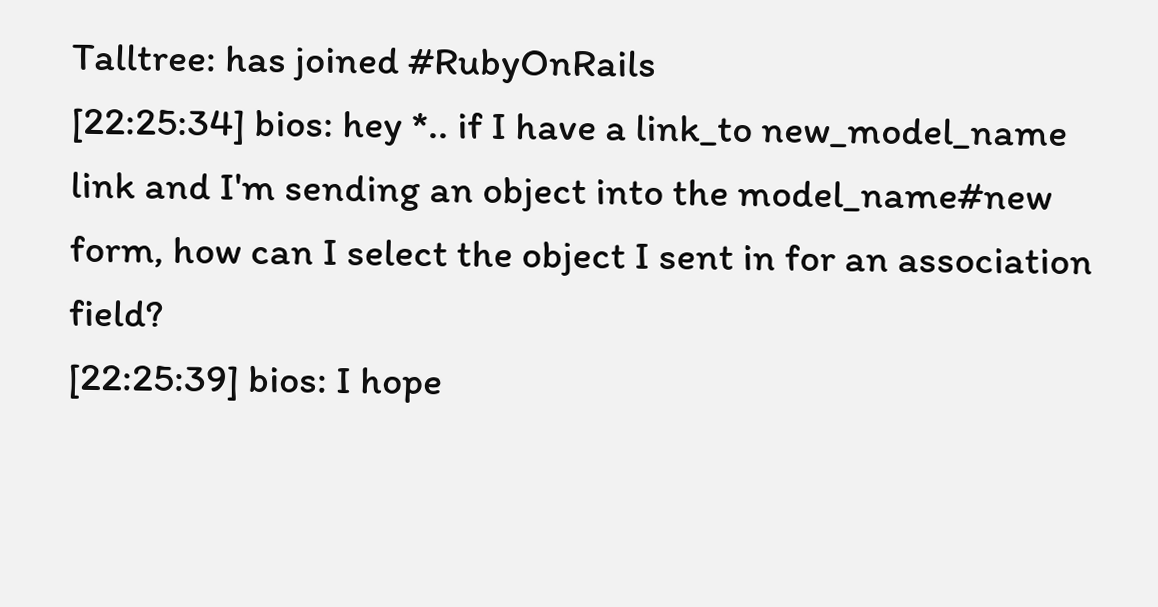Talltree: has joined #RubyOnRails
[22:25:34] bios: hey *.. if I have a link_to new_model_name link and I'm sending an object into the model_name#new form, how can I select the object I sent in for an association field?
[22:25:39] bios: I hope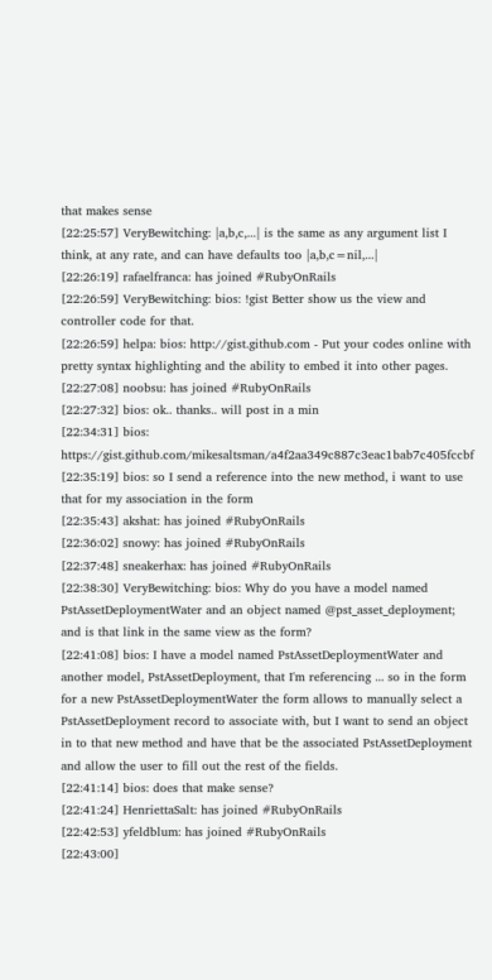that makes sense
[22:25:57] VeryBewitching: |a,b,c,...| is the same as any argument list I think, at any rate, and can have defaults too |a,b,c=nil,...|
[22:26:19] rafaelfranca: has joined #RubyOnRails
[22:26:59] VeryBewitching: bios: !gist Better show us the view and controller code for that.
[22:26:59] helpa: bios: http://gist.github.com - Put your codes online with pretty syntax highlighting and the ability to embed it into other pages.
[22:27:08] noobsu: has joined #RubyOnRails
[22:27:32] bios: ok.. thanks.. will post in a min
[22:34:31] bios: https://gist.github.com/mikesaltsman/a4f2aa349c887c3eac1bab7c405fccbf
[22:35:19] bios: so I send a reference into the new method, i want to use that for my association in the form
[22:35:43] akshat: has joined #RubyOnRails
[22:36:02] snowy: has joined #RubyOnRails
[22:37:48] sneakerhax: has joined #RubyOnRails
[22:38:30] VeryBewitching: bios: Why do you have a model named PstAssetDeploymentWater and an object named @pst_asset_deployment; and is that link in the same view as the form?
[22:41:08] bios: I have a model named PstAssetDeploymentWater and another model, PstAssetDeployment, that I'm referencing ... so in the form for a new PstAssetDeploymentWater the form allows to manually select a PstAssetDeployment record to associate with, but I want to send an object in to that new method and have that be the associated PstAssetDeployment and allow the user to fill out the rest of the fields.
[22:41:14] bios: does that make sense?
[22:41:24] HenriettaSalt: has joined #RubyOnRails
[22:42:53] yfeldblum: has joined #RubyOnRails
[22:43:00]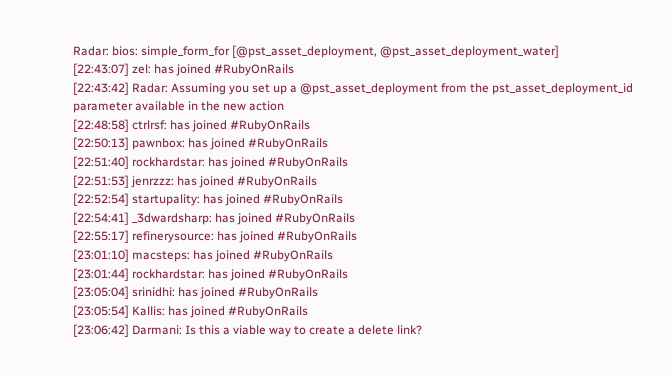Radar: bios: simple_form_for [@pst_asset_deployment, @pst_asset_deployment_water]
[22:43:07] zel: has joined #RubyOnRails
[22:43:42] Radar: Assuming you set up a @pst_asset_deployment from the pst_asset_deployment_id parameter available in the new action
[22:48:58] ctrlrsf: has joined #RubyOnRails
[22:50:13] pawnbox: has joined #RubyOnRails
[22:51:40] rockhardstar: has joined #RubyOnRails
[22:51:53] jenrzzz: has joined #RubyOnRails
[22:52:54] startupality: has joined #RubyOnRails
[22:54:41] _3dwardsharp: has joined #RubyOnRails
[22:55:17] refinerysource: has joined #RubyOnRails
[23:01:10] macsteps: has joined #RubyOnRails
[23:01:44] rockhardstar: has joined #RubyOnRails
[23:05:04] srinidhi: has joined #RubyOnRails
[23:05:54] Kallis: has joined #RubyOnRails
[23:06:42] Darmani: Is this a viable way to create a delete link?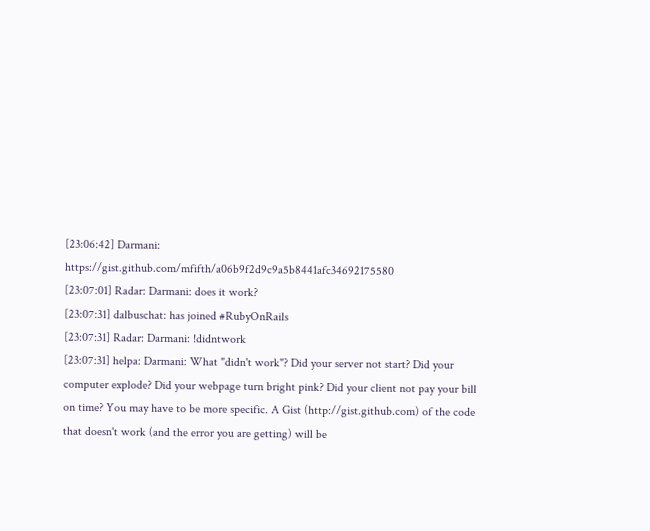[23:06:42] Darmani: https://gist.github.com/mfifth/a06b9f2d9c9a5b8441afc34692175580
[23:07:01] Radar: Darmani: does it work?
[23:07:31] dalbuschat: has joined #RubyOnRails
[23:07:31] Radar: Darmani: !didntwork
[23:07:31] helpa: Darmani: What "didn't work"? Did your server not start? Did your computer explode? Did your webpage turn bright pink? Did your client not pay your bill on time? You may have to be more specific. A Gist (http://gist.github.com) of the code that doesn't work (and the error you are getting) will be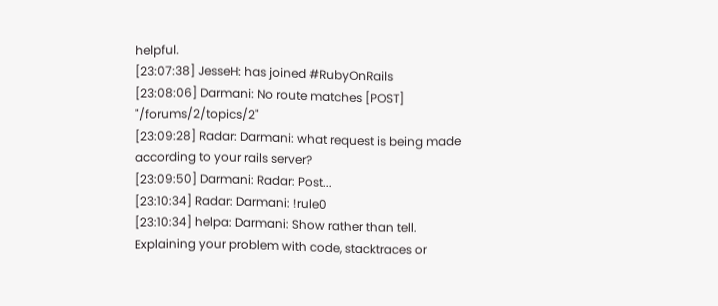helpful.
[23:07:38] JesseH: has joined #RubyOnRails
[23:08:06] Darmani: No route matches [POST] "/forums/2/topics/2"
[23:09:28] Radar: Darmani: what request is being made according to your rails server?
[23:09:50] Darmani: Radar: Post...
[23:10:34] Radar: Darmani: !rule0
[23:10:34] helpa: Darmani: Show rather than tell. Explaining your problem with code, stacktraces or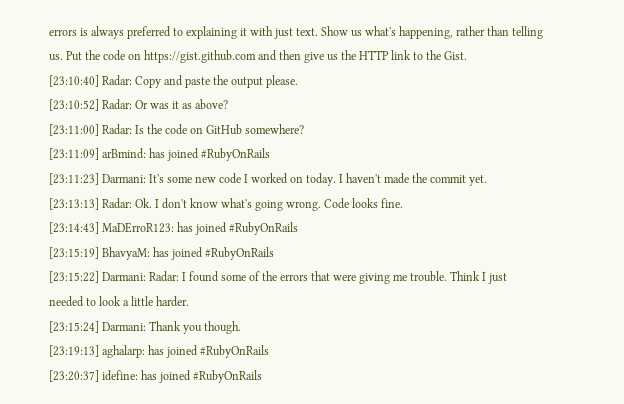errors is always preferred to explaining it with just text. Show us what's happening, rather than telling us. Put the code on https://gist.github.com and then give us the HTTP link to the Gist.
[23:10:40] Radar: Copy and paste the output please.
[23:10:52] Radar: Or was it as above?
[23:11:00] Radar: Is the code on GitHub somewhere?
[23:11:09] arBmind: has joined #RubyOnRails
[23:11:23] Darmani: It's some new code I worked on today. I haven't made the commit yet.
[23:13:13] Radar: Ok. I don't know what's going wrong. Code looks fine.
[23:14:43] MaDErroR123: has joined #RubyOnRails
[23:15:19] BhavyaM: has joined #RubyOnRails
[23:15:22] Darmani: Radar: I found some of the errors that were giving me trouble. Think I just needed to look a little harder.
[23:15:24] Darmani: Thank you though.
[23:19:13] aghalarp: has joined #RubyOnRails
[23:20:37] idefine: has joined #RubyOnRails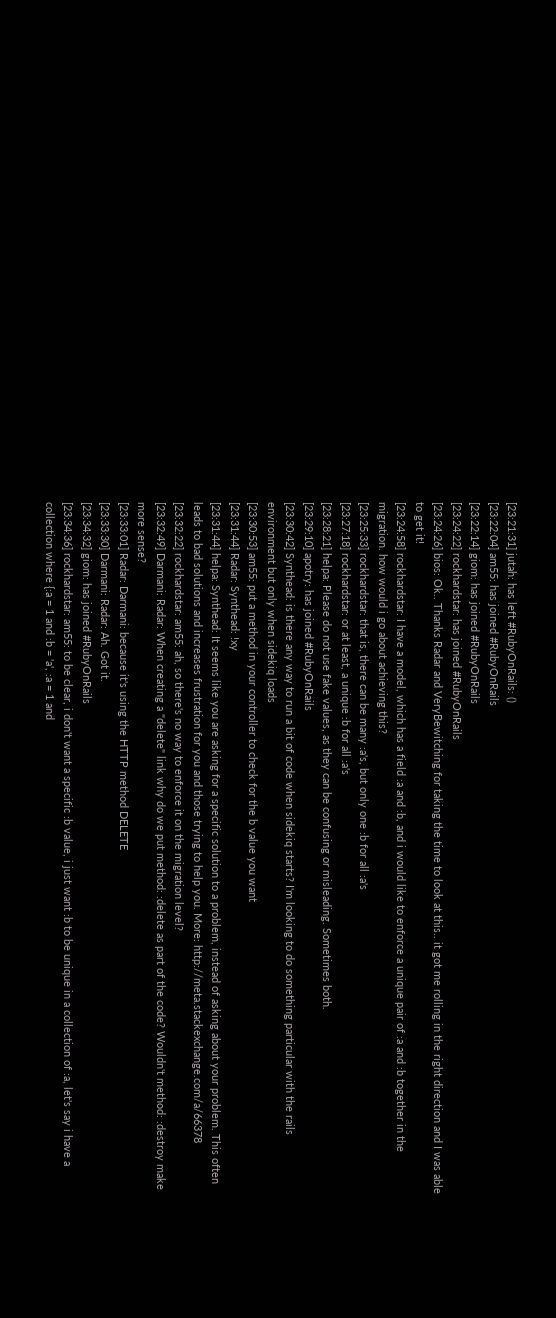[23:21:31] jutah: has left #RubyOnRails: ()
[23:22:04] am55: has joined #RubyOnRails
[23:22:14] giom: has joined #RubyOnRails
[23:24:22] rockhardstar: has joined #RubyOnRails
[23:24:26] bios: Ok.. Thanks Radar and VeryBewitching for taking the time to look at this.. it got me rolling in the right direction and I was able to get it!
[23:24:58] rockhardstar: I have a model, which has a field :a and :b, and i would like to enforce a unique pair of :a and :b together in the migration. how would i go about achieving this?
[23:25:33] rockhardstar: that is, there can be many :a's, but only one :b for all :a's
[23:27:18] rockhardstar: or at least, a unique :b for all :a's
[23:28:21] helpa: Please do not use fake values, as they can be confusing or misleading. Sometimes both.
[23:29:10] apotry: has joined #RubyOnRails
[23:30:42] Synthead: is there any way to run a bit of code when sidekiq starts? I'm looking to do something particular with the rails environment but only when sidekiq loads
[23:30:53] am55: put a method in your controller to check for the b value you want
[23:31:44] Radar: Synthead: !xy
[23:31:44] helpa: Synthead: It seems like you are asking for a specific solution to a problem, instead of asking about your problem. This often leads to bad solutions and increases frustration for you and those trying to help you. More: http://meta.stackexchange.com/a/66378
[23:32:22] rockhardstar: am55: ah, so there's no way to enforce it on the migration level?
[23:32:49] Darmani: Radar: When creating a "delete" link why do we put method: :delete as part of the code? Wouldn't method: :destroy make more sense?
[23:33:01] Radar: Darmani: because it's using the HTTP method DELETE
[23:33:30] Darmani: Radar: Ah. Got it.
[23:34:32] giom: has joined #RubyOnRails
[23:34:36] rockhardstar: am55: to be clear, i don't want a specific :b value, i just want :b to be unique in a collection of :a, let's say i have a collection where {:a = 1 and :b = 'a', :a = 1 and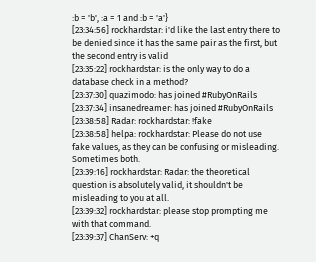:b = 'b', :a = 1 and :b = 'a'}
[23:34:56] rockhardstar: i'd like the last entry there to be denied since it has the same pair as the first, but the second entry is valid
[23:35:22] rockhardstar: is the only way to do a database check in a method?
[23:37:30] quazimodo: has joined #RubyOnRails
[23:37:34] insanedreamer: has joined #RubyOnRails
[23:38:58] Radar: rockhardstar: !fake
[23:38:58] helpa: rockhardstar: Please do not use fake values, as they can be confusing or misleading. Sometimes both.
[23:39:16] rockhardstar: Radar: the theoretical question is absolutely valid, it shouldn't be misleading to you at all.
[23:39:32] rockhardstar: please stop prompting me with that command.
[23:39:37] ChanServ: +q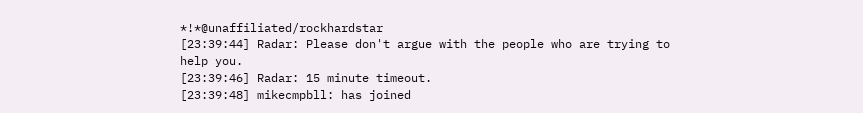*!*@unaffiliated/rockhardstar
[23:39:44] Radar: Please don't argue with the people who are trying to help you.
[23:39:46] Radar: 15 minute timeout.
[23:39:48] mikecmpbll: has joined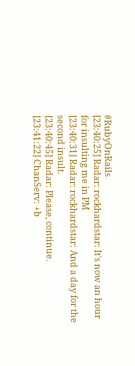#RubyOnRails
[23:40:25] Radar: rockhardstar: It's now an hour for insulting me in PM
[23:40:31] Radar: rockhardstar: And a day for the second insult.
[23:40:45] Radar: Please, continue.
[23:41:22] ChanServ: +b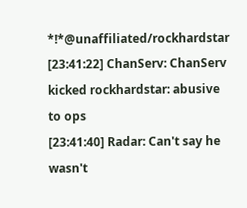*!*@unaffiliated/rockhardstar
[23:41:22] ChanServ: ChanServ kicked rockhardstar: abusive to ops
[23:41:40] Radar: Can't say he wasn't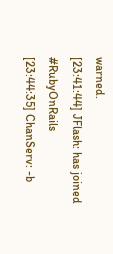warned.
[23:41:44] JFlash: has joined #RubyOnRails
[23:44:35] ChanServ: -b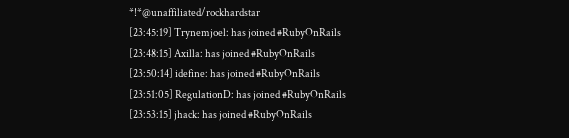*!*@unaffiliated/rockhardstar
[23:45:19] Trynemjoel: has joined #RubyOnRails
[23:48:15] Axilla: has joined #RubyOnRails
[23:50:14] idefine: has joined #RubyOnRails
[23:51:05] RegulationD: has joined #RubyOnRails
[23:53:15] jhack: has joined #RubyOnRails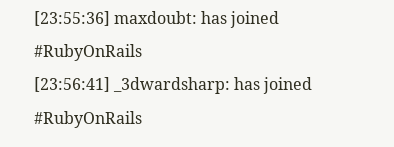[23:55:36] maxdoubt: has joined #RubyOnRails
[23:56:41] _3dwardsharp: has joined #RubyOnRails